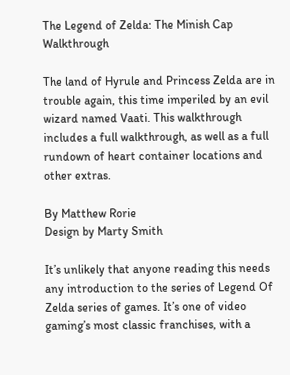The Legend of Zelda: The Minish Cap Walkthrough

The land of Hyrule and Princess Zelda are in trouble again, this time imperiled by an evil wizard named Vaati. This walkthrough includes a full walkthrough, as well as a full rundown of heart container locations and other extras.

By Matthew Rorie
Design by Marty Smith

It’s unlikely that anyone reading this needs any introduction to the series of Legend Of Zelda series of games. It’s one of video gaming’s most classic franchises, with a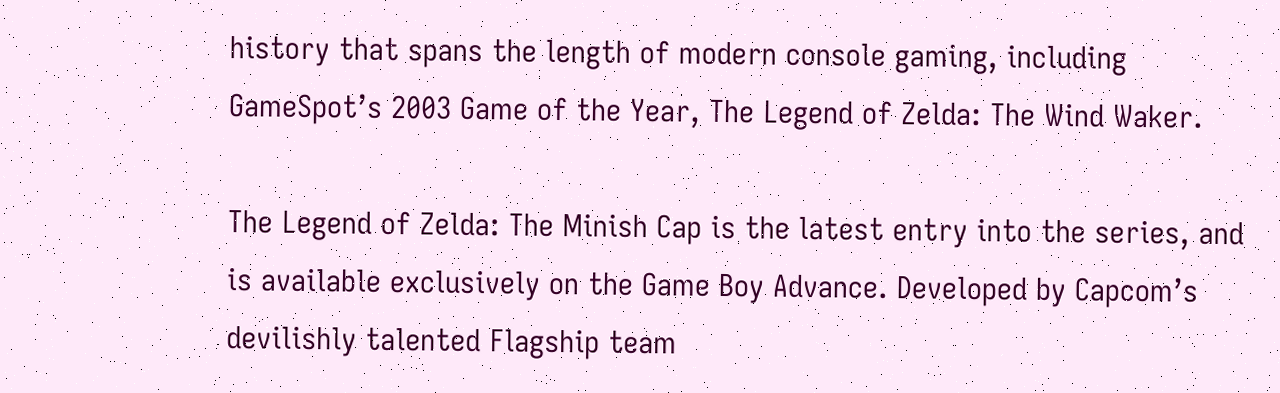history that spans the length of modern console gaming, including GameSpot’s 2003 Game of the Year, The Legend of Zelda: The Wind Waker.

The Legend of Zelda: The Minish Cap is the latest entry into the series, and is available exclusively on the Game Boy Advance. Developed by Capcom’s devilishly talented Flagship team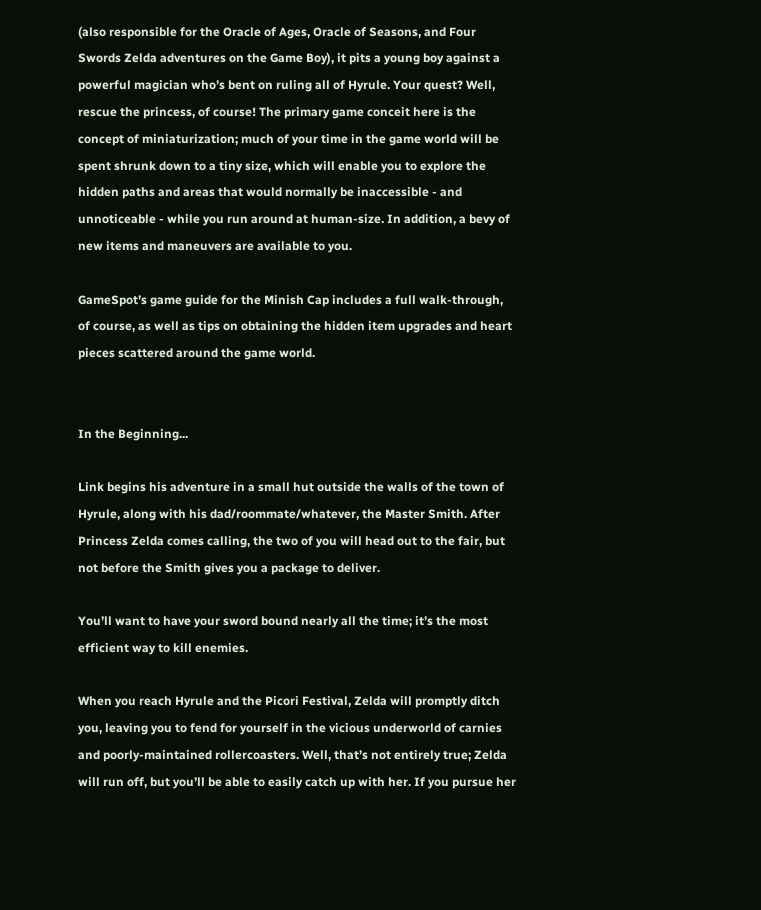(also responsible for the Oracle of Ages, Oracle of Seasons, and Four Swords Zelda adventures on the Game Boy), it pits a young boy against a powerful magician who’s bent on ruling all of Hyrule. Your quest? Well, rescue the princess, of course! The primary game conceit here is the concept of miniaturization; much of your time in the game world will be spent shrunk down to a tiny size, which will enable you to explore the hidden paths and areas that would normally be inaccessible - and unnoticeable - while you run around at human-size. In addition, a bevy of new items and maneuvers are available to you.

GameSpot’s game guide for the Minish Cap includes a full walk-through, of course, as well as tips on obtaining the hidden item upgrades and heart pieces scattered around the game world.


In the Beginning...

Link begins his adventure in a small hut outside the walls of the town of Hyrule, along with his dad/roommate/whatever, the Master Smith. After Princess Zelda comes calling, the two of you will head out to the fair, but not before the Smith gives you a package to deliver.

You’ll want to have your sword bound nearly all the time; it’s the most efficient way to kill enemies.

When you reach Hyrule and the Picori Festival, Zelda will promptly ditch you, leaving you to fend for yourself in the vicious underworld of carnies and poorly-maintained rollercoasters. Well, that’s not entirely true; Zelda will run off, but you’ll be able to easily catch up with her. If you pursue her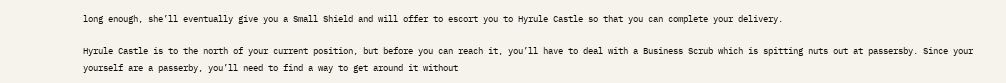long enough, she’ll eventually give you a Small Shield and will offer to escort you to Hyrule Castle so that you can complete your delivery.

Hyrule Castle is to the north of your current position, but before you can reach it, you’ll have to deal with a Business Scrub which is spitting nuts out at passersby. Since your yourself are a passerby, you’ll need to find a way to get around it without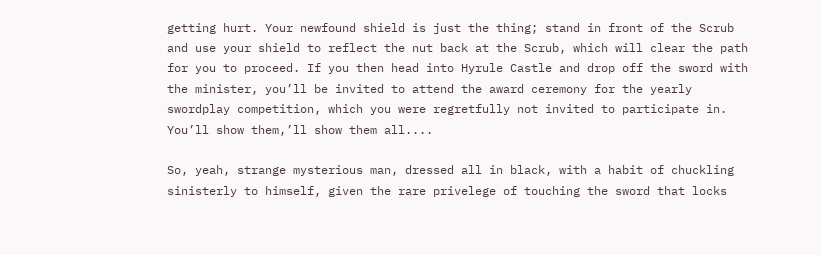getting hurt. Your newfound shield is just the thing; stand in front of the Scrub and use your shield to reflect the nut back at the Scrub, which will clear the path for you to proceed. If you then head into Hyrule Castle and drop off the sword with the minister, you’ll be invited to attend the award ceremony for the yearly swordplay competition, which you were regretfully not invited to participate in. You’ll show them,’ll show them all....

So, yeah, strange mysterious man, dressed all in black, with a habit of chuckling sinisterly to himself, given the rare privelege of touching the sword that locks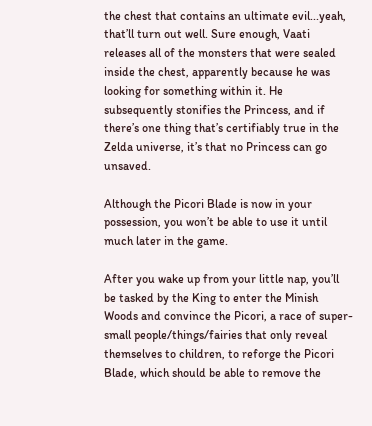the chest that contains an ultimate evil...yeah, that’ll turn out well. Sure enough, Vaati releases all of the monsters that were sealed inside the chest, apparently because he was looking for something within it. He subsequently stonifies the Princess, and if there’s one thing that’s certifiably true in the Zelda universe, it’s that no Princess can go unsaved.

Although the Picori Blade is now in your possession, you won’t be able to use it until much later in the game.

After you wake up from your little nap, you’ll be tasked by the King to enter the Minish Woods and convince the Picori, a race of super-small people/things/fairies that only reveal themselves to children, to reforge the Picori Blade, which should be able to remove the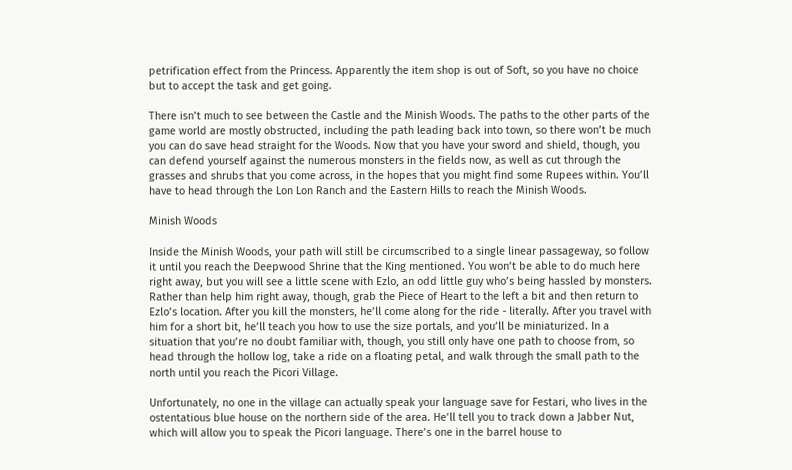petrification effect from the Princess. Apparently the item shop is out of Soft, so you have no choice but to accept the task and get going.

There isn’t much to see between the Castle and the Minish Woods. The paths to the other parts of the game world are mostly obstructed, including the path leading back into town, so there won’t be much you can do save head straight for the Woods. Now that you have your sword and shield, though, you can defend yourself against the numerous monsters in the fields now, as well as cut through the grasses and shrubs that you come across, in the hopes that you might find some Rupees within. You’ll have to head through the Lon Lon Ranch and the Eastern Hills to reach the Minish Woods.

Minish Woods

Inside the Minish Woods, your path will still be circumscribed to a single linear passageway, so follow it until you reach the Deepwood Shrine that the King mentioned. You won’t be able to do much here right away, but you will see a little scene with Ezlo, an odd little guy who’s being hassled by monsters. Rather than help him right away, though, grab the Piece of Heart to the left a bit and then return to Ezlo’s location. After you kill the monsters, he’ll come along for the ride - literally. After you travel with him for a short bit, he’ll teach you how to use the size portals, and you’ll be miniaturized. In a situation that you’re no doubt familiar with, though, you still only have one path to choose from, so head through the hollow log, take a ride on a floating petal, and walk through the small path to the north until you reach the Picori Village.

Unfortunately, no one in the village can actually speak your language save for Festari, who lives in the ostentatious blue house on the northern side of the area. He’ll tell you to track down a Jabber Nut, which will allow you to speak the Picori language. There’s one in the barrel house to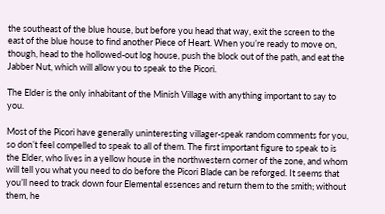the southeast of the blue house, but before you head that way, exit the screen to the east of the blue house to find another Piece of Heart. When you’re ready to move on, though, head to the hollowed-out log house, push the block out of the path, and eat the Jabber Nut, which will allow you to speak to the Picori.

The Elder is the only inhabitant of the Minish Village with anything important to say to you.

Most of the Picori have generally uninteresting villager-speak random comments for you, so don’t feel compelled to speak to all of them. The first important figure to speak to is the Elder, who lives in a yellow house in the northwestern corner of the zone, and whom will tell you what you need to do before the Picori Blade can be reforged. It seems that you’ll need to track down four Elemental essences and return them to the smith; without them, he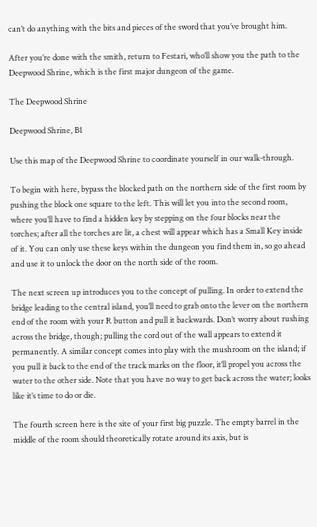can’t do anything with the bits and pieces of the sword that you’ve brought him.

After you’re done with the smith, return to Festari, who’ll show you the path to the Deepwood Shrine, which is the first major dungeon of the game.

The Deepwood Shrine

Deepwood Shrine, B1

Use this map of the Deepwood Shrine to coordinate yourself in our walk-through.

To begin with here, bypass the blocked path on the northern side of the first room by pushing the block one square to the left. This will let you into the second room, where you’ll have to find a hidden key by stepping on the four blocks near the torches; after all the torches are lit, a chest will appear which has a Small Key inside of it. You can only use these keys within the dungeon you find them in, so go ahead and use it to unlock the door on the north side of the room.

The next screen up introduces you to the concept of pulling. In order to extend the bridge leading to the central island, you’ll need to grab onto the lever on the northern end of the room with your R button and pull it backwards. Don’t worry about rushing across the bridge, though; pulling the cord out of the wall appears to extend it permanently. A similar concept comes into play with the mushroom on the island; if you pull it back to the end of the track marks on the floor, it’ll propel you across the water to the other side. Note that you have no way to get back across the water; looks like it’s time to do or die.

The fourth screen here is the site of your first big puzzle. The empty barrel in the middle of the room should theoretically rotate around its axis, but is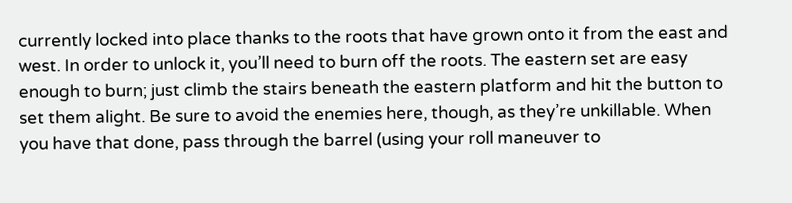currently locked into place thanks to the roots that have grown onto it from the east and west. In order to unlock it, you’ll need to burn off the roots. The eastern set are easy enough to burn; just climb the stairs beneath the eastern platform and hit the button to set them alight. Be sure to avoid the enemies here, though, as they’re unkillable. When you have that done, pass through the barrel (using your roll maneuver to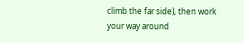climb the far side), then work your way around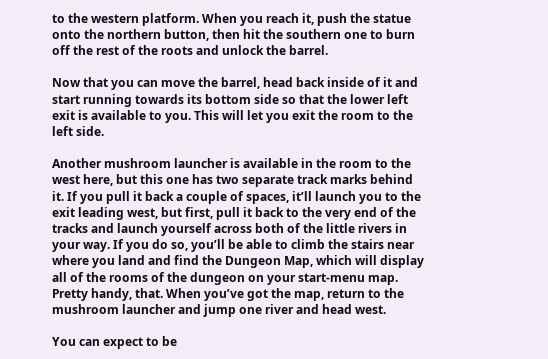to the western platform. When you reach it, push the statue onto the northern button, then hit the southern one to burn off the rest of the roots and unlock the barrel.

Now that you can move the barrel, head back inside of it and start running towards its bottom side so that the lower left exit is available to you. This will let you exit the room to the left side.

Another mushroom launcher is available in the room to the west here, but this one has two separate track marks behind it. If you pull it back a couple of spaces, it’ll launch you to the exit leading west, but first, pull it back to the very end of the tracks and launch yourself across both of the little rivers in your way. If you do so, you’ll be able to climb the stairs near where you land and find the Dungeon Map, which will display all of the rooms of the dungeon on your start-menu map. Pretty handy, that. When you’ve got the map, return to the mushroom launcher and jump one river and head west.

You can expect to be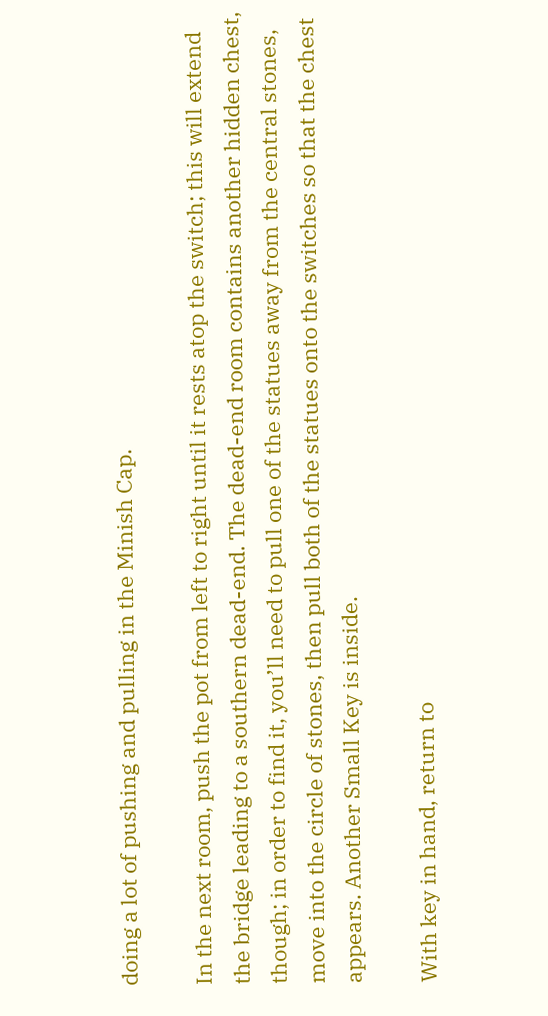doing a lot of pushing and pulling in the Minish Cap.

In the next room, push the pot from left to right until it rests atop the switch; this will extend the bridge leading to a southern dead-end. The dead-end room contains another hidden chest, though; in order to find it, you’ll need to pull one of the statues away from the central stones, move into the circle of stones, then pull both of the statues onto the switches so that the chest appears. Another Small Key is inside.

With key in hand, return to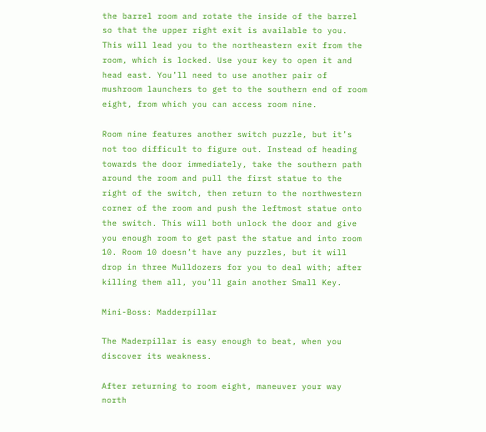the barrel room and rotate the inside of the barrel so that the upper right exit is available to you. This will lead you to the northeastern exit from the room, which is locked. Use your key to open it and head east. You’ll need to use another pair of mushroom launchers to get to the southern end of room eight, from which you can access room nine.

Room nine features another switch puzzle, but it’s not too difficult to figure out. Instead of heading towards the door immediately, take the southern path around the room and pull the first statue to the right of the switch, then return to the northwestern corner of the room and push the leftmost statue onto the switch. This will both unlock the door and give you enough room to get past the statue and into room 10. Room 10 doesn’t have any puzzles, but it will drop in three Mulldozers for you to deal with; after killing them all, you’ll gain another Small Key.

Mini-Boss: Madderpillar

The Maderpillar is easy enough to beat, when you discover its weakness.

After returning to room eight, maneuver your way north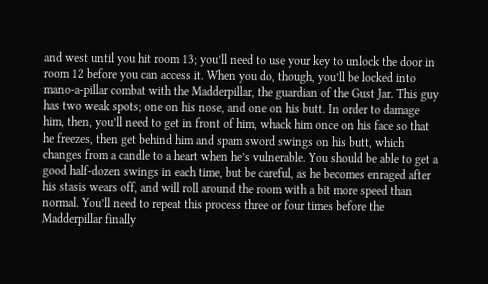and west until you hit room 13; you’ll need to use your key to unlock the door in room 12 before you can access it. When you do, though, you’ll be locked into mano-a-pillar combat with the Madderpillar, the guardian of the Gust Jar. This guy has two weak spots; one on his nose, and one on his butt. In order to damage him, then, you’ll need to get in front of him, whack him once on his face so that he freezes, then get behind him and spam sword swings on his butt, which changes from a candle to a heart when he’s vulnerable. You should be able to get a good half-dozen swings in each time, but be careful, as he becomes enraged after his stasis wears off, and will roll around the room with a bit more speed than normal. You’ll need to repeat this process three or four times before the Madderpillar finally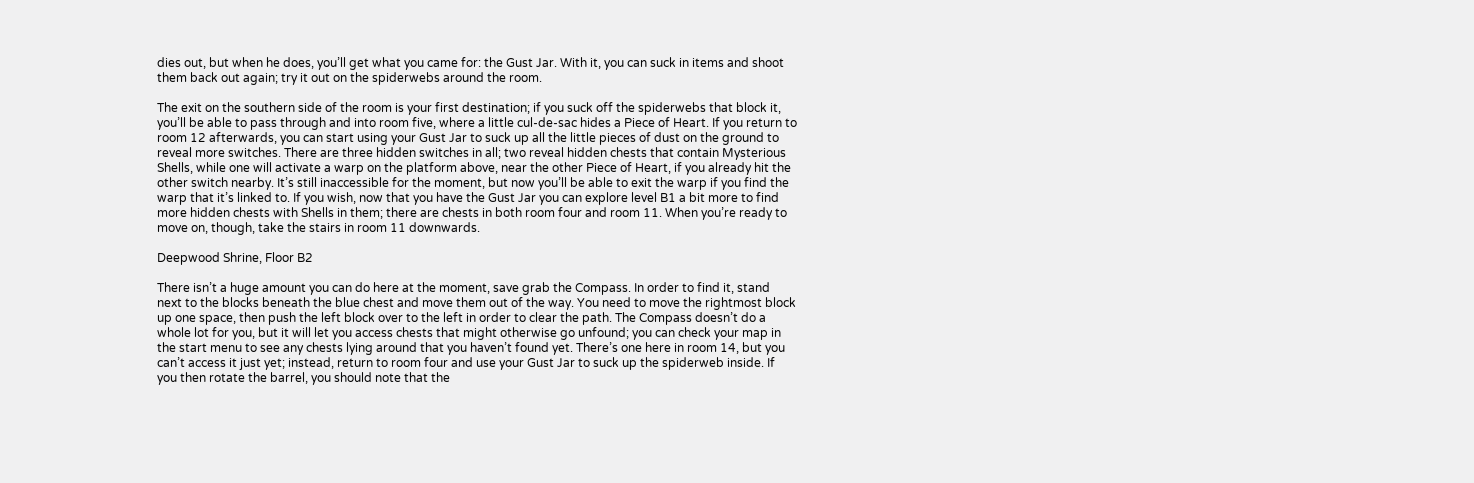dies out, but when he does, you’ll get what you came for: the Gust Jar. With it, you can suck in items and shoot them back out again; try it out on the spiderwebs around the room.

The exit on the southern side of the room is your first destination; if you suck off the spiderwebs that block it, you’ll be able to pass through and into room five, where a little cul-de-sac hides a Piece of Heart. If you return to room 12 afterwards, you can start using your Gust Jar to suck up all the little pieces of dust on the ground to reveal more switches. There are three hidden switches in all; two reveal hidden chests that contain Mysterious Shells, while one will activate a warp on the platform above, near the other Piece of Heart, if you already hit the other switch nearby. It’s still inaccessible for the moment, but now you’ll be able to exit the warp if you find the warp that it’s linked to. If you wish, now that you have the Gust Jar you can explore level B1 a bit more to find more hidden chests with Shells in them; there are chests in both room four and room 11. When you’re ready to move on, though, take the stairs in room 11 downwards.

Deepwood Shrine, Floor B2

There isn’t a huge amount you can do here at the moment, save grab the Compass. In order to find it, stand next to the blocks beneath the blue chest and move them out of the way. You need to move the rightmost block up one space, then push the left block over to the left in order to clear the path. The Compass doesn’t do a whole lot for you, but it will let you access chests that might otherwise go unfound; you can check your map in the start menu to see any chests lying around that you haven’t found yet. There’s one here in room 14, but you can’t access it just yet; instead, return to room four and use your Gust Jar to suck up the spiderweb inside. If you then rotate the barrel, you should note that the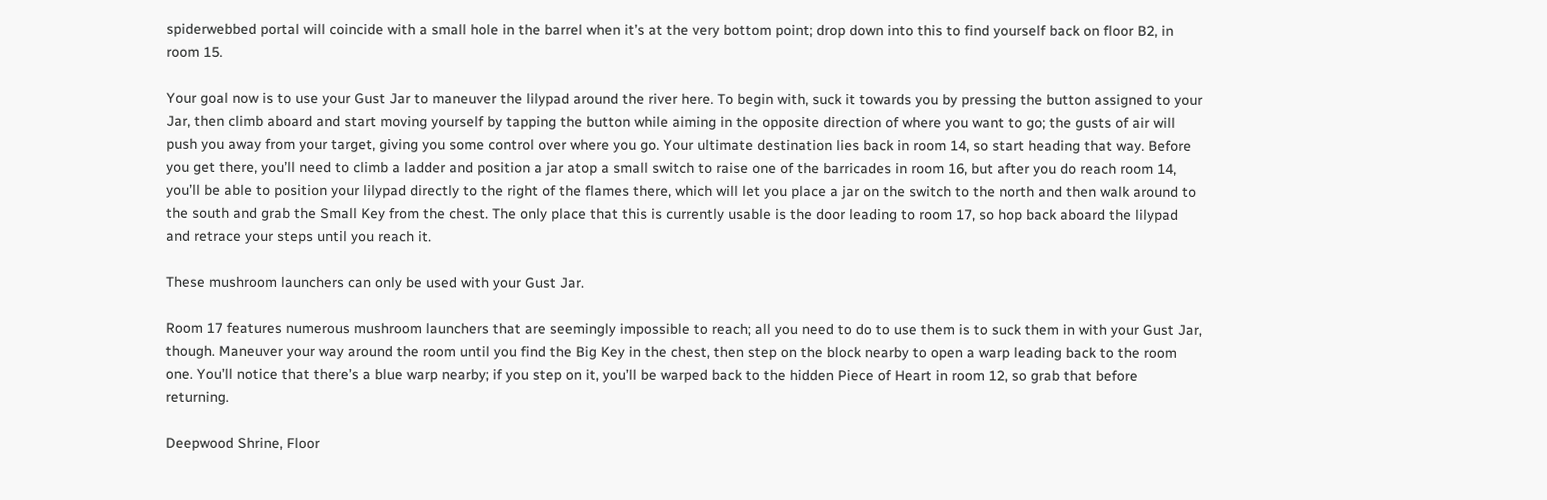spiderwebbed portal will coincide with a small hole in the barrel when it’s at the very bottom point; drop down into this to find yourself back on floor B2, in room 15.

Your goal now is to use your Gust Jar to maneuver the lilypad around the river here. To begin with, suck it towards you by pressing the button assigned to your Jar, then climb aboard and start moving yourself by tapping the button while aiming in the opposite direction of where you want to go; the gusts of air will push you away from your target, giving you some control over where you go. Your ultimate destination lies back in room 14, so start heading that way. Before you get there, you’ll need to climb a ladder and position a jar atop a small switch to raise one of the barricades in room 16, but after you do reach room 14, you’ll be able to position your lilypad directly to the right of the flames there, which will let you place a jar on the switch to the north and then walk around to the south and grab the Small Key from the chest. The only place that this is currently usable is the door leading to room 17, so hop back aboard the lilypad and retrace your steps until you reach it.

These mushroom launchers can only be used with your Gust Jar.

Room 17 features numerous mushroom launchers that are seemingly impossible to reach; all you need to do to use them is to suck them in with your Gust Jar, though. Maneuver your way around the room until you find the Big Key in the chest, then step on the block nearby to open a warp leading back to the room one. You’ll notice that there’s a blue warp nearby; if you step on it, you’ll be warped back to the hidden Piece of Heart in room 12, so grab that before returning.

Deepwood Shrine, Floor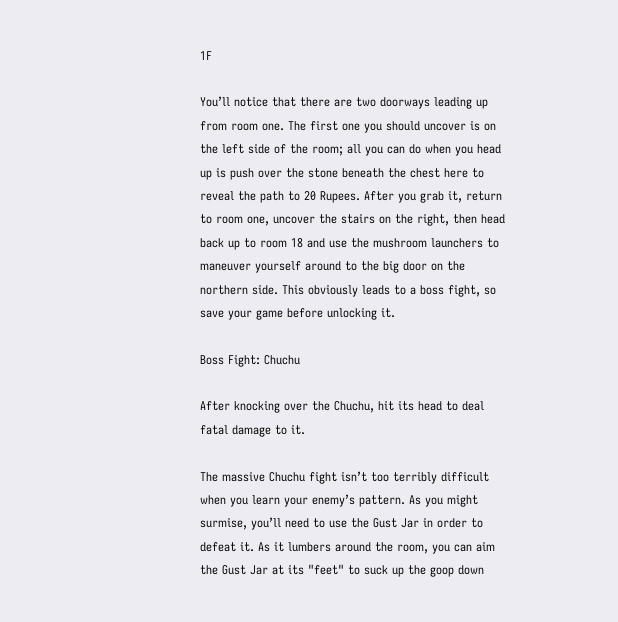1F

You’ll notice that there are two doorways leading up from room one. The first one you should uncover is on the left side of the room; all you can do when you head up is push over the stone beneath the chest here to reveal the path to 20 Rupees. After you grab it, return to room one, uncover the stairs on the right, then head back up to room 18 and use the mushroom launchers to maneuver yourself around to the big door on the northern side. This obviously leads to a boss fight, so save your game before unlocking it.

Boss Fight: Chuchu

After knocking over the Chuchu, hit its head to deal fatal damage to it.

The massive Chuchu fight isn’t too terribly difficult when you learn your enemy’s pattern. As you might surmise, you’ll need to use the Gust Jar in order to defeat it. As it lumbers around the room, you can aim the Gust Jar at its "feet" to suck up the goop down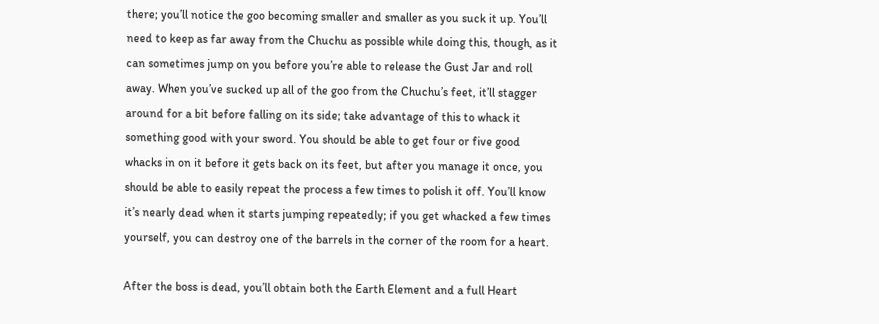there; you’ll notice the goo becoming smaller and smaller as you suck it up. You’ll need to keep as far away from the Chuchu as possible while doing this, though, as it can sometimes jump on you before you’re able to release the Gust Jar and roll away. When you’ve sucked up all of the goo from the Chuchu’s feet, it’ll stagger around for a bit before falling on its side; take advantage of this to whack it something good with your sword. You should be able to get four or five good whacks in on it before it gets back on its feet, but after you manage it once, you should be able to easily repeat the process a few times to polish it off. You’ll know it’s nearly dead when it starts jumping repeatedly; if you get whacked a few times yourself, you can destroy one of the barrels in the corner of the room for a heart.

After the boss is dead, you’ll obtain both the Earth Element and a full Heart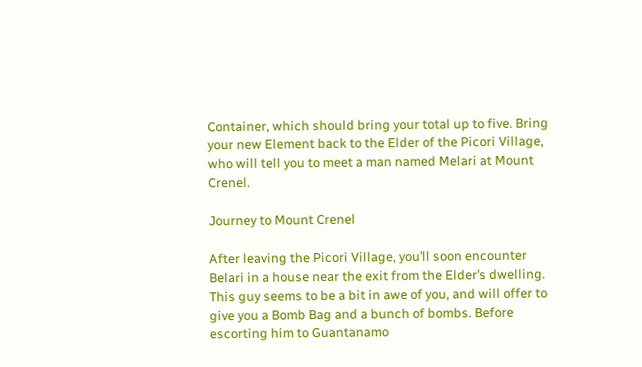Container, which should bring your total up to five. Bring your new Element back to the Elder of the Picori Village, who will tell you to meet a man named Melari at Mount Crenel.

Journey to Mount Crenel

After leaving the Picori Village, you’ll soon encounter Belari in a house near the exit from the Elder’s dwelling. This guy seems to be a bit in awe of you, and will offer to give you a Bomb Bag and a bunch of bombs. Before escorting him to Guantanamo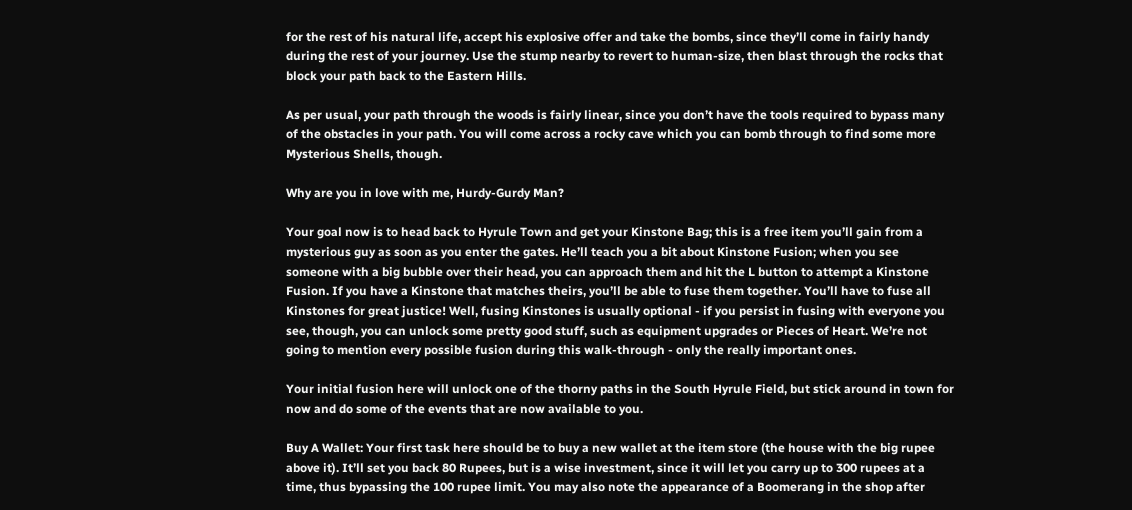for the rest of his natural life, accept his explosive offer and take the bombs, since they’ll come in fairly handy during the rest of your journey. Use the stump nearby to revert to human-size, then blast through the rocks that block your path back to the Eastern Hills.

As per usual, your path through the woods is fairly linear, since you don’t have the tools required to bypass many of the obstacles in your path. You will come across a rocky cave which you can bomb through to find some more Mysterious Shells, though.

Why are you in love with me, Hurdy-Gurdy Man?

Your goal now is to head back to Hyrule Town and get your Kinstone Bag; this is a free item you’ll gain from a mysterious guy as soon as you enter the gates. He’ll teach you a bit about Kinstone Fusion; when you see someone with a big bubble over their head, you can approach them and hit the L button to attempt a Kinstone Fusion. If you have a Kinstone that matches theirs, you’ll be able to fuse them together. You’ll have to fuse all Kinstones for great justice! Well, fusing Kinstones is usually optional - if you persist in fusing with everyone you see, though, you can unlock some pretty good stuff, such as equipment upgrades or Pieces of Heart. We’re not going to mention every possible fusion during this walk-through - only the really important ones.

Your initial fusion here will unlock one of the thorny paths in the South Hyrule Field, but stick around in town for now and do some of the events that are now available to you.

Buy A Wallet: Your first task here should be to buy a new wallet at the item store (the house with the big rupee above it). It’ll set you back 80 Rupees, but is a wise investment, since it will let you carry up to 300 rupees at a time, thus bypassing the 100 rupee limit. You may also note the appearance of a Boomerang in the shop after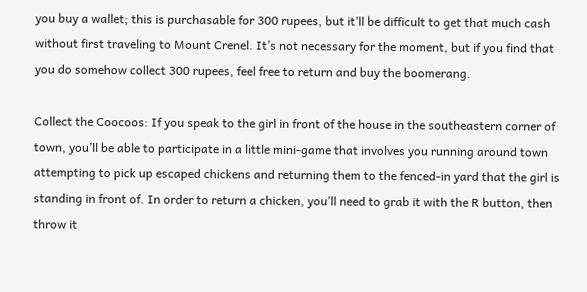you buy a wallet; this is purchasable for 300 rupees, but it’ll be difficult to get that much cash without first traveling to Mount Crenel. It’s not necessary for the moment, but if you find that you do somehow collect 300 rupees, feel free to return and buy the boomerang.

Collect the Coocoos: If you speak to the girl in front of the house in the southeastern corner of town, you’ll be able to participate in a little mini-game that involves you running around town attempting to pick up escaped chickens and returning them to the fenced-in yard that the girl is standing in front of. In order to return a chicken, you’ll need to grab it with the R button, then throw it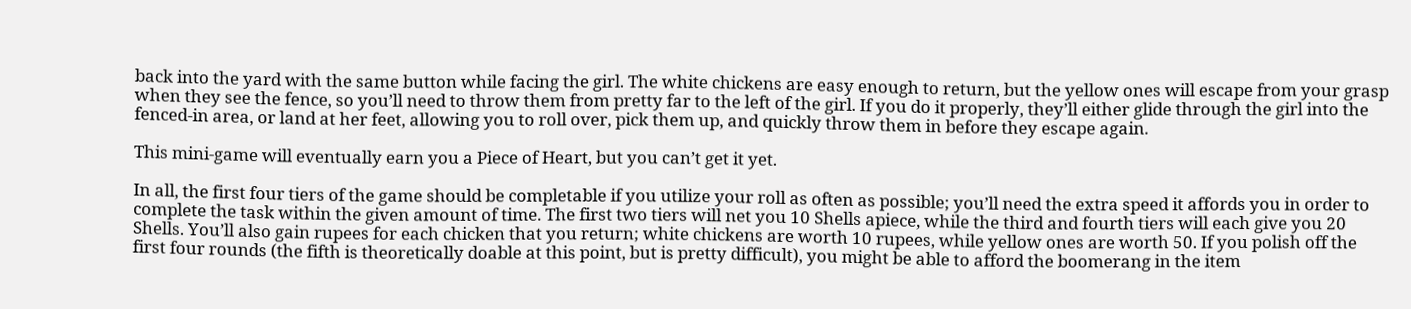back into the yard with the same button while facing the girl. The white chickens are easy enough to return, but the yellow ones will escape from your grasp when they see the fence, so you’ll need to throw them from pretty far to the left of the girl. If you do it properly, they’ll either glide through the girl into the fenced-in area, or land at her feet, allowing you to roll over, pick them up, and quickly throw them in before they escape again.

This mini-game will eventually earn you a Piece of Heart, but you can’t get it yet.

In all, the first four tiers of the game should be completable if you utilize your roll as often as possible; you’ll need the extra speed it affords you in order to complete the task within the given amount of time. The first two tiers will net you 10 Shells apiece, while the third and fourth tiers will each give you 20 Shells. You’ll also gain rupees for each chicken that you return; white chickens are worth 10 rupees, while yellow ones are worth 50. If you polish off the first four rounds (the fifth is theoretically doable at this point, but is pretty difficult), you might be able to afford the boomerang in the item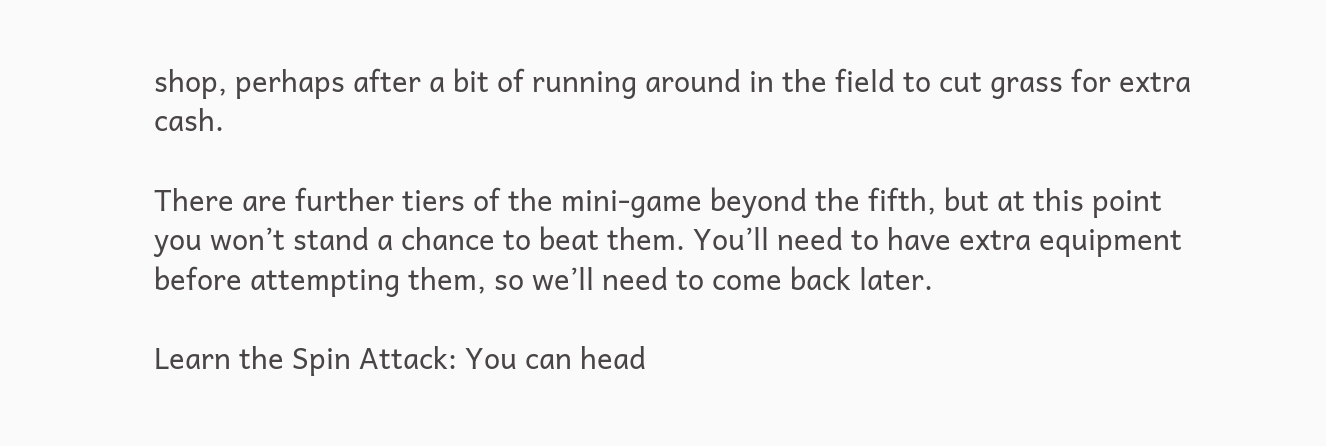shop, perhaps after a bit of running around in the field to cut grass for extra cash.

There are further tiers of the mini-game beyond the fifth, but at this point you won’t stand a chance to beat them. You’ll need to have extra equipment before attempting them, so we’ll need to come back later.

Learn the Spin Attack: You can head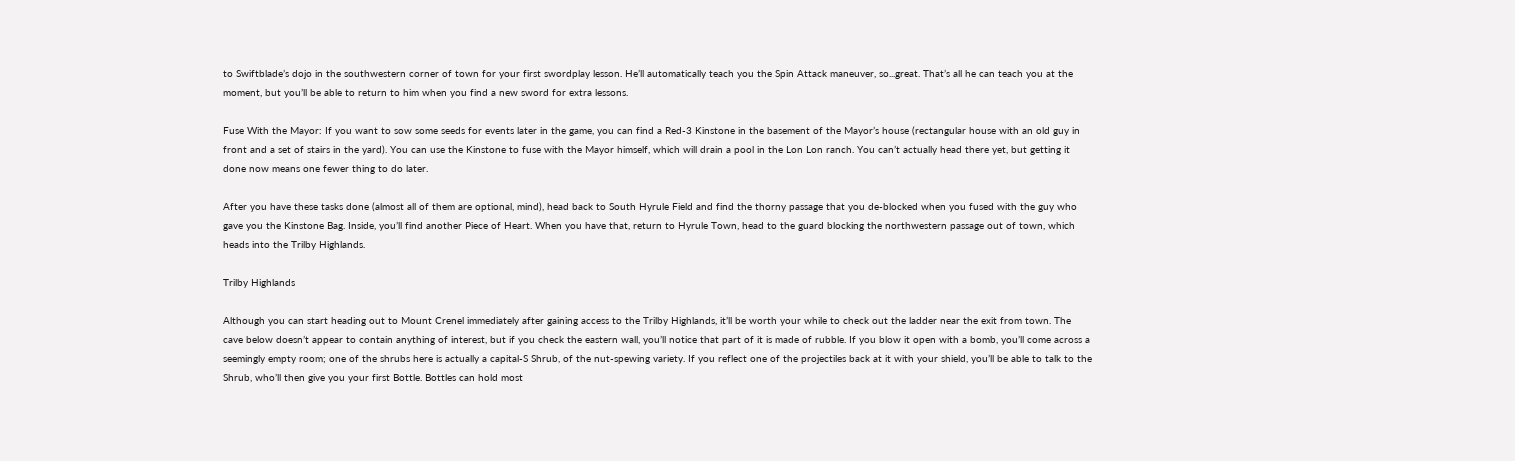to Swiftblade’s dojo in the southwestern corner of town for your first swordplay lesson. He’ll automatically teach you the Spin Attack maneuver, so...great. That’s all he can teach you at the moment, but you’ll be able to return to him when you find a new sword for extra lessons.

Fuse With the Mayor: If you want to sow some seeds for events later in the game, you can find a Red-3 Kinstone in the basement of the Mayor’s house (rectangular house with an old guy in front and a set of stairs in the yard). You can use the Kinstone to fuse with the Mayor himself, which will drain a pool in the Lon Lon ranch. You can’t actually head there yet, but getting it done now means one fewer thing to do later.

After you have these tasks done (almost all of them are optional, mind), head back to South Hyrule Field and find the thorny passage that you de-blocked when you fused with the guy who gave you the Kinstone Bag. Inside, you’ll find another Piece of Heart. When you have that, return to Hyrule Town, head to the guard blocking the northwestern passage out of town, which heads into the Trilby Highlands.

Trilby Highlands

Although you can start heading out to Mount Crenel immediately after gaining access to the Trilby Highlands, it’ll be worth your while to check out the ladder near the exit from town. The cave below doesn’t appear to contain anything of interest, but if you check the eastern wall, you’ll notice that part of it is made of rubble. If you blow it open with a bomb, you’ll come across a seemingly empty room; one of the shrubs here is actually a capital-S Shrub, of the nut-spewing variety. If you reflect one of the projectiles back at it with your shield, you’ll be able to talk to the Shrub, who’ll then give you your first Bottle. Bottles can hold most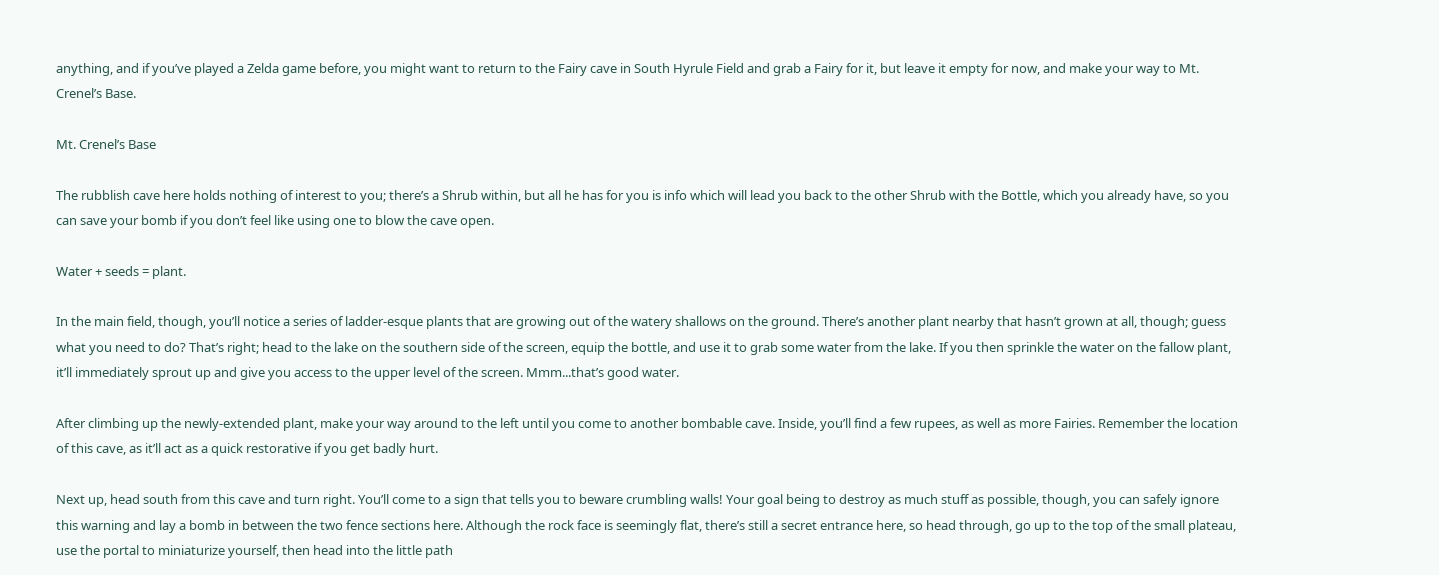anything, and if you’ve played a Zelda game before, you might want to return to the Fairy cave in South Hyrule Field and grab a Fairy for it, but leave it empty for now, and make your way to Mt. Crenel’s Base.

Mt. Crenel’s Base

The rubblish cave here holds nothing of interest to you; there’s a Shrub within, but all he has for you is info which will lead you back to the other Shrub with the Bottle, which you already have, so you can save your bomb if you don’t feel like using one to blow the cave open.

Water + seeds = plant.

In the main field, though, you’ll notice a series of ladder-esque plants that are growing out of the watery shallows on the ground. There’s another plant nearby that hasn’t grown at all, though; guess what you need to do? That’s right; head to the lake on the southern side of the screen, equip the bottle, and use it to grab some water from the lake. If you then sprinkle the water on the fallow plant, it’ll immediately sprout up and give you access to the upper level of the screen. Mmm...that’s good water.

After climbing up the newly-extended plant, make your way around to the left until you come to another bombable cave. Inside, you’ll find a few rupees, as well as more Fairies. Remember the location of this cave, as it’ll act as a quick restorative if you get badly hurt.

Next up, head south from this cave and turn right. You’ll come to a sign that tells you to beware crumbling walls! Your goal being to destroy as much stuff as possible, though, you can safely ignore this warning and lay a bomb in between the two fence sections here. Although the rock face is seemingly flat, there’s still a secret entrance here, so head through, go up to the top of the small plateau, use the portal to miniaturize yourself, then head into the little path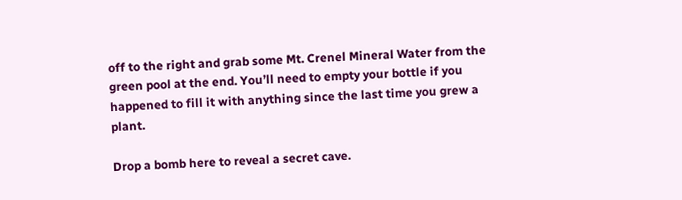off to the right and grab some Mt. Crenel Mineral Water from the green pool at the end. You’ll need to empty your bottle if you happened to fill it with anything since the last time you grew a plant.

Drop a bomb here to reveal a secret cave.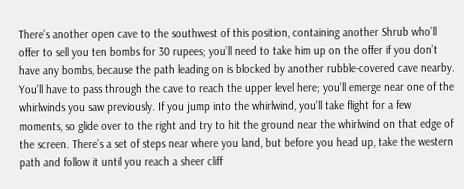There’s another open cave to the southwest of this position, containing another Shrub who’ll offer to sell you ten bombs for 30 rupees; you’ll need to take him up on the offer if you don’t have any bombs, because the path leading on is blocked by another rubble-covered cave nearby. You’ll have to pass through the cave to reach the upper level here; you’ll emerge near one of the whirlwinds you saw previously. If you jump into the whirlwind, you’ll take flight for a few moments, so glide over to the right and try to hit the ground near the whirlwind on that edge of the screen. There’s a set of steps near where you land, but before you head up, take the western path and follow it until you reach a sheer cliff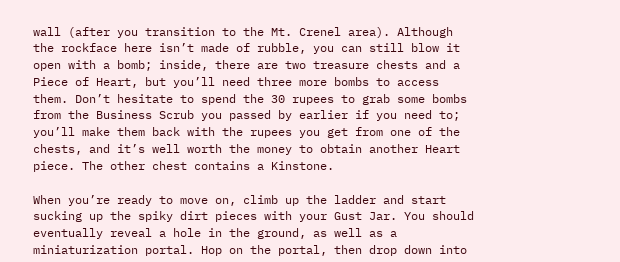wall (after you transition to the Mt. Crenel area). Although the rockface here isn’t made of rubble, you can still blow it open with a bomb; inside, there are two treasure chests and a Piece of Heart, but you’ll need three more bombs to access them. Don’t hesitate to spend the 30 rupees to grab some bombs from the Business Scrub you passed by earlier if you need to; you’ll make them back with the rupees you get from one of the chests, and it’s well worth the money to obtain another Heart piece. The other chest contains a Kinstone.

When you’re ready to move on, climb up the ladder and start sucking up the spiky dirt pieces with your Gust Jar. You should eventually reveal a hole in the ground, as well as a miniaturization portal. Hop on the portal, then drop down into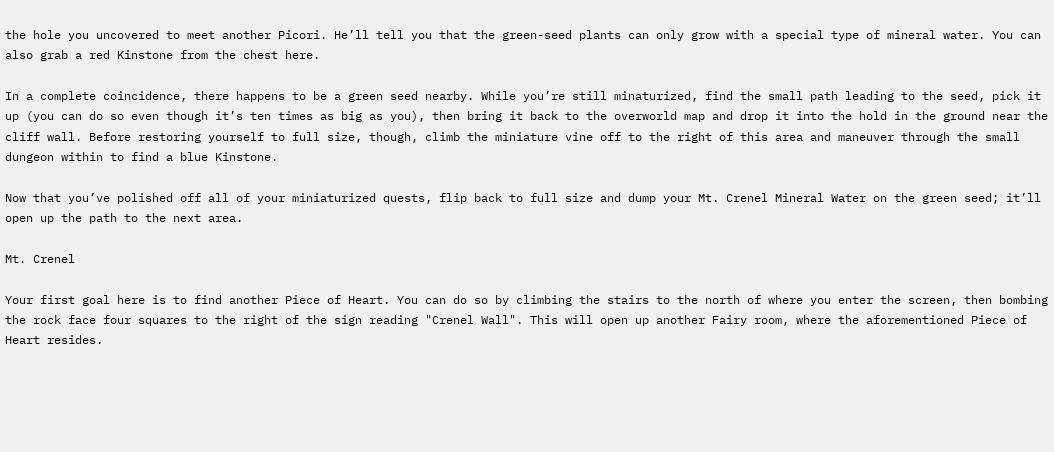the hole you uncovered to meet another Picori. He’ll tell you that the green-seed plants can only grow with a special type of mineral water. You can also grab a red Kinstone from the chest here.

In a complete coincidence, there happens to be a green seed nearby. While you’re still minaturized, find the small path leading to the seed, pick it up (you can do so even though it’s ten times as big as you), then bring it back to the overworld map and drop it into the hold in the ground near the cliff wall. Before restoring yourself to full size, though, climb the miniature vine off to the right of this area and maneuver through the small dungeon within to find a blue Kinstone.

Now that you’ve polished off all of your miniaturized quests, flip back to full size and dump your Mt. Crenel Mineral Water on the green seed; it’ll open up the path to the next area.

Mt. Crenel

Your first goal here is to find another Piece of Heart. You can do so by climbing the stairs to the north of where you enter the screen, then bombing the rock face four squares to the right of the sign reading "Crenel Wall". This will open up another Fairy room, where the aforementioned Piece of Heart resides.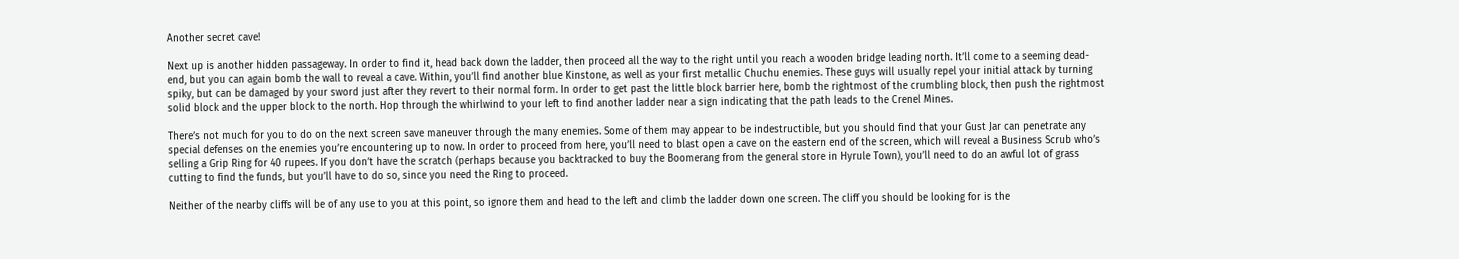Another secret cave!

Next up is another hidden passageway. In order to find it, head back down the ladder, then proceed all the way to the right until you reach a wooden bridge leading north. It’ll come to a seeming dead-end, but you can again bomb the wall to reveal a cave. Within, you’ll find another blue Kinstone, as well as your first metallic Chuchu enemies. These guys will usually repel your initial attack by turning spiky, but can be damaged by your sword just after they revert to their normal form. In order to get past the little block barrier here, bomb the rightmost of the crumbling block, then push the rightmost solid block and the upper block to the north. Hop through the whirlwind to your left to find another ladder near a sign indicating that the path leads to the Crenel Mines.

There’s not much for you to do on the next screen save maneuver through the many enemies. Some of them may appear to be indestructible, but you should find that your Gust Jar can penetrate any special defenses on the enemies you’re encountering up to now. In order to proceed from here, you’ll need to blast open a cave on the eastern end of the screen, which will reveal a Business Scrub who’s selling a Grip Ring for 40 rupees. If you don’t have the scratch (perhaps because you backtracked to buy the Boomerang from the general store in Hyrule Town), you’ll need to do an awful lot of grass cutting to find the funds, but you’ll have to do so, since you need the Ring to proceed.

Neither of the nearby cliffs will be of any use to you at this point, so ignore them and head to the left and climb the ladder down one screen. The cliff you should be looking for is the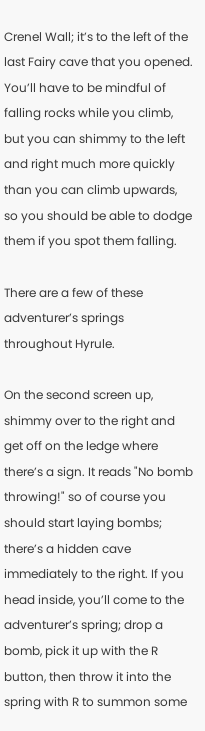Crenel Wall; it’s to the left of the last Fairy cave that you opened. You’ll have to be mindful of falling rocks while you climb, but you can shimmy to the left and right much more quickly than you can climb upwards, so you should be able to dodge them if you spot them falling.

There are a few of these adventurer’s springs throughout Hyrule.

On the second screen up, shimmy over to the right and get off on the ledge where there’s a sign. It reads "No bomb throwing!" so of course you should start laying bombs; there’s a hidden cave immediately to the right. If you head inside, you’ll come to the adventurer’s spring; drop a bomb, pick it up with the R button, then throw it into the spring with R to summon some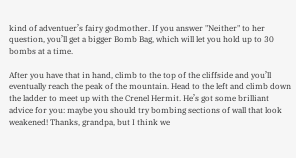kind of adventuer’s fairy godmother. If you answer "Neither" to her question, you’ll get a bigger Bomb Bag, which will let you hold up to 30 bombs at a time.

After you have that in hand, climb to the top of the cliffside and you’ll eventually reach the peak of the mountain. Head to the left and climb down the ladder to meet up with the Crenel Hermit. He’s got some brilliant advice for you: maybe you should try bombing sections of wall that look weakened! Thanks, grandpa, but I think we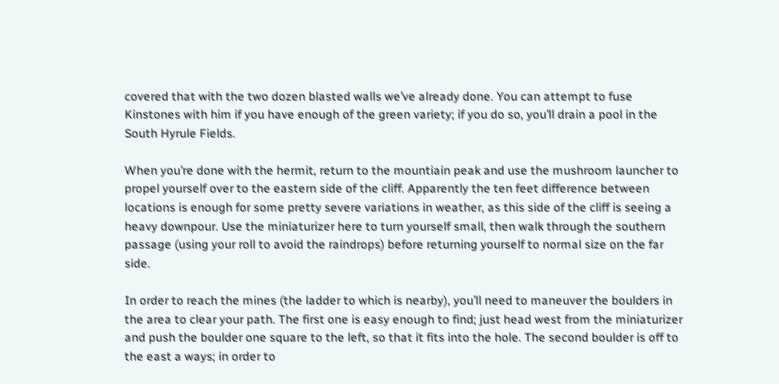covered that with the two dozen blasted walls we’ve already done. You can attempt to fuse Kinstones with him if you have enough of the green variety; if you do so, you’ll drain a pool in the South Hyrule Fields.

When you’re done with the hermit, return to the mountiain peak and use the mushroom launcher to propel yourself over to the eastern side of the cliff. Apparently the ten feet difference between locations is enough for some pretty severe variations in weather, as this side of the cliff is seeing a heavy downpour. Use the miniaturizer here to turn yourself small, then walk through the southern passage (using your roll to avoid the raindrops) before returning yourself to normal size on the far side.

In order to reach the mines (the ladder to which is nearby), you’ll need to maneuver the boulders in the area to clear your path. The first one is easy enough to find; just head west from the miniaturizer and push the boulder one square to the left, so that it fits into the hole. The second boulder is off to the east a ways; in order to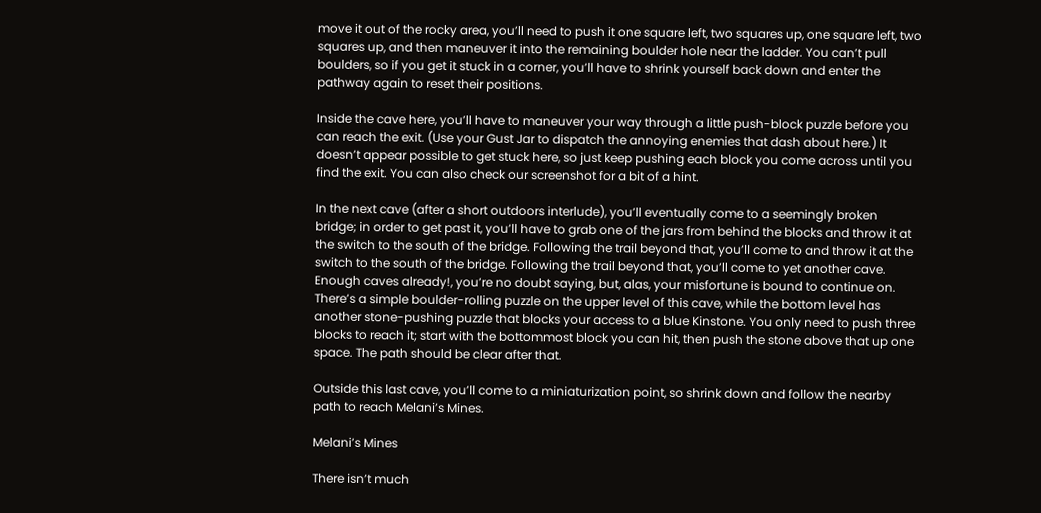move it out of the rocky area, you’ll need to push it one square left, two squares up, one square left, two squares up, and then maneuver it into the remaining boulder hole near the ladder. You can’t pull boulders, so if you get it stuck in a corner, you’ll have to shrink yourself back down and enter the pathway again to reset their positions.

Inside the cave here, you’ll have to maneuver your way through a little push-block puzzle before you can reach the exit. (Use your Gust Jar to dispatch the annoying enemies that dash about here.) It doesn’t appear possible to get stuck here, so just keep pushing each block you come across until you find the exit. You can also check our screenshot for a bit of a hint.

In the next cave (after a short outdoors interlude), you’ll eventually come to a seemingly broken bridge; in order to get past it, you’ll have to grab one of the jars from behind the blocks and throw it at the switch to the south of the bridge. Following the trail beyond that, you’ll come to and throw it at the switch to the south of the bridge. Following the trail beyond that, you’ll come to yet another cave. Enough caves already!, you’re no doubt saying, but, alas, your misfortune is bound to continue on. There’s a simple boulder-rolling puzzle on the upper level of this cave, while the bottom level has another stone-pushing puzzle that blocks your access to a blue Kinstone. You only need to push three blocks to reach it; start with the bottommost block you can hit, then push the stone above that up one space. The path should be clear after that.

Outside this last cave, you’ll come to a miniaturization point, so shrink down and follow the nearby path to reach Melani’s Mines.

Melani’s Mines

There isn’t much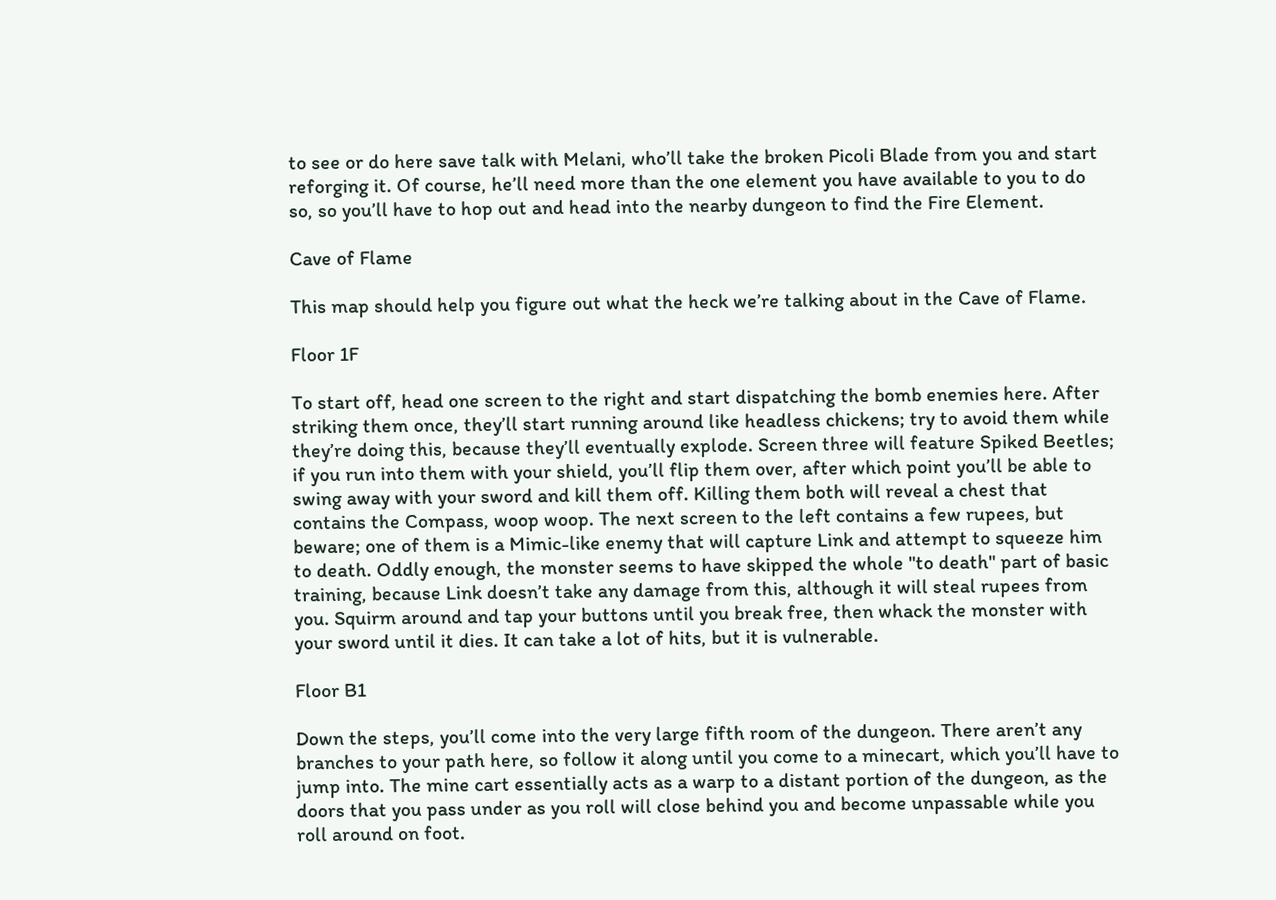to see or do here save talk with Melani, who’ll take the broken Picoli Blade from you and start reforging it. Of course, he’ll need more than the one element you have available to you to do so, so you’ll have to hop out and head into the nearby dungeon to find the Fire Element.

Cave of Flame

This map should help you figure out what the heck we’re talking about in the Cave of Flame.

Floor 1F

To start off, head one screen to the right and start dispatching the bomb enemies here. After striking them once, they’ll start running around like headless chickens; try to avoid them while they’re doing this, because they’ll eventually explode. Screen three will feature Spiked Beetles; if you run into them with your shield, you’ll flip them over, after which point you’ll be able to swing away with your sword and kill them off. Killing them both will reveal a chest that contains the Compass, woop woop. The next screen to the left contains a few rupees, but beware; one of them is a Mimic-like enemy that will capture Link and attempt to squeeze him to death. Oddly enough, the monster seems to have skipped the whole "to death" part of basic training, because Link doesn’t take any damage from this, although it will steal rupees from you. Squirm around and tap your buttons until you break free, then whack the monster with your sword until it dies. It can take a lot of hits, but it is vulnerable.

Floor B1

Down the steps, you’ll come into the very large fifth room of the dungeon. There aren’t any branches to your path here, so follow it along until you come to a minecart, which you’ll have to jump into. The mine cart essentially acts as a warp to a distant portion of the dungeon, as the doors that you pass under as you roll will close behind you and become unpassable while you roll around on foot.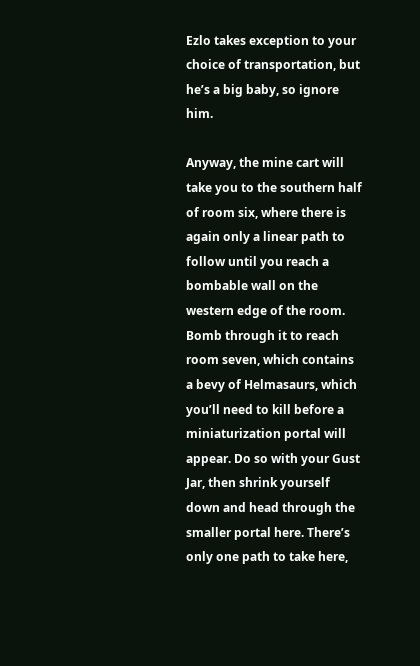Ezlo takes exception to your choice of transportation, but he’s a big baby, so ignore him.

Anyway, the mine cart will take you to the southern half of room six, where there is again only a linear path to follow until you reach a bombable wall on the western edge of the room. Bomb through it to reach room seven, which contains a bevy of Helmasaurs, which you’ll need to kill before a miniaturization portal will appear. Do so with your Gust Jar, then shrink yourself down and head through the smaller portal here. There’s only one path to take here,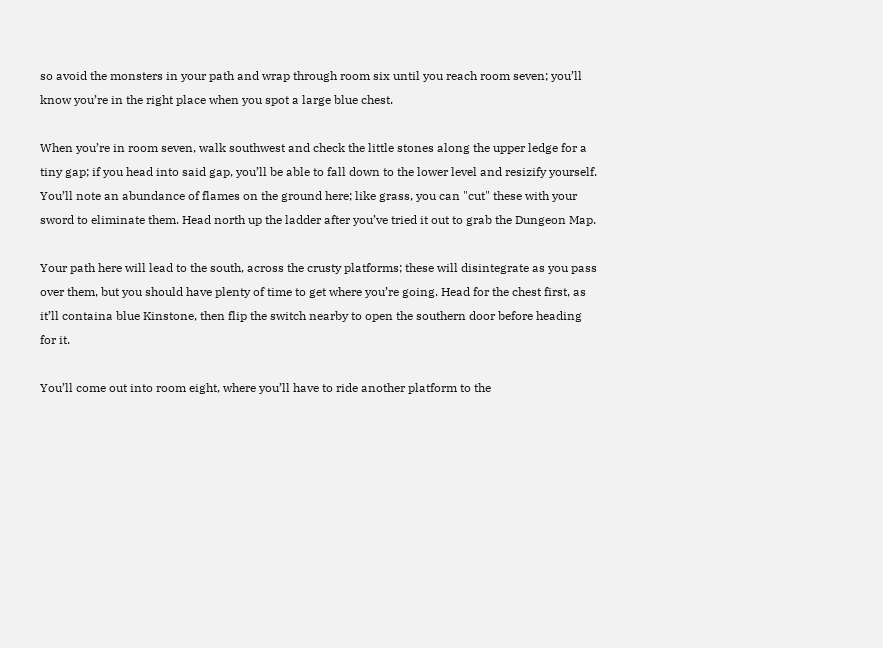so avoid the monsters in your path and wrap through room six until you reach room seven; you’ll know you’re in the right place when you spot a large blue chest.

When you’re in room seven, walk southwest and check the little stones along the upper ledge for a tiny gap; if you head into said gap, you’ll be able to fall down to the lower level and resizify yourself. You’ll note an abundance of flames on the ground here; like grass, you can "cut" these with your sword to eliminate them. Head north up the ladder after you’ve tried it out to grab the Dungeon Map.

Your path here will lead to the south, across the crusty platforms; these will disintegrate as you pass over them, but you should have plenty of time to get where you’re going. Head for the chest first, as it’ll containa blue Kinstone, then flip the switch nearby to open the southern door before heading for it.

You’ll come out into room eight, where you’ll have to ride another platform to the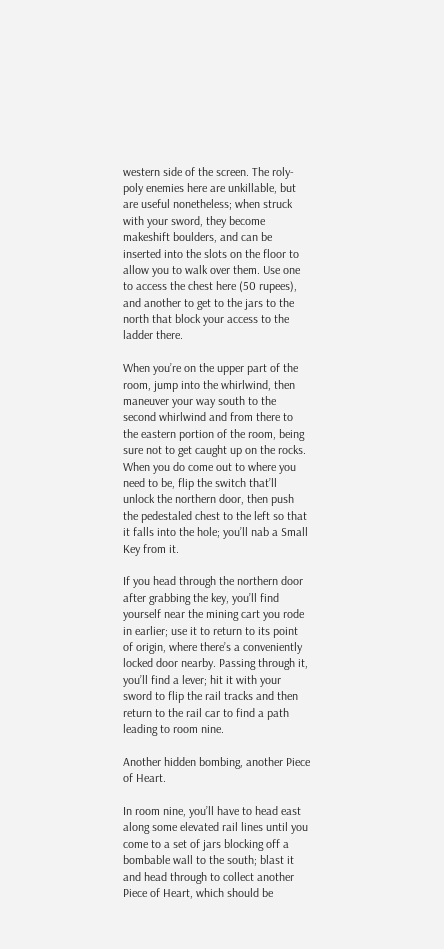western side of the screen. The roly-poly enemies here are unkillable, but are useful nonetheless; when struck with your sword, they become makeshift boulders, and can be inserted into the slots on the floor to allow you to walk over them. Use one to access the chest here (50 rupees), and another to get to the jars to the north that block your access to the ladder there.

When you’re on the upper part of the room, jump into the whirlwind, then maneuver your way south to the second whirlwind and from there to the eastern portion of the room, being sure not to get caught up on the rocks. When you do come out to where you need to be, flip the switch that’ll unlock the northern door, then push the pedestaled chest to the left so that it falls into the hole; you’ll nab a Small Key from it.

If you head through the northern door after grabbing the key, you’ll find yourself near the mining cart you rode in earlier; use it to return to its point of origin, where there’s a conveniently locked door nearby. Passing through it, you’ll find a lever; hit it with your sword to flip the rail tracks and then return to the rail car to find a path leading to room nine.

Another hidden bombing, another Piece of Heart.

In room nine, you’ll have to head east along some elevated rail lines until you come to a set of jars blocking off a bombable wall to the south; blast it and head through to collect another Piece of Heart, which should be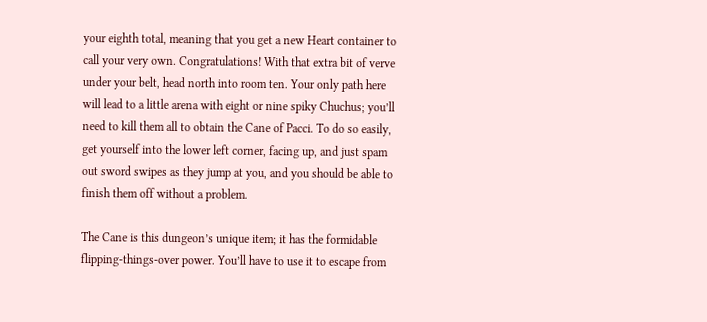your eighth total, meaning that you get a new Heart container to call your very own. Congratulations! With that extra bit of verve under your belt, head north into room ten. Your only path here will lead to a little arena with eight or nine spiky Chuchus; you’ll need to kill them all to obtain the Cane of Pacci. To do so easily, get yourself into the lower left corner, facing up, and just spam out sword swipes as they jump at you, and you should be able to finish them off without a problem.

The Cane is this dungeon’s unique item; it has the formidable flipping-things-over power. You’ll have to use it to escape from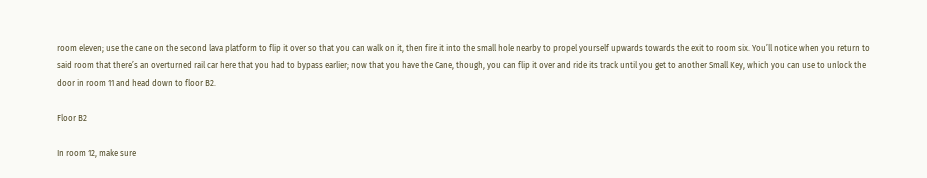room eleven; use the cane on the second lava platform to flip it over so that you can walk on it, then fire it into the small hole nearby to propel yourself upwards towards the exit to room six. You’ll notice when you return to said room that there’s an overturned rail car here that you had to bypass earlier; now that you have the Cane, though, you can flip it over and ride its track until you get to another Small Key, which you can use to unlock the door in room 11 and head down to floor B2.

Floor B2

In room 12, make sure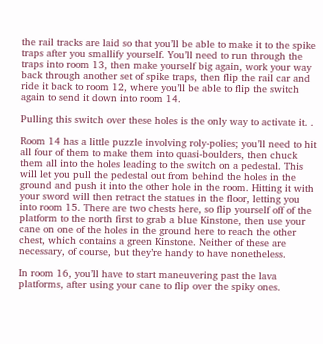the rail tracks are laid so that you’ll be able to make it to the spike traps after you smallify yourself. You’ll need to run through the traps into room 13, then make yourself big again, work your way back through another set of spike traps, then flip the rail car and ride it back to room 12, where you’ll be able to flip the switch again to send it down into room 14.

Pulling this switch over these holes is the only way to activate it. .

Room 14 has a little puzzle involving roly-polies; you’ll need to hit all four of them to make them into quasi-boulders, then chuck them all into the holes leading to the switch on a pedestal. This will let you pull the pedestal out from behind the holes in the ground and push it into the other hole in the room. Hitting it with your sword will then retract the statues in the floor, letting you into room 15. There are two chests here, so flip yourself off of the platform to the north first to grab a blue Kinstone, then use your cane on one of the holes in the ground here to reach the other chest, which contains a green Kinstone. Neither of these are necessary, of course, but they’re handy to have nonetheless.

In room 16, you’ll have to start maneuvering past the lava platforms, after using your cane to flip over the spiky ones.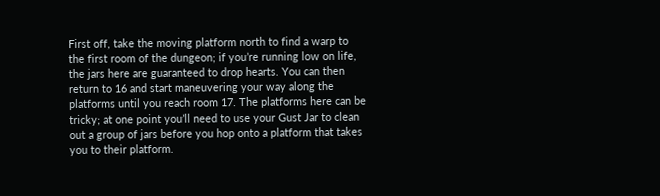First off, take the moving platform north to find a warp to the first room of the dungeon; if you’re running low on life, the jars here are guaranteed to drop hearts. You can then return to 16 and start maneuvering your way along the platforms until you reach room 17. The platforms here can be tricky; at one point you’ll need to use your Gust Jar to clean out a group of jars before you hop onto a platform that takes you to their platform.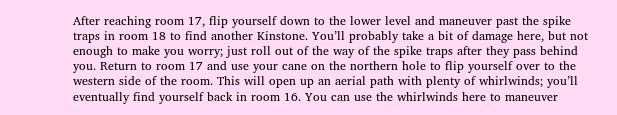After reaching room 17, flip yourself down to the lower level and maneuver past the spike traps in room 18 to find another Kinstone. You’ll probably take a bit of damage here, but not enough to make you worry; just roll out of the way of the spike traps after they pass behind you. Return to room 17 and use your cane on the northern hole to flip yourself over to the western side of the room. This will open up an aerial path with plenty of whirlwinds; you’ll eventually find yourself back in room 16. You can use the whirlwinds here to maneuver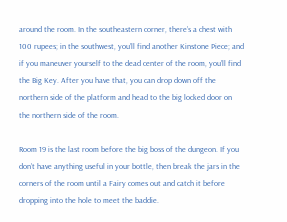around the room. In the southeastern corner, there’s a chest with 100 rupees; in the southwest, you’ll find another Kinstone Piece; and if you maneuver yourself to the dead center of the room, you’ll find the Big Key. After you have that, you can drop down off the northern side of the platform and head to the big locked door on the northern side of the room.

Room 19 is the last room before the big boss of the dungeon. If you don’t have anything useful in your bottle, then break the jars in the corners of the room until a Fairy comes out and catch it before dropping into the hole to meet the baddie.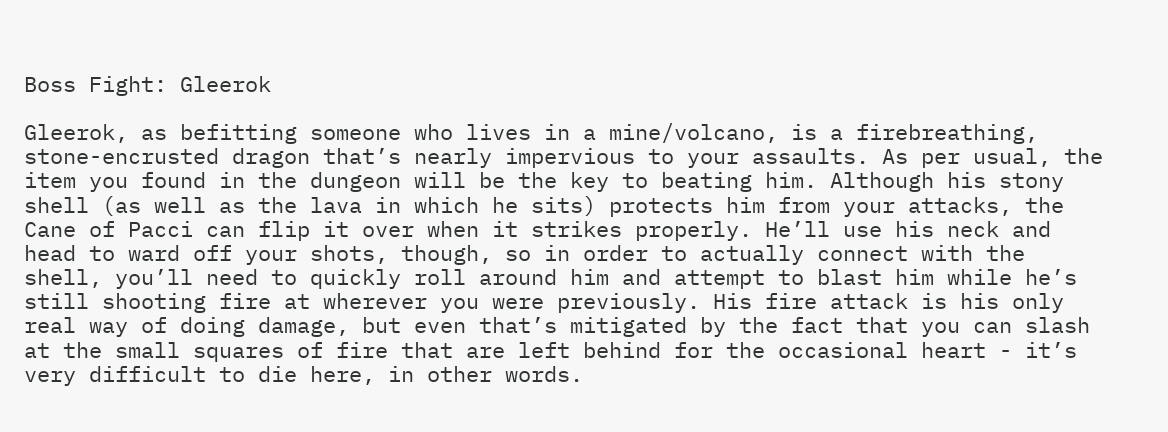Boss Fight: Gleerok

Gleerok, as befitting someone who lives in a mine/volcano, is a firebreathing, stone-encrusted dragon that’s nearly impervious to your assaults. As per usual, the item you found in the dungeon will be the key to beating him. Although his stony shell (as well as the lava in which he sits) protects him from your attacks, the Cane of Pacci can flip it over when it strikes properly. He’ll use his neck and head to ward off your shots, though, so in order to actually connect with the shell, you’ll need to quickly roll around him and attempt to blast him while he’s still shooting fire at wherever you were previously. His fire attack is his only real way of doing damage, but even that’s mitigated by the fact that you can slash at the small squares of fire that are left behind for the occasional heart - it’s very difficult to die here, in other words.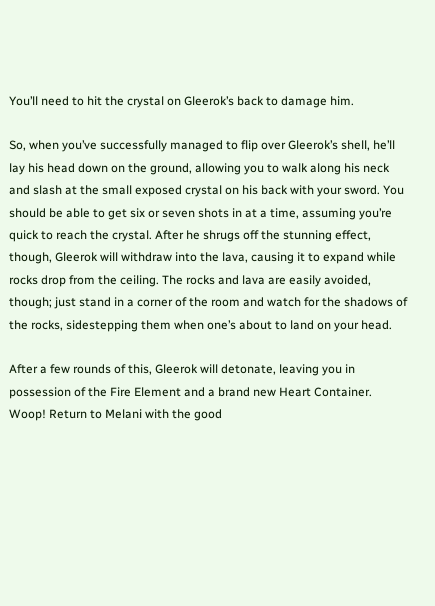You’ll need to hit the crystal on Gleerok’s back to damage him.

So, when you’ve successfully managed to flip over Gleerok’s shell, he’ll lay his head down on the ground, allowing you to walk along his neck and slash at the small exposed crystal on his back with your sword. You should be able to get six or seven shots in at a time, assuming you’re quick to reach the crystal. After he shrugs off the stunning effect, though, Gleerok will withdraw into the lava, causing it to expand while rocks drop from the ceiling. The rocks and lava are easily avoided, though; just stand in a corner of the room and watch for the shadows of the rocks, sidestepping them when one’s about to land on your head.

After a few rounds of this, Gleerok will detonate, leaving you in possession of the Fire Element and a brand new Heart Container. Woop! Return to Melani with the good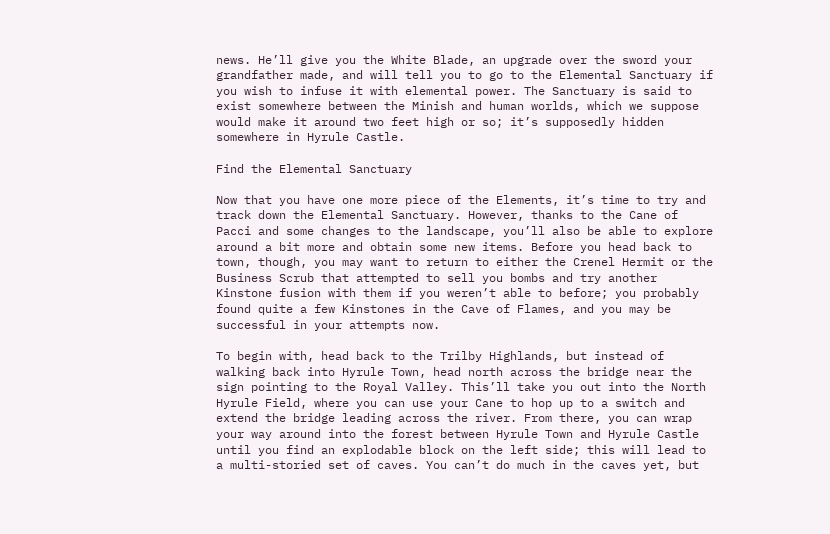news. He’ll give you the White Blade, an upgrade over the sword your grandfather made, and will tell you to go to the Elemental Sanctuary if you wish to infuse it with elemental power. The Sanctuary is said to exist somewhere between the Minish and human worlds, which we suppose would make it around two feet high or so; it’s supposedly hidden somewhere in Hyrule Castle.

Find the Elemental Sanctuary

Now that you have one more piece of the Elements, it’s time to try and track down the Elemental Sanctuary. However, thanks to the Cane of Pacci and some changes to the landscape, you’ll also be able to explore around a bit more and obtain some new items. Before you head back to town, though, you may want to return to either the Crenel Hermit or the Business Scrub that attempted to sell you bombs and try another Kinstone fusion with them if you weren’t able to before; you probably found quite a few Kinstones in the Cave of Flames, and you may be successful in your attempts now.

To begin with, head back to the Trilby Highlands, but instead of walking back into Hyrule Town, head north across the bridge near the sign pointing to the Royal Valley. This’ll take you out into the North Hyrule Field, where you can use your Cane to hop up to a switch and extend the bridge leading across the river. From there, you can wrap your way around into the forest between Hyrule Town and Hyrule Castle until you find an explodable block on the left side; this will lead to a multi-storied set of caves. You can’t do much in the caves yet, but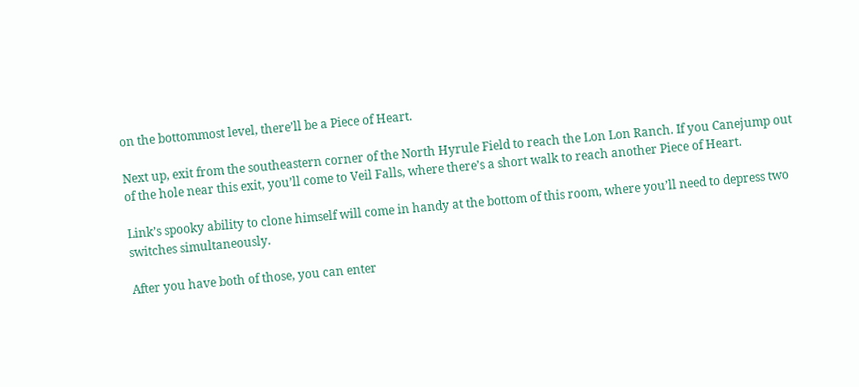on the bottommost level, there’ll be a Piece of Heart.

Next up, exit from the southeastern corner of the North Hyrule Field to reach the Lon Lon Ranch. If you Canejump out of the hole near this exit, you’ll come to Veil Falls, where there’s a short walk to reach another Piece of Heart.

Link’s spooky ability to clone himself will come in handy at the bottom of this room, where you’ll need to depress two switches simultaneously.

After you have both of those, you can enter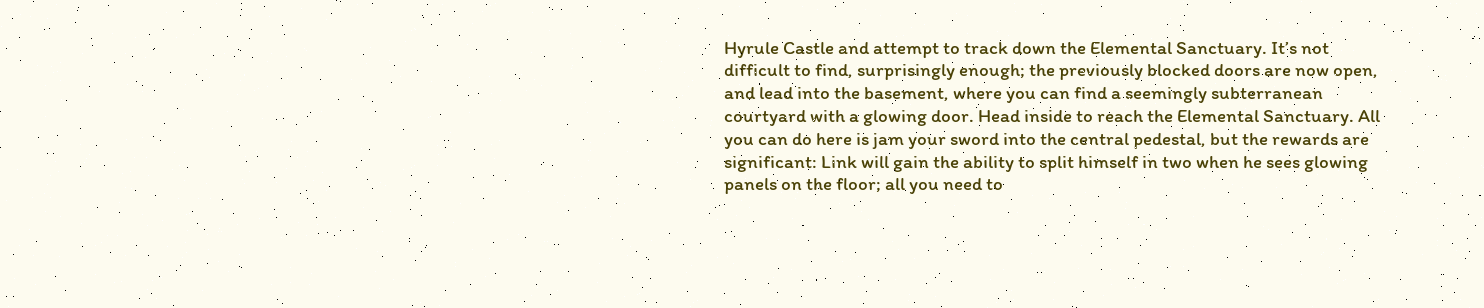Hyrule Castle and attempt to track down the Elemental Sanctuary. It’s not difficult to find, surprisingly enough; the previously blocked doors are now open, and lead into the basement, where you can find a seemingly subterranean courtyard with a glowing door. Head inside to reach the Elemental Sanctuary. All you can do here is jam your sword into the central pedestal, but the rewards are significant: Link will gain the ability to split himself in two when he sees glowing panels on the floor; all you need to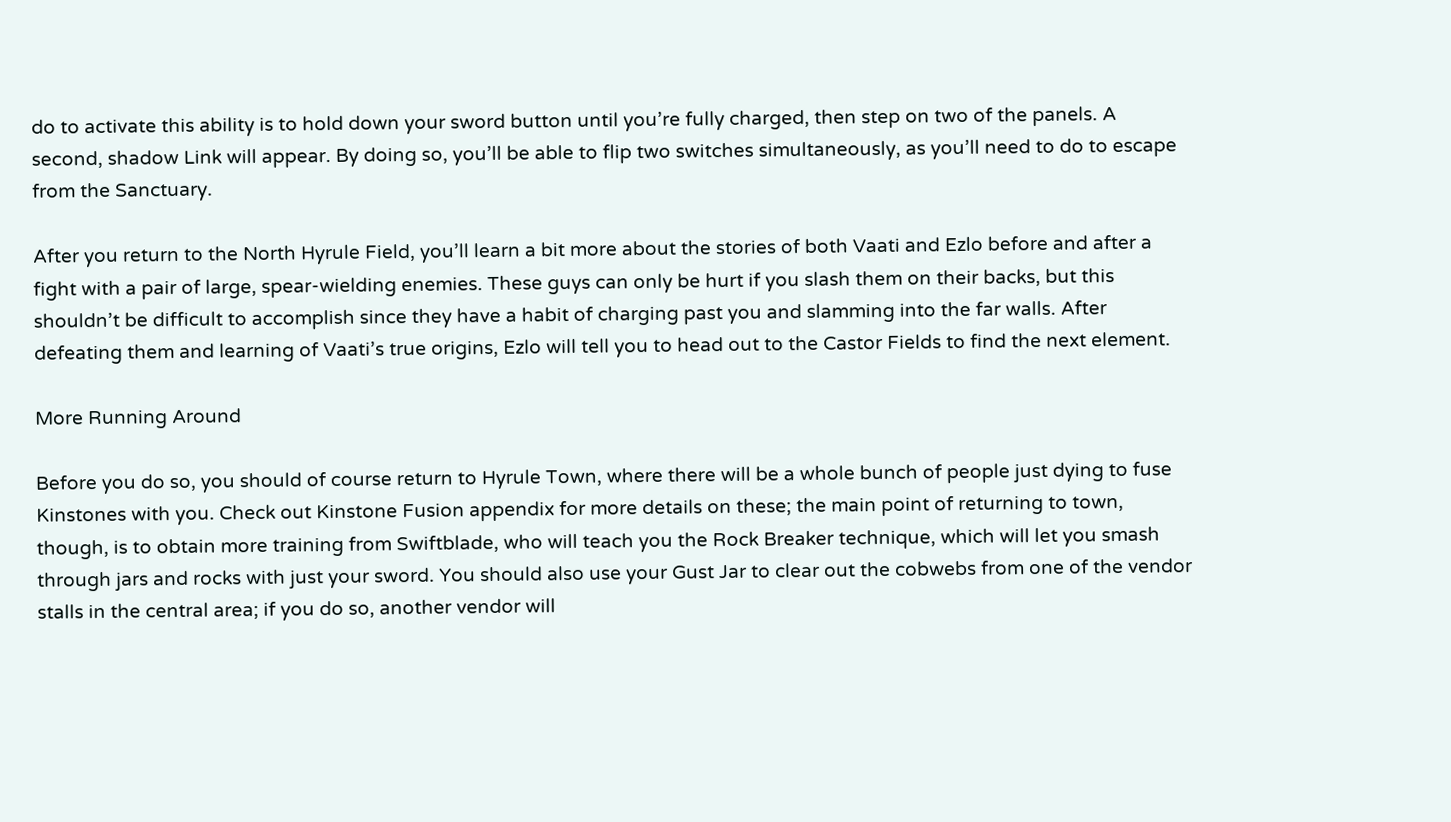do to activate this ability is to hold down your sword button until you’re fully charged, then step on two of the panels. A second, shadow Link will appear. By doing so, you’ll be able to flip two switches simultaneously, as you’ll need to do to escape from the Sanctuary.

After you return to the North Hyrule Field, you’ll learn a bit more about the stories of both Vaati and Ezlo before and after a fight with a pair of large, spear-wielding enemies. These guys can only be hurt if you slash them on their backs, but this shouldn’t be difficult to accomplish since they have a habit of charging past you and slamming into the far walls. After defeating them and learning of Vaati’s true origins, Ezlo will tell you to head out to the Castor Fields to find the next element.

More Running Around

Before you do so, you should of course return to Hyrule Town, where there will be a whole bunch of people just dying to fuse Kinstones with you. Check out Kinstone Fusion appendix for more details on these; the main point of returning to town, though, is to obtain more training from Swiftblade, who will teach you the Rock Breaker technique, which will let you smash through jars and rocks with just your sword. You should also use your Gust Jar to clear out the cobwebs from one of the vendor stalls in the central area; if you do so, another vendor will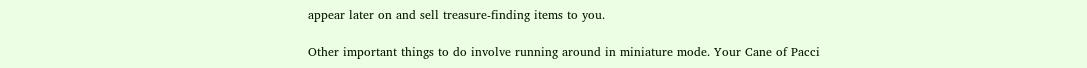appear later on and sell treasure-finding items to you.

Other important things to do involve running around in miniature mode. Your Cane of Pacci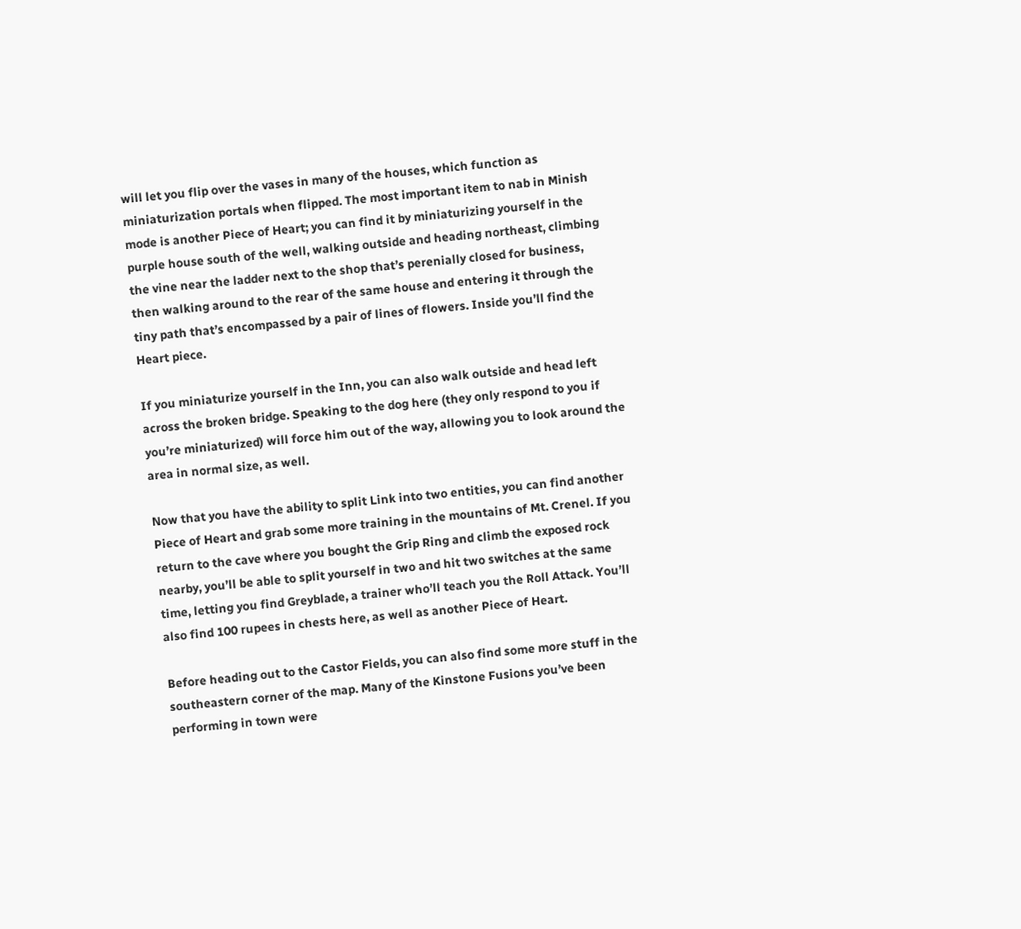will let you flip over the vases in many of the houses, which function as miniaturization portals when flipped. The most important item to nab in Minish mode is another Piece of Heart; you can find it by miniaturizing yourself in the purple house south of the well, walking outside and heading northeast, climbing the vine near the ladder next to the shop that’s perenially closed for business, then walking around to the rear of the same house and entering it through the tiny path that’s encompassed by a pair of lines of flowers. Inside you’ll find the Heart piece.

If you miniaturize yourself in the Inn, you can also walk outside and head left across the broken bridge. Speaking to the dog here (they only respond to you if you’re miniaturized) will force him out of the way, allowing you to look around the area in normal size, as well.

Now that you have the ability to split Link into two entities, you can find another Piece of Heart and grab some more training in the mountains of Mt. Crenel. If you return to the cave where you bought the Grip Ring and climb the exposed rock nearby, you’ll be able to split yourself in two and hit two switches at the same time, letting you find Greyblade, a trainer who’ll teach you the Roll Attack. You’ll also find 100 rupees in chests here, as well as another Piece of Heart.

Before heading out to the Castor Fields, you can also find some more stuff in the southeastern corner of the map. Many of the Kinstone Fusions you’ve been performing in town were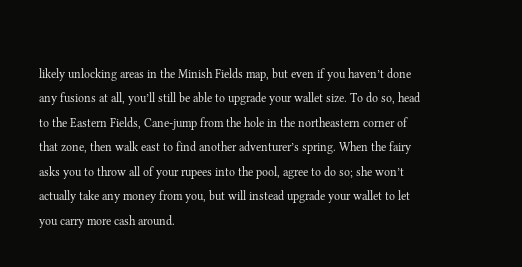likely unlocking areas in the Minish Fields map, but even if you haven’t done any fusions at all, you’ll still be able to upgrade your wallet size. To do so, head to the Eastern Fields, Cane-jump from the hole in the northeastern corner of that zone, then walk east to find another adventurer’s spring. When the fairy asks you to throw all of your rupees into the pool, agree to do so; she won’t actually take any money from you, but will instead upgrade your wallet to let you carry more cash around.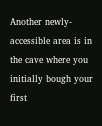Another newly-accessible area is in the cave where you initially bough your first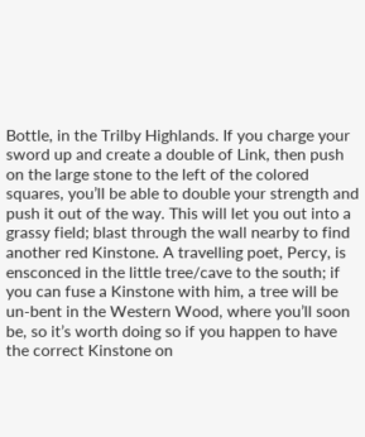Bottle, in the Trilby Highlands. If you charge your sword up and create a double of Link, then push on the large stone to the left of the colored squares, you’ll be able to double your strength and push it out of the way. This will let you out into a grassy field; blast through the wall nearby to find another red Kinstone. A travelling poet, Percy, is ensconced in the little tree/cave to the south; if you can fuse a Kinstone with him, a tree will be un-bent in the Western Wood, where you’ll soon be, so it’s worth doing so if you happen to have the correct Kinstone on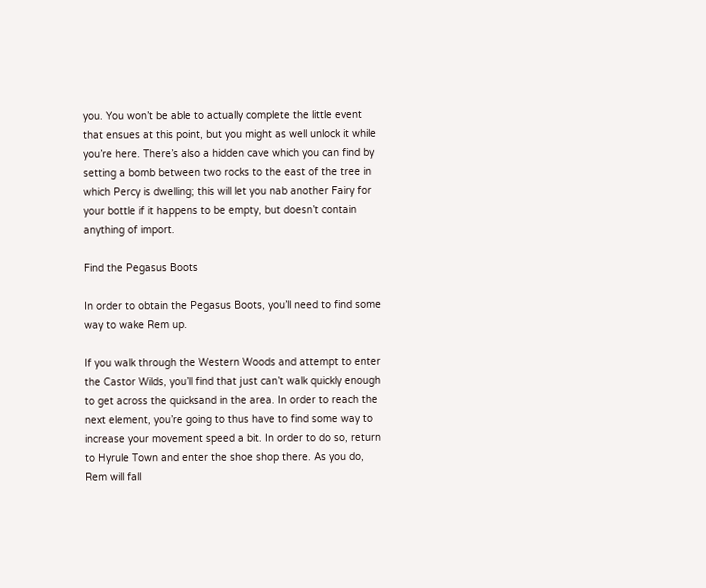you. You won’t be able to actually complete the little event that ensues at this point, but you might as well unlock it while you’re here. There’s also a hidden cave which you can find by setting a bomb between two rocks to the east of the tree in which Percy is dwelling; this will let you nab another Fairy for your bottle if it happens to be empty, but doesn’t contain anything of import.

Find the Pegasus Boots

In order to obtain the Pegasus Boots, you’ll need to find some way to wake Rem up.

If you walk through the Western Woods and attempt to enter the Castor Wilds, you’ll find that just can’t walk quickly enough to get across the quicksand in the area. In order to reach the next element, you’re going to thus have to find some way to increase your movement speed a bit. In order to do so, return to Hyrule Town and enter the shoe shop there. As you do, Rem will fall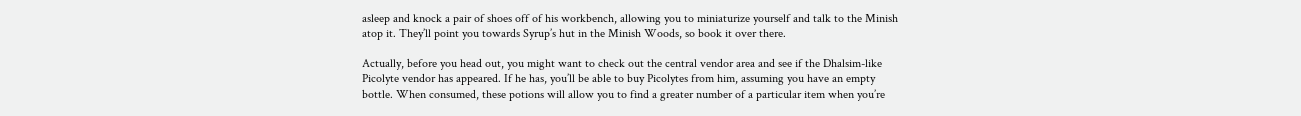asleep and knock a pair of shoes off of his workbench, allowing you to miniaturize yourself and talk to the Minish atop it. They’ll point you towards Syrup’s hut in the Minish Woods, so book it over there.

Actually, before you head out, you might want to check out the central vendor area and see if the Dhalsim-like Picolyte vendor has appeared. If he has, you’ll be able to buy Picolytes from him, assuming you have an empty bottle. When consumed, these potions will allow you to find a greater number of a particular item when you’re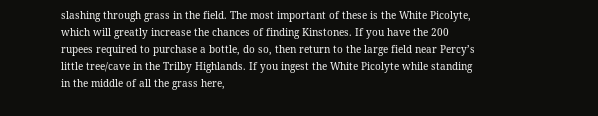slashing through grass in the field. The most important of these is the White Picolyte, which will greatly increase the chances of finding Kinstones. If you have the 200 rupees required to purchase a bottle, do so, then return to the large field near Percy’s little tree/cave in the Trilby Highlands. If you ingest the White Picolyte while standing in the middle of all the grass here,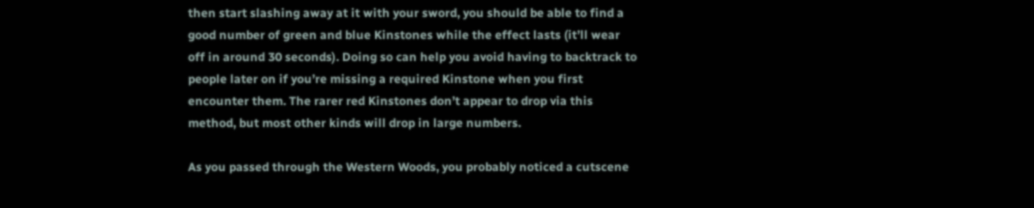then start slashing away at it with your sword, you should be able to find a good number of green and blue Kinstones while the effect lasts (it’ll wear off in around 30 seconds). Doing so can help you avoid having to backtrack to people later on if you’re missing a required Kinstone when you first encounter them. The rarer red Kinstones don’t appear to drop via this method, but most other kinds will drop in large numbers.

As you passed through the Western Woods, you probably noticed a cutscene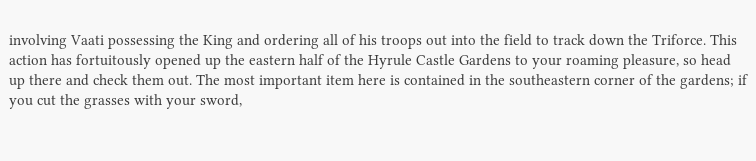involving Vaati possessing the King and ordering all of his troops out into the field to track down the Triforce. This action has fortuitously opened up the eastern half of the Hyrule Castle Gardens to your roaming pleasure, so head up there and check them out. The most important item here is contained in the southeastern corner of the gardens; if you cut the grasses with your sword,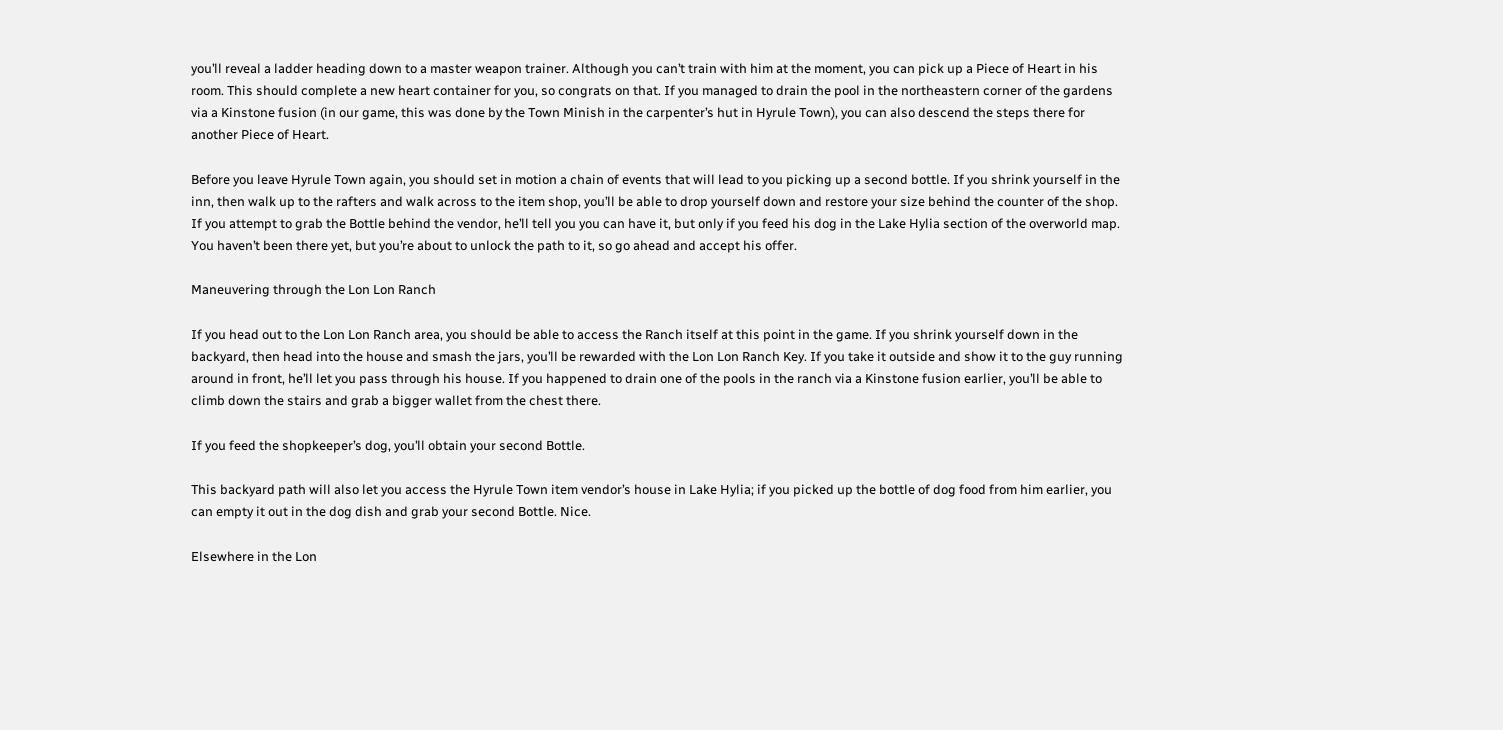you’ll reveal a ladder heading down to a master weapon trainer. Although you can’t train with him at the moment, you can pick up a Piece of Heart in his room. This should complete a new heart container for you, so congrats on that. If you managed to drain the pool in the northeastern corner of the gardens via a Kinstone fusion (in our game, this was done by the Town Minish in the carpenter’s hut in Hyrule Town), you can also descend the steps there for another Piece of Heart.

Before you leave Hyrule Town again, you should set in motion a chain of events that will lead to you picking up a second bottle. If you shrink yourself in the inn, then walk up to the rafters and walk across to the item shop, you’ll be able to drop yourself down and restore your size behind the counter of the shop. If you attempt to grab the Bottle behind the vendor, he’ll tell you you can have it, but only if you feed his dog in the Lake Hylia section of the overworld map. You haven’t been there yet, but you’re about to unlock the path to it, so go ahead and accept his offer.

Maneuvering through the Lon Lon Ranch

If you head out to the Lon Lon Ranch area, you should be able to access the Ranch itself at this point in the game. If you shrink yourself down in the backyard, then head into the house and smash the jars, you’ll be rewarded with the Lon Lon Ranch Key. If you take it outside and show it to the guy running around in front, he’ll let you pass through his house. If you happened to drain one of the pools in the ranch via a Kinstone fusion earlier, you’ll be able to climb down the stairs and grab a bigger wallet from the chest there.

If you feed the shopkeeper’s dog, you’ll obtain your second Bottle.

This backyard path will also let you access the Hyrule Town item vendor’s house in Lake Hylia; if you picked up the bottle of dog food from him earlier, you can empty it out in the dog dish and grab your second Bottle. Nice.

Elsewhere in the Lon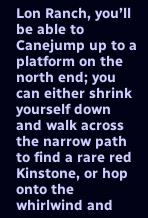Lon Ranch, you’ll be able to Canejump up to a platform on the north end; you can either shrink yourself down and walk across the narrow path to find a rare red Kinstone, or hop onto the whirlwind and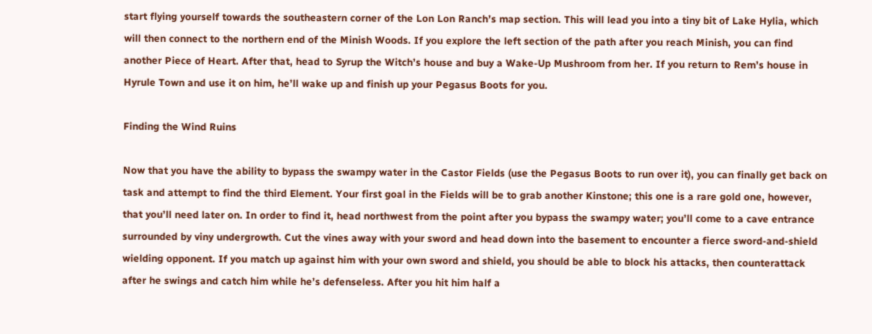start flying yourself towards the southeastern corner of the Lon Lon Ranch’s map section. This will lead you into a tiny bit of Lake Hylia, which will then connect to the northern end of the Minish Woods. If you explore the left section of the path after you reach Minish, you can find another Piece of Heart. After that, head to Syrup the Witch’s house and buy a Wake-Up Mushroom from her. If you return to Rem’s house in Hyrule Town and use it on him, he’ll wake up and finish up your Pegasus Boots for you.

Finding the Wind Ruins

Now that you have the ability to bypass the swampy water in the Castor Fields (use the Pegasus Boots to run over it), you can finally get back on task and attempt to find the third Element. Your first goal in the Fields will be to grab another Kinstone; this one is a rare gold one, however, that you’ll need later on. In order to find it, head northwest from the point after you bypass the swampy water; you’ll come to a cave entrance surrounded by viny undergrowth. Cut the vines away with your sword and head down into the basement to encounter a fierce sword-and-shield wielding opponent. If you match up against him with your own sword and shield, you should be able to block his attacks, then counterattack after he swings and catch him while he’s defenseless. After you hit him half a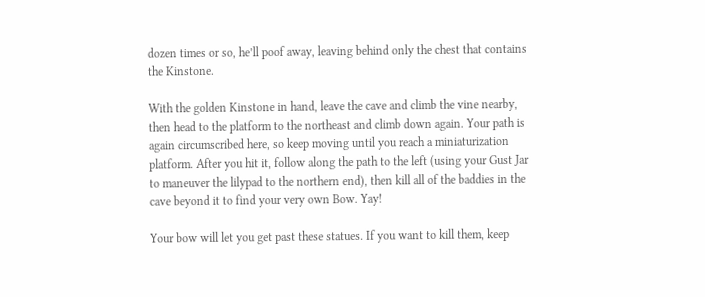dozen times or so, he’ll poof away, leaving behind only the chest that contains the Kinstone.

With the golden Kinstone in hand, leave the cave and climb the vine nearby, then head to the platform to the northeast and climb down again. Your path is again circumscribed here, so keep moving until you reach a miniaturization platform. After you hit it, follow along the path to the left (using your Gust Jar to maneuver the lilypad to the northern end), then kill all of the baddies in the cave beyond it to find your very own Bow. Yay!

Your bow will let you get past these statues. If you want to kill them, keep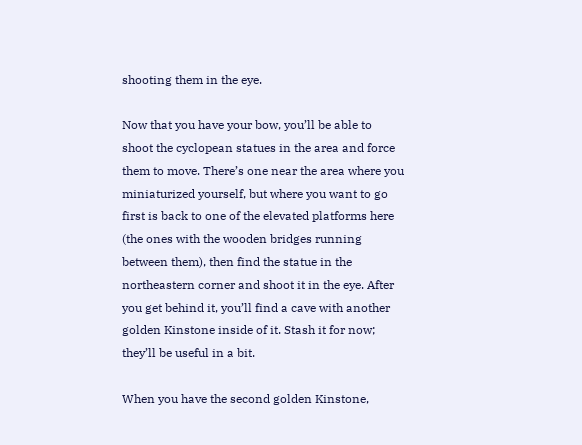shooting them in the eye.

Now that you have your bow, you’ll be able to shoot the cyclopean statues in the area and force them to move. There’s one near the area where you miniaturized yourself, but where you want to go first is back to one of the elevated platforms here (the ones with the wooden bridges running between them), then find the statue in the northeastern corner and shoot it in the eye. After you get behind it, you’ll find a cave with another golden Kinstone inside of it. Stash it for now; they’ll be useful in a bit.

When you have the second golden Kinstone,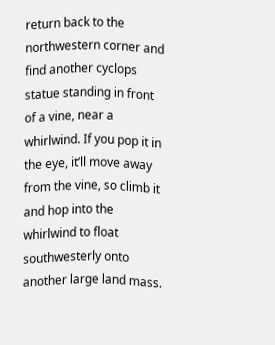return back to the northwestern corner and find another cyclops statue standing in front of a vine, near a whirlwind. If you pop it in the eye, it’ll move away from the vine, so climb it and hop into the whirlwind to float southwesterly onto another large land mass.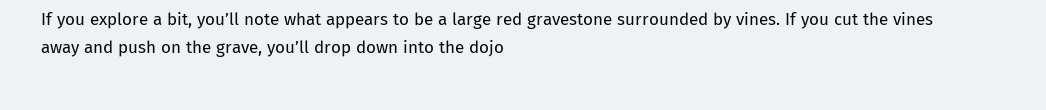If you explore a bit, you’ll note what appears to be a large red gravestone surrounded by vines. If you cut the vines away and push on the grave, you’ll drop down into the dojo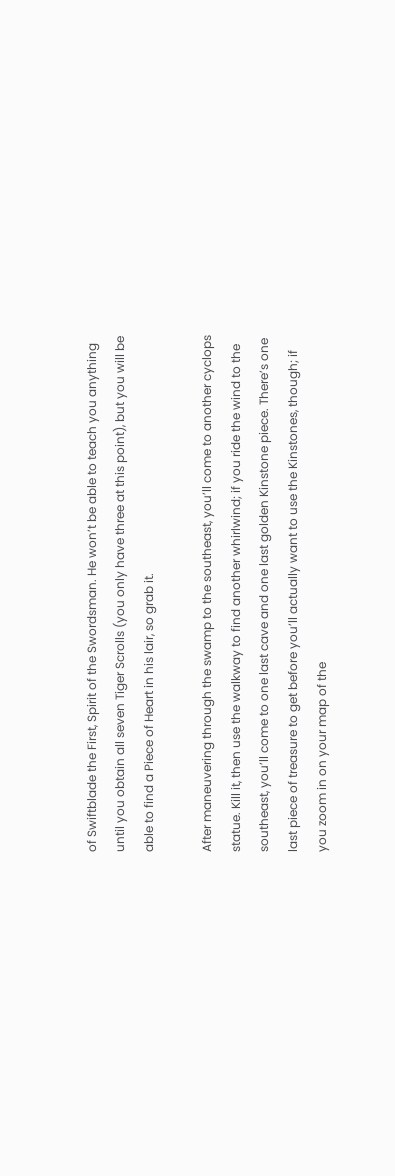of Swiftblade the First, Spirit of the Swordsman. He won’t be able to teach you anything until you obtain all seven Tiger Scrolls (you only have three at this point), but you will be able to find a Piece of Heart in his lair, so grab it.

After maneuvering through the swamp to the southeast, you’ll come to another cyclops statue. Kill it, then use the walkway to find another whirlwind; if you ride the wind to the southeast, you’ll come to one last cave and one last golden Kinstone piece. There’s one last piece of treasure to get before you’ll actually want to use the Kinstones, though; if you zoom in on your map of the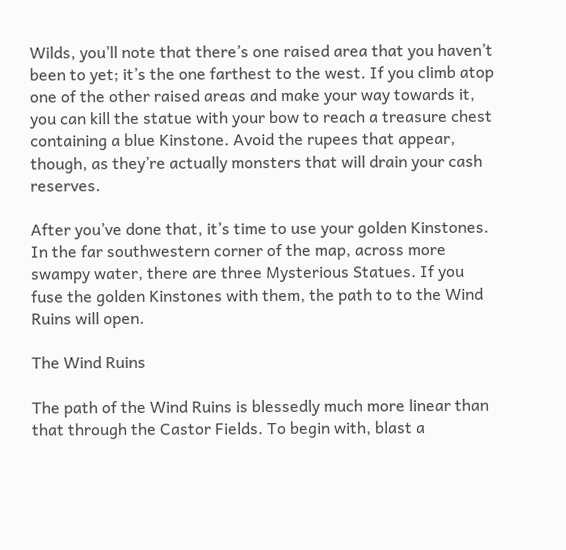Wilds, you’ll note that there’s one raised area that you haven’t been to yet; it’s the one farthest to the west. If you climb atop one of the other raised areas and make your way towards it, you can kill the statue with your bow to reach a treasure chest containing a blue Kinstone. Avoid the rupees that appear, though, as they’re actually monsters that will drain your cash reserves.

After you’ve done that, it’s time to use your golden Kinstones. In the far southwestern corner of the map, across more swampy water, there are three Mysterious Statues. If you fuse the golden Kinstones with them, the path to to the Wind Ruins will open.

The Wind Ruins

The path of the Wind Ruins is blessedly much more linear than that through the Castor Fields. To begin with, blast a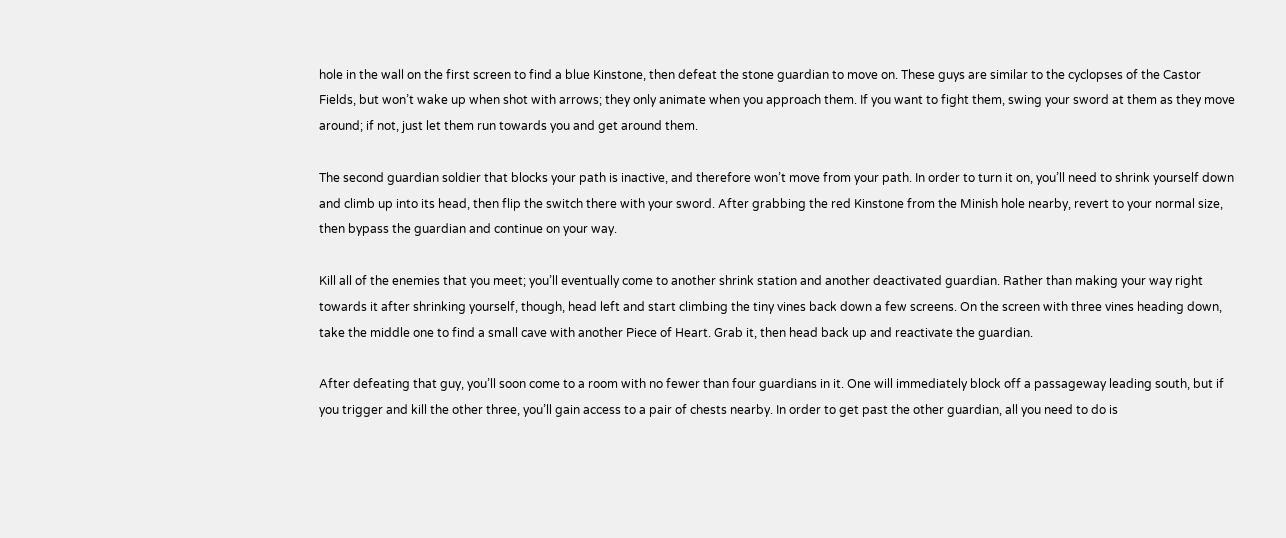hole in the wall on the first screen to find a blue Kinstone, then defeat the stone guardian to move on. These guys are similar to the cyclopses of the Castor Fields, but won’t wake up when shot with arrows; they only animate when you approach them. If you want to fight them, swing your sword at them as they move around; if not, just let them run towards you and get around them.

The second guardian soldier that blocks your path is inactive, and therefore won’t move from your path. In order to turn it on, you’ll need to shrink yourself down and climb up into its head, then flip the switch there with your sword. After grabbing the red Kinstone from the Minish hole nearby, revert to your normal size, then bypass the guardian and continue on your way.

Kill all of the enemies that you meet; you’ll eventually come to another shrink station and another deactivated guardian. Rather than making your way right towards it after shrinking yourself, though, head left and start climbing the tiny vines back down a few screens. On the screen with three vines heading down, take the middle one to find a small cave with another Piece of Heart. Grab it, then head back up and reactivate the guardian.

After defeating that guy, you’ll soon come to a room with no fewer than four guardians in it. One will immediately block off a passageway leading south, but if you trigger and kill the other three, you’ll gain access to a pair of chests nearby. In order to get past the other guardian, all you need to do is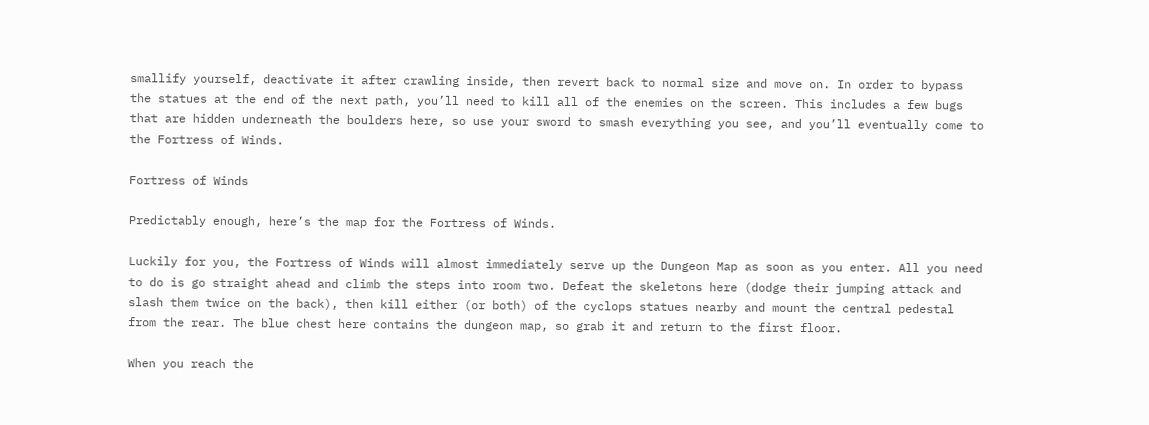smallify yourself, deactivate it after crawling inside, then revert back to normal size and move on. In order to bypass the statues at the end of the next path, you’ll need to kill all of the enemies on the screen. This includes a few bugs that are hidden underneath the boulders here, so use your sword to smash everything you see, and you’ll eventually come to the Fortress of Winds.

Fortress of Winds

Predictably enough, here’s the map for the Fortress of Winds.

Luckily for you, the Fortress of Winds will almost immediately serve up the Dungeon Map as soon as you enter. All you need to do is go straight ahead and climb the steps into room two. Defeat the skeletons here (dodge their jumping attack and slash them twice on the back), then kill either (or both) of the cyclops statues nearby and mount the central pedestal from the rear. The blue chest here contains the dungeon map, so grab it and return to the first floor.

When you reach the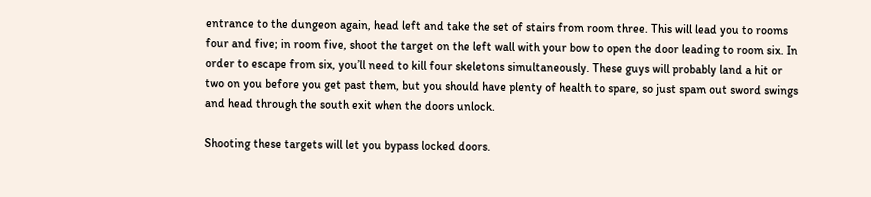entrance to the dungeon again, head left and take the set of stairs from room three. This will lead you to rooms four and five; in room five, shoot the target on the left wall with your bow to open the door leading to room six. In order to escape from six, you’ll need to kill four skeletons simultaneously. These guys will probably land a hit or two on you before you get past them, but you should have plenty of health to spare, so just spam out sword swings and head through the south exit when the doors unlock.

Shooting these targets will let you bypass locked doors.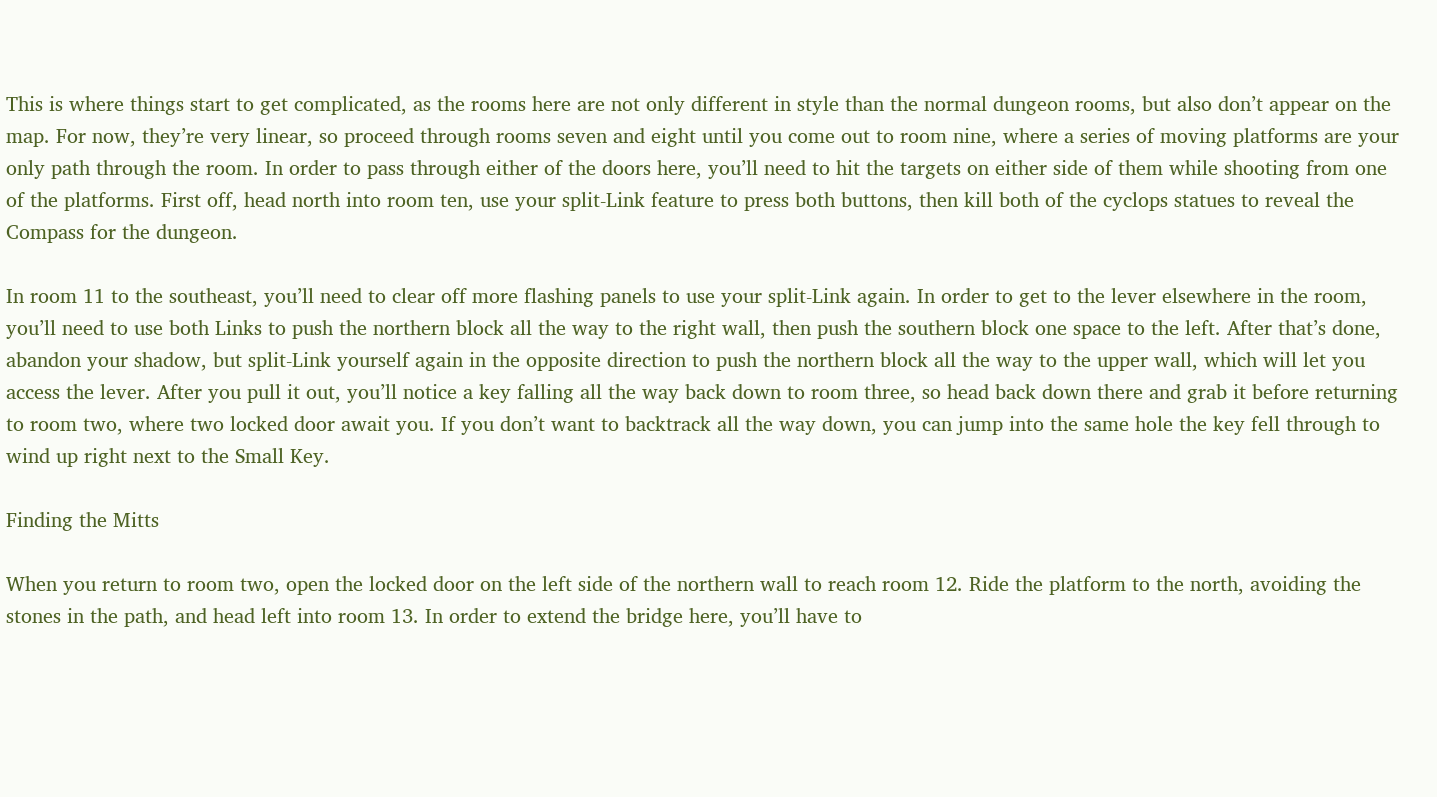This is where things start to get complicated, as the rooms here are not only different in style than the normal dungeon rooms, but also don’t appear on the map. For now, they’re very linear, so proceed through rooms seven and eight until you come out to room nine, where a series of moving platforms are your only path through the room. In order to pass through either of the doors here, you’ll need to hit the targets on either side of them while shooting from one of the platforms. First off, head north into room ten, use your split-Link feature to press both buttons, then kill both of the cyclops statues to reveal the Compass for the dungeon.

In room 11 to the southeast, you’ll need to clear off more flashing panels to use your split-Link again. In order to get to the lever elsewhere in the room, you’ll need to use both Links to push the northern block all the way to the right wall, then push the southern block one space to the left. After that’s done, abandon your shadow, but split-Link yourself again in the opposite direction to push the northern block all the way to the upper wall, which will let you access the lever. After you pull it out, you’ll notice a key falling all the way back down to room three, so head back down there and grab it before returning to room two, where two locked door await you. If you don’t want to backtrack all the way down, you can jump into the same hole the key fell through to wind up right next to the Small Key.

Finding the Mitts

When you return to room two, open the locked door on the left side of the northern wall to reach room 12. Ride the platform to the north, avoiding the stones in the path, and head left into room 13. In order to extend the bridge here, you’ll have to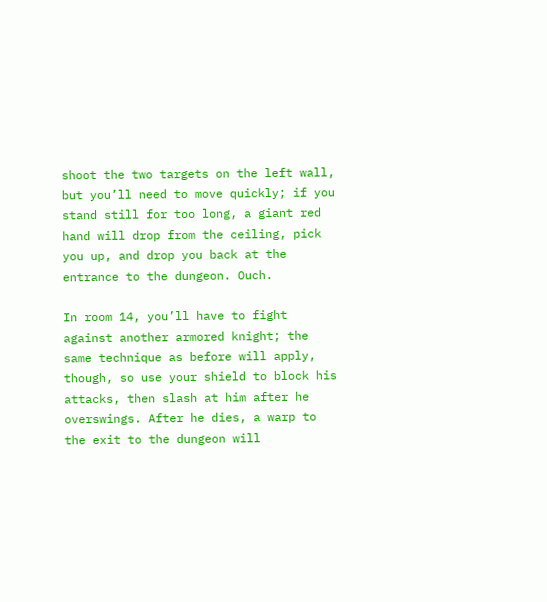shoot the two targets on the left wall, but you’ll need to move quickly; if you stand still for too long, a giant red hand will drop from the ceiling, pick you up, and drop you back at the entrance to the dungeon. Ouch.

In room 14, you’ll have to fight against another armored knight; the same technique as before will apply, though, so use your shield to block his attacks, then slash at him after he overswings. After he dies, a warp to the exit to the dungeon will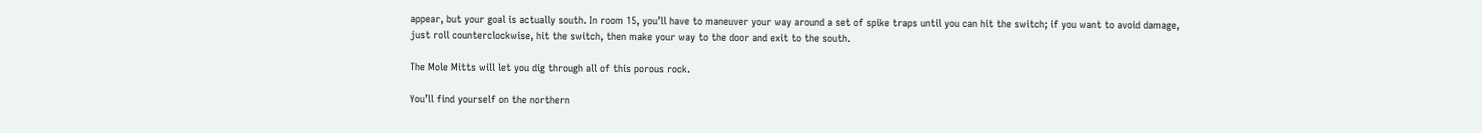appear, but your goal is actually south. In room 15, you’ll have to maneuver your way around a set of spike traps until you can hit the switch; if you want to avoid damage, just roll counterclockwise, hit the switch, then make your way to the door and exit to the south.

The Mole Mitts will let you dig through all of this porous rock.

You’ll find yourself on the northern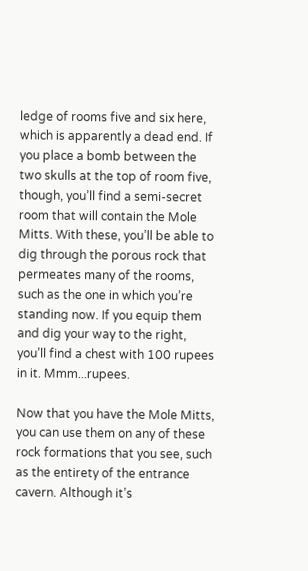ledge of rooms five and six here, which is apparently a dead end. If you place a bomb between the two skulls at the top of room five, though, you’ll find a semi-secret room that will contain the Mole Mitts. With these, you’ll be able to dig through the porous rock that permeates many of the rooms, such as the one in which you’re standing now. If you equip them and dig your way to the right, you’ll find a chest with 100 rupees in it. Mmm...rupees.

Now that you have the Mole Mitts, you can use them on any of these rock formations that you see, such as the entirety of the entrance cavern. Although it’s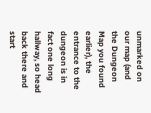unmarked on our map (and the Dungeon Map you found earlier), the entrance to the dungeon is in fact one long hallway, so head back there and start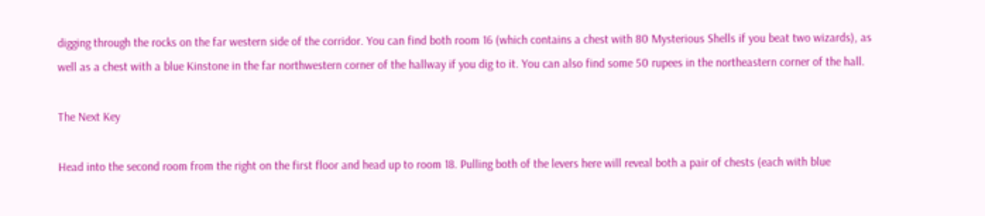digging through the rocks on the far western side of the corridor. You can find both room 16 (which contains a chest with 80 Mysterious Shells if you beat two wizards), as well as a chest with a blue Kinstone in the far northwestern corner of the hallway if you dig to it. You can also find some 50 rupees in the northeastern corner of the hall.

The Next Key

Head into the second room from the right on the first floor and head up to room 18. Pulling both of the levers here will reveal both a pair of chests (each with blue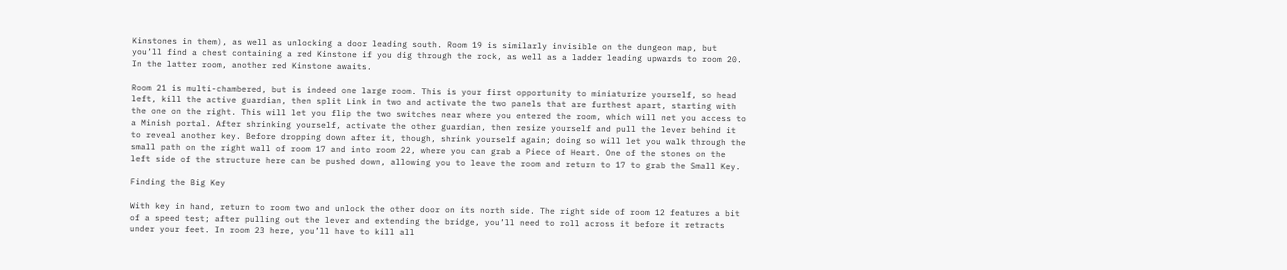Kinstones in them), as well as unlocking a door leading south. Room 19 is similarly invisible on the dungeon map, but you’ll find a chest containing a red Kinstone if you dig through the rock, as well as a ladder leading upwards to room 20. In the latter room, another red Kinstone awaits.

Room 21 is multi-chambered, but is indeed one large room. This is your first opportunity to miniaturize yourself, so head left, kill the active guardian, then split Link in two and activate the two panels that are furthest apart, starting with the one on the right. This will let you flip the two switches near where you entered the room, which will net you access to a Minish portal. After shrinking yourself, activate the other guardian, then resize yourself and pull the lever behind it to reveal another key. Before dropping down after it, though, shrink yourself again; doing so will let you walk through the small path on the right wall of room 17 and into room 22, where you can grab a Piece of Heart. One of the stones on the left side of the structure here can be pushed down, allowing you to leave the room and return to 17 to grab the Small Key.

Finding the Big Key

With key in hand, return to room two and unlock the other door on its north side. The right side of room 12 features a bit of a speed test; after pulling out the lever and extending the bridge, you’ll need to roll across it before it retracts under your feet. In room 23 here, you’ll have to kill all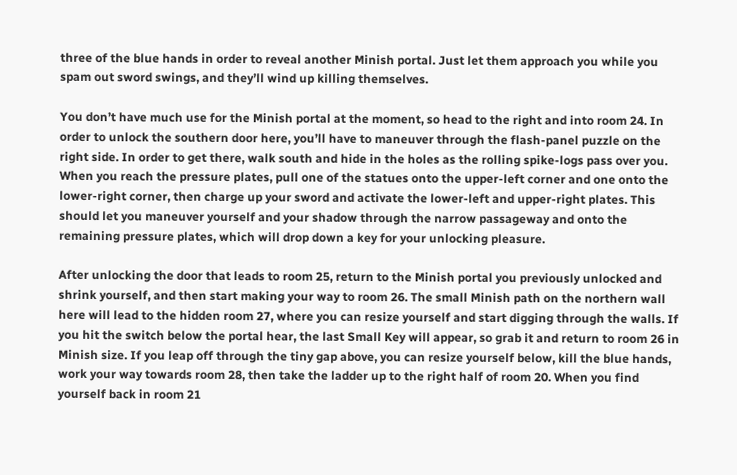three of the blue hands in order to reveal another Minish portal. Just let them approach you while you spam out sword swings, and they’ll wind up killing themselves.

You don’t have much use for the Minish portal at the moment, so head to the right and into room 24. In order to unlock the southern door here, you’ll have to maneuver through the flash-panel puzzle on the right side. In order to get there, walk south and hide in the holes as the rolling spike-logs pass over you. When you reach the pressure plates, pull one of the statues onto the upper-left corner and one onto the lower-right corner, then charge up your sword and activate the lower-left and upper-right plates. This should let you maneuver yourself and your shadow through the narrow passageway and onto the remaining pressure plates, which will drop down a key for your unlocking pleasure.

After unlocking the door that leads to room 25, return to the Minish portal you previously unlocked and shrink yourself, and then start making your way to room 26. The small Minish path on the northern wall here will lead to the hidden room 27, where you can resize yourself and start digging through the walls. If you hit the switch below the portal hear, the last Small Key will appear, so grab it and return to room 26 in Minish size. If you leap off through the tiny gap above, you can resize yourself below, kill the blue hands, work your way towards room 28, then take the ladder up to the right half of room 20. When you find yourself back in room 21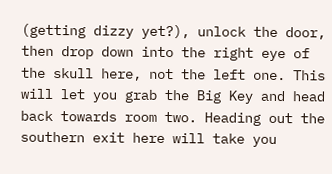(getting dizzy yet?), unlock the door, then drop down into the right eye of the skull here, not the left one. This will let you grab the Big Key and head back towards room two. Heading out the southern exit here will take you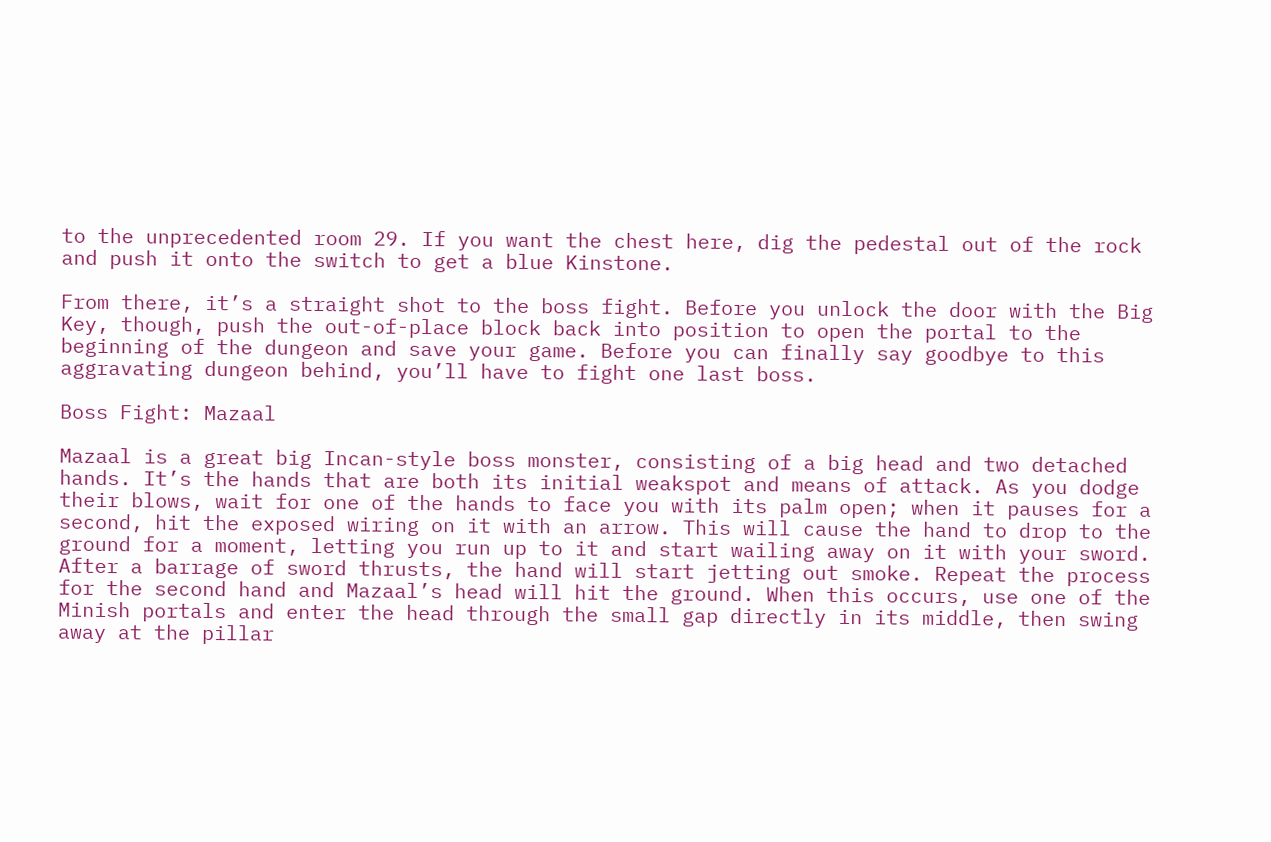to the unprecedented room 29. If you want the chest here, dig the pedestal out of the rock and push it onto the switch to get a blue Kinstone.

From there, it’s a straight shot to the boss fight. Before you unlock the door with the Big Key, though, push the out-of-place block back into position to open the portal to the beginning of the dungeon and save your game. Before you can finally say goodbye to this aggravating dungeon behind, you’ll have to fight one last boss.

Boss Fight: Mazaal

Mazaal is a great big Incan-style boss monster, consisting of a big head and two detached hands. It’s the hands that are both its initial weakspot and means of attack. As you dodge their blows, wait for one of the hands to face you with its palm open; when it pauses for a second, hit the exposed wiring on it with an arrow. This will cause the hand to drop to the ground for a moment, letting you run up to it and start wailing away on it with your sword. After a barrage of sword thrusts, the hand will start jetting out smoke. Repeat the process for the second hand and Mazaal’s head will hit the ground. When this occurs, use one of the Minish portals and enter the head through the small gap directly in its middle, then swing away at the pillar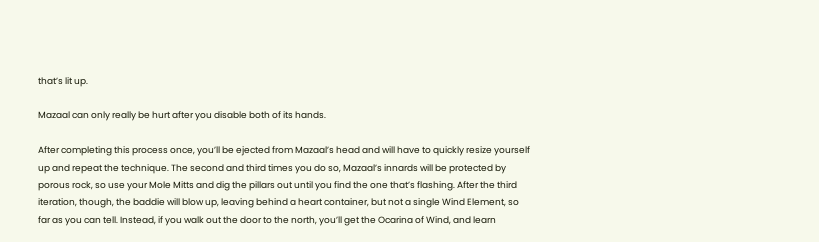that’s lit up.

Mazaal can only really be hurt after you disable both of its hands.

After completing this process once, you’ll be ejected from Mazaal’s head and will have to quickly resize yourself up and repeat the technique. The second and third times you do so, Mazaal’s innards will be protected by porous rock, so use your Mole Mitts and dig the pillars out until you find the one that’s flashing. After the third iteration, though, the baddie will blow up, leaving behind a heart container, but not a single Wind Element, so far as you can tell. Instead, if you walk out the door to the north, you’ll get the Ocarina of Wind, and learn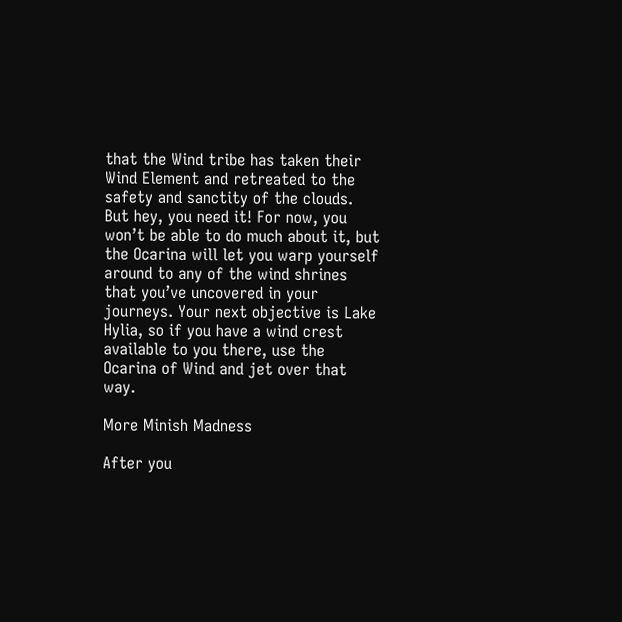that the Wind tribe has taken their Wind Element and retreated to the safety and sanctity of the clouds. But hey, you need it! For now, you won’t be able to do much about it, but the Ocarina will let you warp yourself around to any of the wind shrines that you’ve uncovered in your journeys. Your next objective is Lake Hylia, so if you have a wind crest available to you there, use the Ocarina of Wind and jet over that way.

More Minish Madness

After you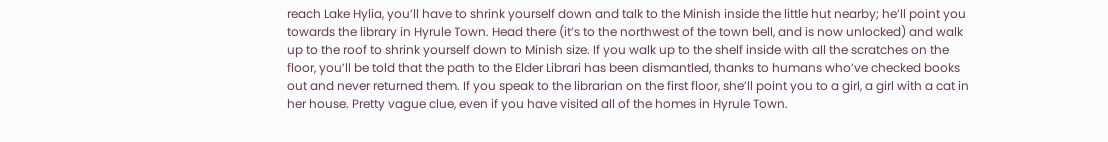reach Lake Hylia, you’ll have to shrink yourself down and talk to the Minish inside the little hut nearby; he’ll point you towards the library in Hyrule Town. Head there (it’s to the northwest of the town bell, and is now unlocked) and walk up to the roof to shrink yourself down to Minish size. If you walk up to the shelf inside with all the scratches on the floor, you’ll be told that the path to the Elder Librari has been dismantled, thanks to humans who’ve checked books out and never returned them. If you speak to the librarian on the first floor, she’ll point you to a girl, a girl with a cat in her house. Pretty vague clue, even if you have visited all of the homes in Hyrule Town.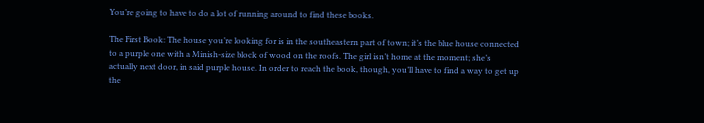You’re going to have to do a lot of running around to find these books.

The First Book: The house you’re looking for is in the southeastern part of town; it’s the blue house connected to a purple one with a Minish-size block of wood on the roofs. The girl isn’t home at the moment; she’s actually next door, in said purple house. In order to reach the book, though, you’ll have to find a way to get up the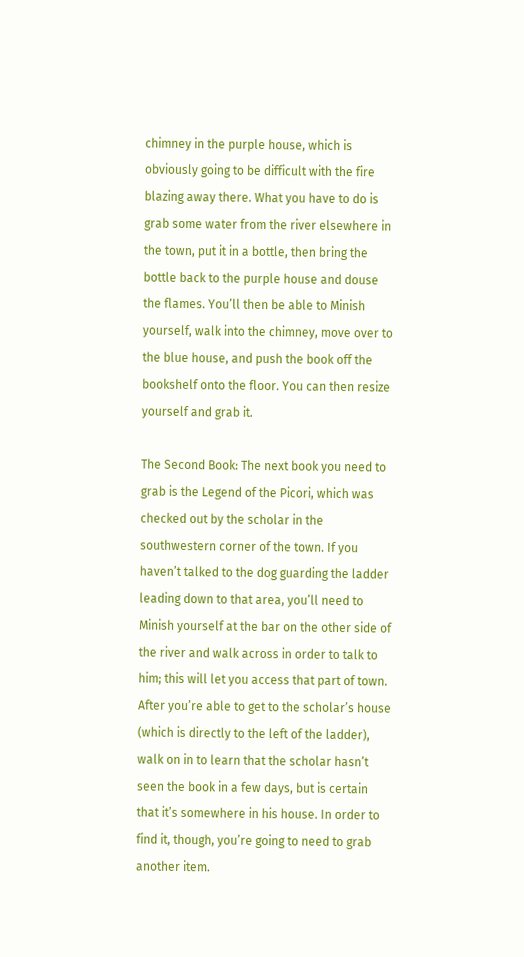chimney in the purple house, which is obviously going to be difficult with the fire blazing away there. What you have to do is grab some water from the river elsewhere in the town, put it in a bottle, then bring the bottle back to the purple house and douse the flames. You’ll then be able to Minish yourself, walk into the chimney, move over to the blue house, and push the book off the bookshelf onto the floor. You can then resize yourself and grab it.

The Second Book: The next book you need to grab is the Legend of the Picori, which was checked out by the scholar in the southwestern corner of the town. If you haven’t talked to the dog guarding the ladder leading down to that area, you’ll need to Minish yourself at the bar on the other side of the river and walk across in order to talk to him; this will let you access that part of town. After you’re able to get to the scholar’s house (which is directly to the left of the ladder), walk on in to learn that the scholar hasn’t seen the book in a few days, but is certain that it’s somewhere in his house. In order to find it, though, you’re going to need to grab another item.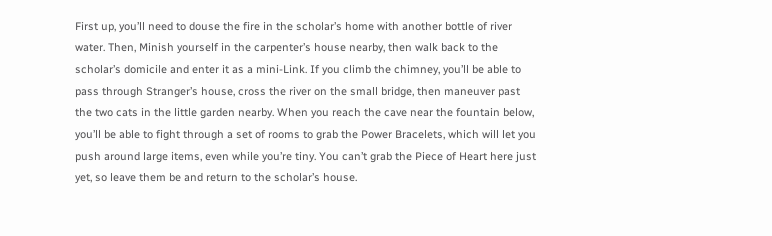First up, you’ll need to douse the fire in the scholar’s home with another bottle of river water. Then, Minish yourself in the carpenter’s house nearby, then walk back to the scholar’s domicile and enter it as a mini-Link. If you climb the chimney, you’ll be able to pass through Stranger’s house, cross the river on the small bridge, then maneuver past the two cats in the little garden nearby. When you reach the cave near the fountain below, you’ll be able to fight through a set of rooms to grab the Power Bracelets, which will let you push around large items, even while you’re tiny. You can’t grab the Piece of Heart here just yet, so leave them be and return to the scholar’s house.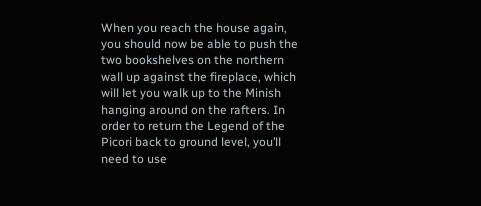When you reach the house again, you should now be able to push the two bookshelves on the northern wall up against the fireplace, which will let you walk up to the Minish hanging around on the rafters. In order to return the Legend of the Picori back to ground level, you’ll need to use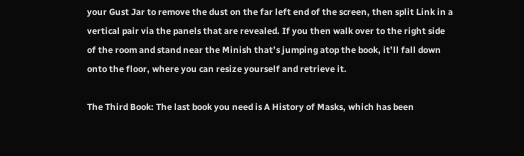your Gust Jar to remove the dust on the far left end of the screen, then split Link in a vertical pair via the panels that are revealed. If you then walk over to the right side of the room and stand near the Minish that’s jumping atop the book, it’ll fall down onto the floor, where you can resize yourself and retrieve it.

The Third Book: The last book you need is A History of Masks, which has been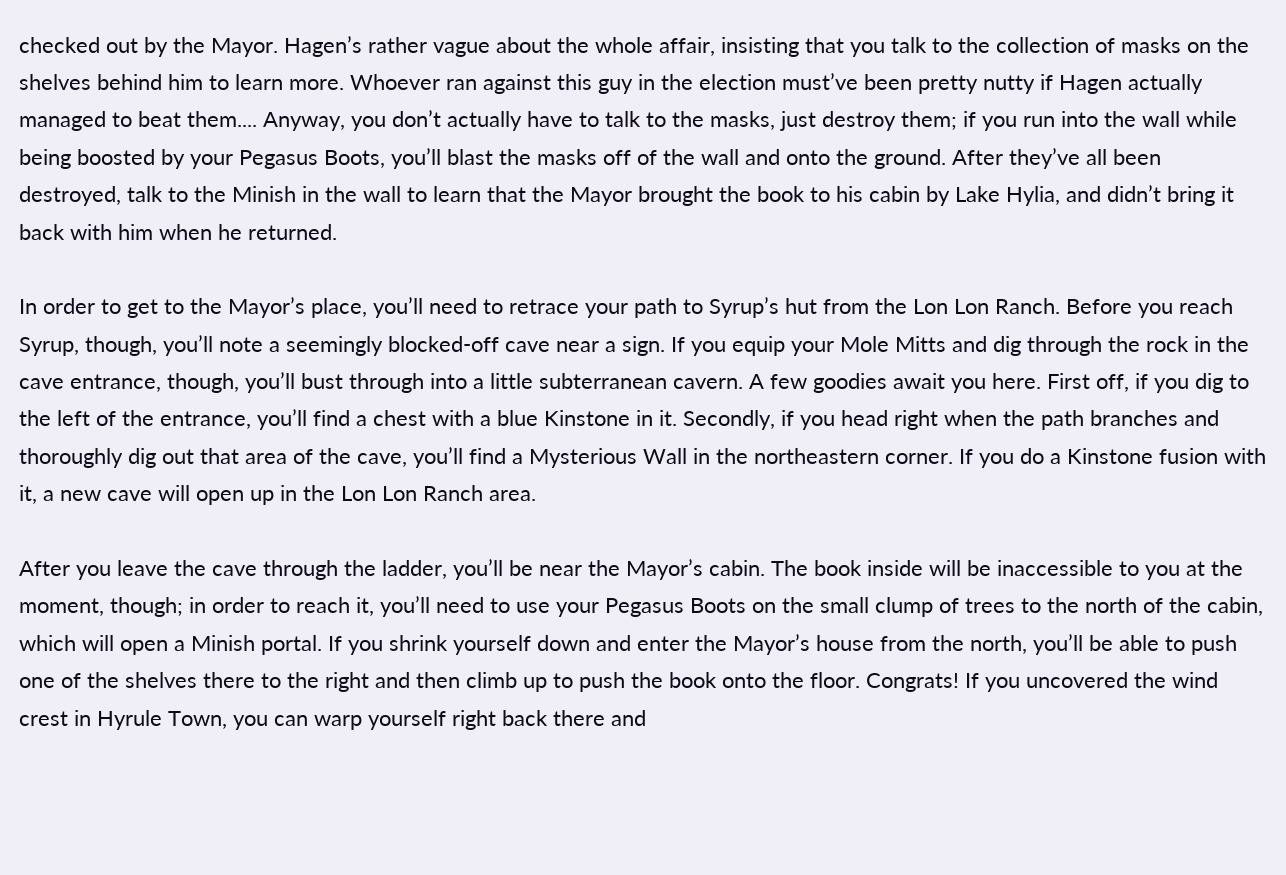checked out by the Mayor. Hagen’s rather vague about the whole affair, insisting that you talk to the collection of masks on the shelves behind him to learn more. Whoever ran against this guy in the election must’ve been pretty nutty if Hagen actually managed to beat them.... Anyway, you don’t actually have to talk to the masks, just destroy them; if you run into the wall while being boosted by your Pegasus Boots, you’ll blast the masks off of the wall and onto the ground. After they’ve all been destroyed, talk to the Minish in the wall to learn that the Mayor brought the book to his cabin by Lake Hylia, and didn’t bring it back with him when he returned.

In order to get to the Mayor’s place, you’ll need to retrace your path to Syrup’s hut from the Lon Lon Ranch. Before you reach Syrup, though, you’ll note a seemingly blocked-off cave near a sign. If you equip your Mole Mitts and dig through the rock in the cave entrance, though, you’ll bust through into a little subterranean cavern. A few goodies await you here. First off, if you dig to the left of the entrance, you’ll find a chest with a blue Kinstone in it. Secondly, if you head right when the path branches and thoroughly dig out that area of the cave, you’ll find a Mysterious Wall in the northeastern corner. If you do a Kinstone fusion with it, a new cave will open up in the Lon Lon Ranch area.

After you leave the cave through the ladder, you’ll be near the Mayor’s cabin. The book inside will be inaccessible to you at the moment, though; in order to reach it, you’ll need to use your Pegasus Boots on the small clump of trees to the north of the cabin, which will open a Minish portal. If you shrink yourself down and enter the Mayor’s house from the north, you’ll be able to push one of the shelves there to the right and then climb up to push the book onto the floor. Congrats! If you uncovered the wind crest in Hyrule Town, you can warp yourself right back there and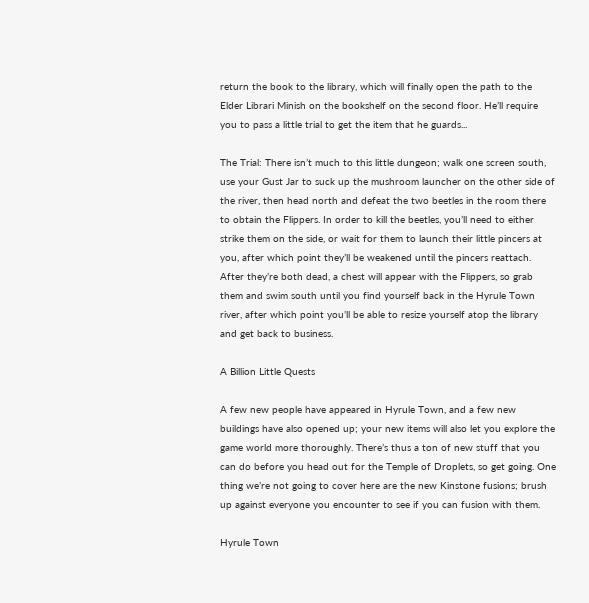return the book to the library, which will finally open the path to the Elder Librari Minish on the bookshelf on the second floor. He’ll require you to pass a little trial to get the item that he guards...

The Trial: There isn’t much to this little dungeon; walk one screen south, use your Gust Jar to suck up the mushroom launcher on the other side of the river, then head north and defeat the two beetles in the room there to obtain the Flippers. In order to kill the beetles, you’ll need to either strike them on the side, or wait for them to launch their little pincers at you, after which point they’ll be weakened until the pincers reattach. After they’re both dead, a chest will appear with the Flippers, so grab them and swim south until you find yourself back in the Hyrule Town river, after which point you’ll be able to resize yourself atop the library and get back to business.

A Billion Little Quests

A few new people have appeared in Hyrule Town, and a few new buildings have also opened up; your new items will also let you explore the game world more thoroughly. There’s thus a ton of new stuff that you can do before you head out for the Temple of Droplets, so get going. One thing we’re not going to cover here are the new Kinstone fusions; brush up against everyone you encounter to see if you can fusion with them.

Hyrule Town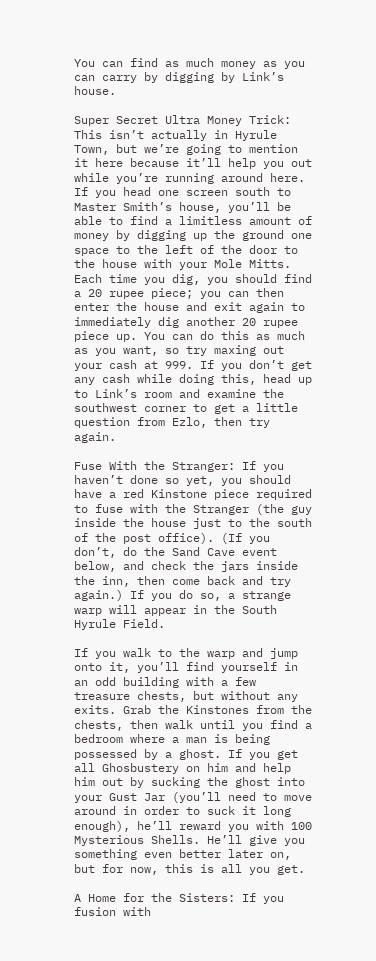You can find as much money as you can carry by digging by Link’s house.

Super Secret Ultra Money Trick: This isn’t actually in Hyrule Town, but we’re going to mention it here because it’ll help you out while you’re running around here. If you head one screen south to Master Smith’s house, you’ll be able to find a limitless amount of money by digging up the ground one space to the left of the door to the house with your Mole Mitts. Each time you dig, you should find a 20 rupee piece; you can then enter the house and exit again to immediately dig another 20 rupee piece up. You can do this as much as you want, so try maxing out your cash at 999. If you don’t get any cash while doing this, head up to Link’s room and examine the southwest corner to get a little question from Ezlo, then try again.

Fuse With the Stranger: If you haven’t done so yet, you should have a red Kinstone piece required to fuse with the Stranger (the guy inside the house just to the south of the post office). (If you don’t, do the Sand Cave event below, and check the jars inside the inn, then come back and try again.) If you do so, a strange warp will appear in the South Hyrule Field.

If you walk to the warp and jump onto it, you’ll find yourself in an odd building with a few treasure chests, but without any exits. Grab the Kinstones from the chests, then walk until you find a bedroom where a man is being possessed by a ghost. If you get all Ghosbustery on him and help him out by sucking the ghost into your Gust Jar (you’ll need to move around in order to suck it long enough), he’ll reward you with 100 Mysterious Shells. He’ll give you something even better later on, but for now, this is all you get.

A Home for the Sisters: If you fusion with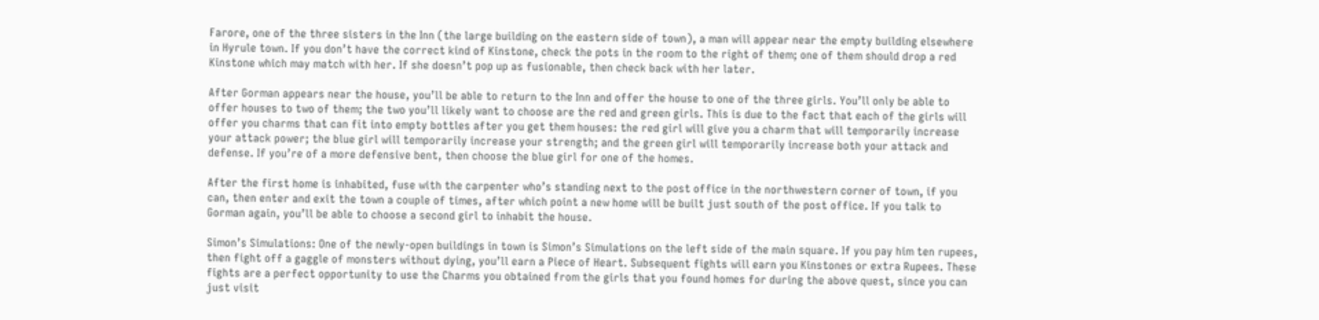Farore, one of the three sisters in the Inn (the large building on the eastern side of town), a man will appear near the empty building elsewhere in Hyrule town. If you don’t have the correct kind of Kinstone, check the pots in the room to the right of them; one of them should drop a red Kinstone which may match with her. If she doesn’t pop up as fusionable, then check back with her later.

After Gorman appears near the house, you’ll be able to return to the Inn and offer the house to one of the three girls. You’ll only be able to offer houses to two of them; the two you’ll likely want to choose are the red and green girls. This is due to the fact that each of the girls will offer you charms that can fit into empty bottles after you get them houses: the red girl will give you a charm that will temporarily increase your attack power; the blue girl will temporarily increase your strength; and the green girl will temporarily increase both your attack and defense. If you’re of a more defensive bent, then choose the blue girl for one of the homes.

After the first home is inhabited, fuse with the carpenter who’s standing next to the post office in the northwestern corner of town, if you can, then enter and exit the town a couple of times, after which point a new home will be built just south of the post office. If you talk to Gorman again, you’ll be able to choose a second girl to inhabit the house.

Simon’s Simulations: One of the newly-open buildings in town is Simon’s Simulations on the left side of the main square. If you pay him ten rupees, then fight off a gaggle of monsters without dying, you’ll earn a Piece of Heart. Subsequent fights will earn you Kinstones or extra Rupees. These fights are a perfect opportunity to use the Charms you obtained from the girls that you found homes for during the above quest, since you can just visit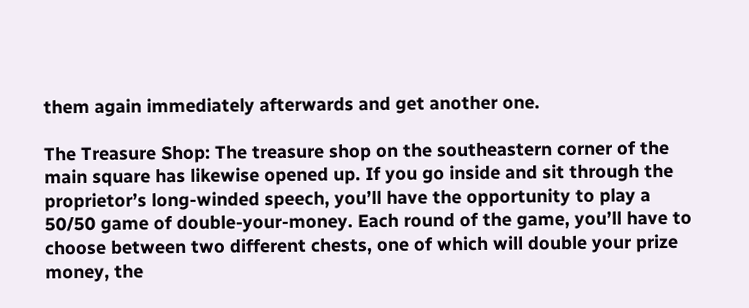them again immediately afterwards and get another one.

The Treasure Shop: The treasure shop on the southeastern corner of the main square has likewise opened up. If you go inside and sit through the proprietor’s long-winded speech, you’ll have the opportunity to play a 50/50 game of double-your-money. Each round of the game, you’ll have to choose between two different chests, one of which will double your prize money, the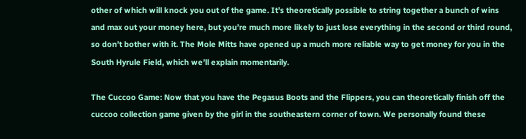other of which will knock you out of the game. It’s theoretically possible to string together a bunch of wins and max out your money here, but you’re much more likely to just lose everything in the second or third round, so don’t bother with it. The Mole Mitts have opened up a much more reliable way to get money for you in the South Hyrule Field, which we’ll explain momentarily.

The Cuccoo Game: Now that you have the Pegasus Boots and the Flippers, you can theoretically finish off the cuccoo collection game given by the girl in the southeastern corner of town. We personally found these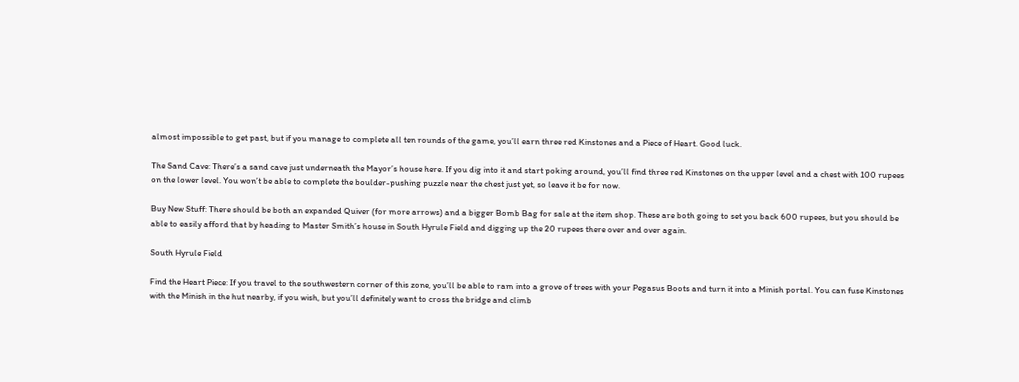almost impossible to get past, but if you manage to complete all ten rounds of the game, you’ll earn three red Kinstones and a Piece of Heart. Good luck.

The Sand Cave: There’s a sand cave just underneath the Mayor’s house here. If you dig into it and start poking around, you’ll find three red Kinstones on the upper level and a chest with 100 rupees on the lower level. You won’t be able to complete the boulder-pushing puzzle near the chest just yet, so leave it be for now.

Buy New Stuff: There should be both an expanded Quiver (for more arrows) and a bigger Bomb Bag for sale at the item shop. These are both going to set you back 600 rupees, but you should be able to easily afford that by heading to Master Smith’s house in South Hyrule Field and digging up the 20 rupees there over and over again.

South Hyrule Field

Find the Heart Piece: If you travel to the southwestern corner of this zone, you’ll be able to ram into a grove of trees with your Pegasus Boots and turn it into a Minish portal. You can fuse Kinstones with the Minish in the hut nearby, if you wish, but you’ll definitely want to cross the bridge and climb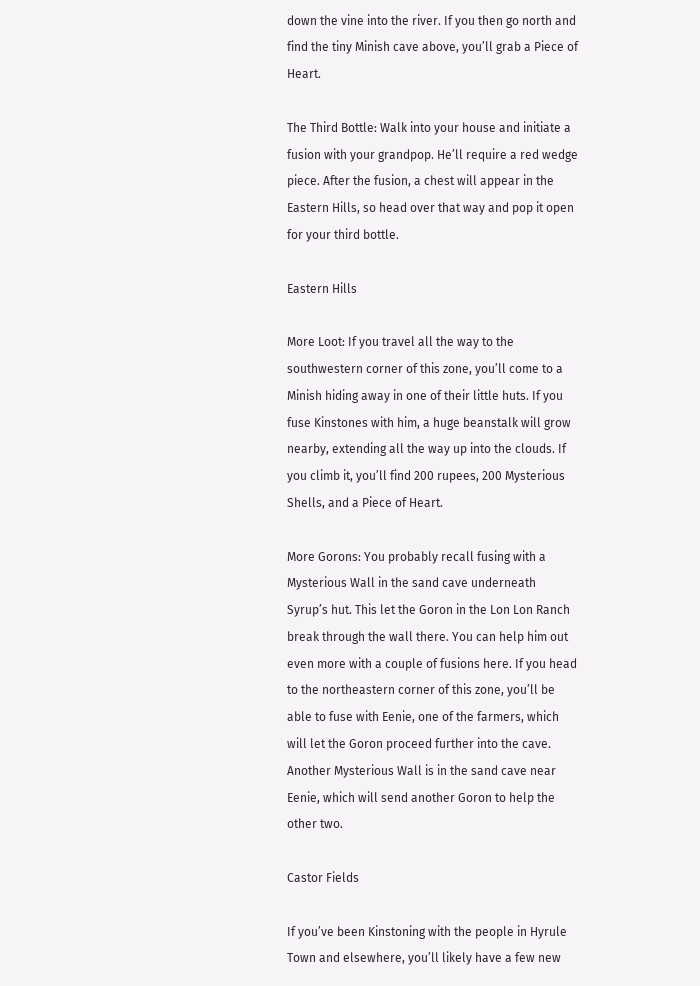down the vine into the river. If you then go north and find the tiny Minish cave above, you’ll grab a Piece of Heart.

The Third Bottle: Walk into your house and initiate a fusion with your grandpop. He’ll require a red wedge piece. After the fusion, a chest will appear in the Eastern Hills, so head over that way and pop it open for your third bottle.

Eastern Hills

More Loot: If you travel all the way to the southwestern corner of this zone, you’ll come to a Minish hiding away in one of their little huts. If you fuse Kinstones with him, a huge beanstalk will grow nearby, extending all the way up into the clouds. If you climb it, you’ll find 200 rupees, 200 Mysterious Shells, and a Piece of Heart.

More Gorons: You probably recall fusing with a Mysterious Wall in the sand cave underneath Syrup’s hut. This let the Goron in the Lon Lon Ranch break through the wall there. You can help him out even more with a couple of fusions here. If you head to the northeastern corner of this zone, you’ll be able to fuse with Eenie, one of the farmers, which will let the Goron proceed further into the cave. Another Mysterious Wall is in the sand cave near Eenie, which will send another Goron to help the other two.

Castor Fields

If you’ve been Kinstoning with the people in Hyrule Town and elsewhere, you’ll likely have a few new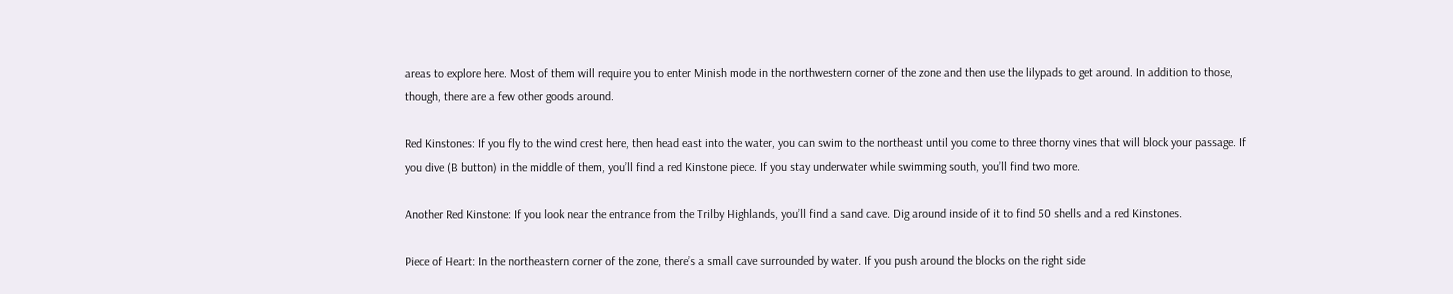areas to explore here. Most of them will require you to enter Minish mode in the northwestern corner of the zone and then use the lilypads to get around. In addition to those, though, there are a few other goods around.

Red Kinstones: If you fly to the wind crest here, then head east into the water, you can swim to the northeast until you come to three thorny vines that will block your passage. If you dive (B button) in the middle of them, you’ll find a red Kinstone piece. If you stay underwater while swimming south, you’ll find two more.

Another Red Kinstone: If you look near the entrance from the Trilby Highlands, you’ll find a sand cave. Dig around inside of it to find 50 shells and a red Kinstones.

Piece of Heart: In the northeastern corner of the zone, there’s a small cave surrounded by water. If you push around the blocks on the right side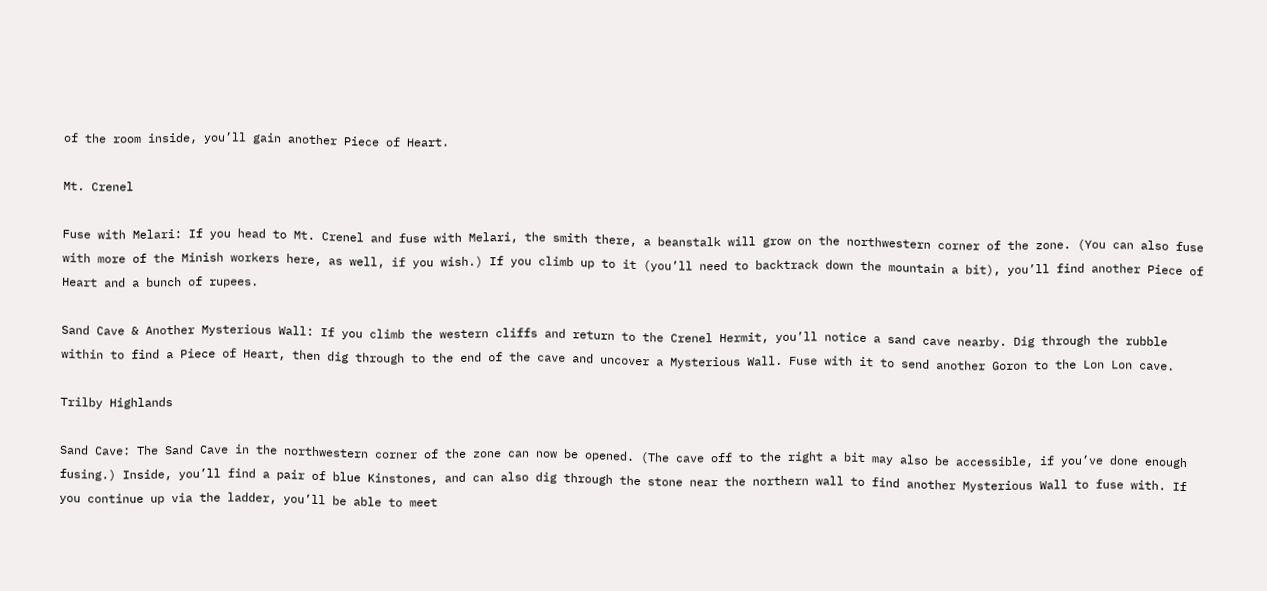of the room inside, you’ll gain another Piece of Heart.

Mt. Crenel

Fuse with Melari: If you head to Mt. Crenel and fuse with Melari, the smith there, a beanstalk will grow on the northwestern corner of the zone. (You can also fuse with more of the Minish workers here, as well, if you wish.) If you climb up to it (you’ll need to backtrack down the mountain a bit), you’ll find another Piece of Heart and a bunch of rupees.

Sand Cave & Another Mysterious Wall: If you climb the western cliffs and return to the Crenel Hermit, you’ll notice a sand cave nearby. Dig through the rubble within to find a Piece of Heart, then dig through to the end of the cave and uncover a Mysterious Wall. Fuse with it to send another Goron to the Lon Lon cave.

Trilby Highlands

Sand Cave: The Sand Cave in the northwestern corner of the zone can now be opened. (The cave off to the right a bit may also be accessible, if you’ve done enough fusing.) Inside, you’ll find a pair of blue Kinstones, and can also dig through the stone near the northern wall to find another Mysterious Wall to fuse with. If you continue up via the ladder, you’ll be able to meet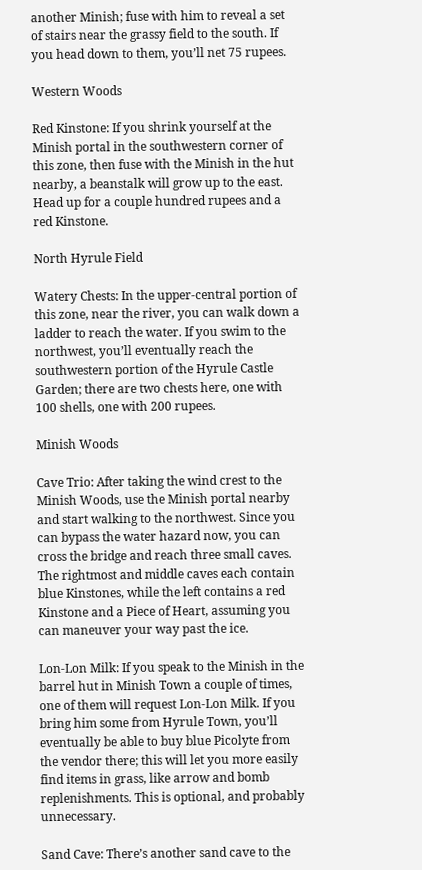another Minish; fuse with him to reveal a set of stairs near the grassy field to the south. If you head down to them, you’ll net 75 rupees.

Western Woods

Red Kinstone: If you shrink yourself at the Minish portal in the southwestern corner of this zone, then fuse with the Minish in the hut nearby, a beanstalk will grow up to the east. Head up for a couple hundred rupees and a red Kinstone.

North Hyrule Field

Watery Chests: In the upper-central portion of this zone, near the river, you can walk down a ladder to reach the water. If you swim to the northwest, you’ll eventually reach the southwestern portion of the Hyrule Castle Garden; there are two chests here, one with 100 shells, one with 200 rupees.

Minish Woods

Cave Trio: After taking the wind crest to the Minish Woods, use the Minish portal nearby and start walking to the northwest. Since you can bypass the water hazard now, you can cross the bridge and reach three small caves. The rightmost and middle caves each contain blue Kinstones, while the left contains a red Kinstone and a Piece of Heart, assuming you can maneuver your way past the ice.

Lon-Lon Milk: If you speak to the Minish in the barrel hut in Minish Town a couple of times, one of them will request Lon-Lon Milk. If you bring him some from Hyrule Town, you’ll eventually be able to buy blue Picolyte from the vendor there; this will let you more easily find items in grass, like arrow and bomb replenishments. This is optional, and probably unnecessary.

Sand Cave: There’s another sand cave to the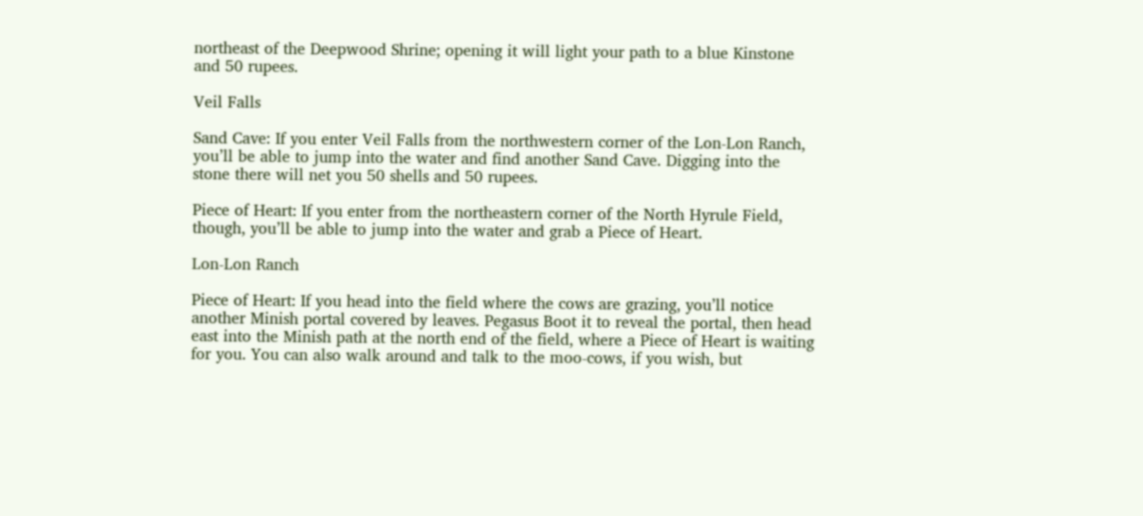northeast of the Deepwood Shrine; opening it will light your path to a blue Kinstone and 50 rupees.

Veil Falls

Sand Cave: If you enter Veil Falls from the northwestern corner of the Lon-Lon Ranch, you’ll be able to jump into the water and find another Sand Cave. Digging into the stone there will net you 50 shells and 50 rupees.

Piece of Heart: If you enter from the northeastern corner of the North Hyrule Field, though, you’ll be able to jump into the water and grab a Piece of Heart.

Lon-Lon Ranch

Piece of Heart: If you head into the field where the cows are grazing, you’ll notice another Minish portal covered by leaves. Pegasus Boot it to reveal the portal, then head east into the Minish path at the north end of the field, where a Piece of Heart is waiting for you. You can also walk around and talk to the moo-cows, if you wish, but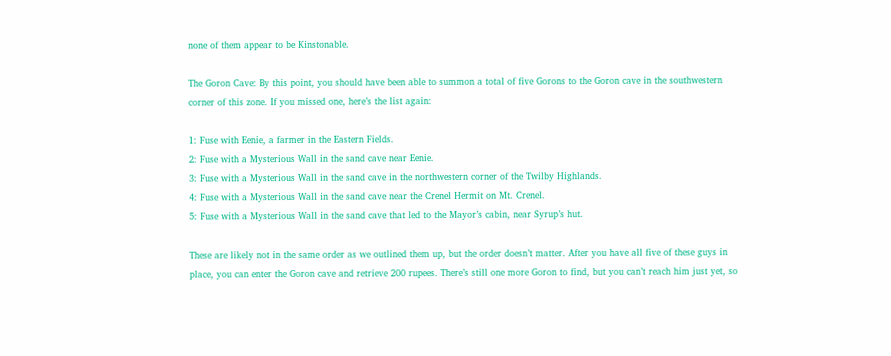none of them appear to be Kinstonable.

The Goron Cave: By this point, you should have been able to summon a total of five Gorons to the Goron cave in the southwestern corner of this zone. If you missed one, here’s the list again:

1: Fuse with Eenie, a farmer in the Eastern Fields.
2: Fuse with a Mysterious Wall in the sand cave near Eenie.
3: Fuse with a Mysterious Wall in the sand cave in the northwestern corner of the Twilby Highlands.
4: Fuse with a Mysterious Wall in the sand cave near the Crenel Hermit on Mt. Crenel.
5: Fuse with a Mysterious Wall in the sand cave that led to the Mayor’s cabin, near Syrup’s hut.

These are likely not in the same order as we outlined them up, but the order doesn’t matter. After you have all five of these guys in place, you can enter the Goron cave and retrieve 200 rupees. There’s still one more Goron to find, but you can’t reach him just yet, so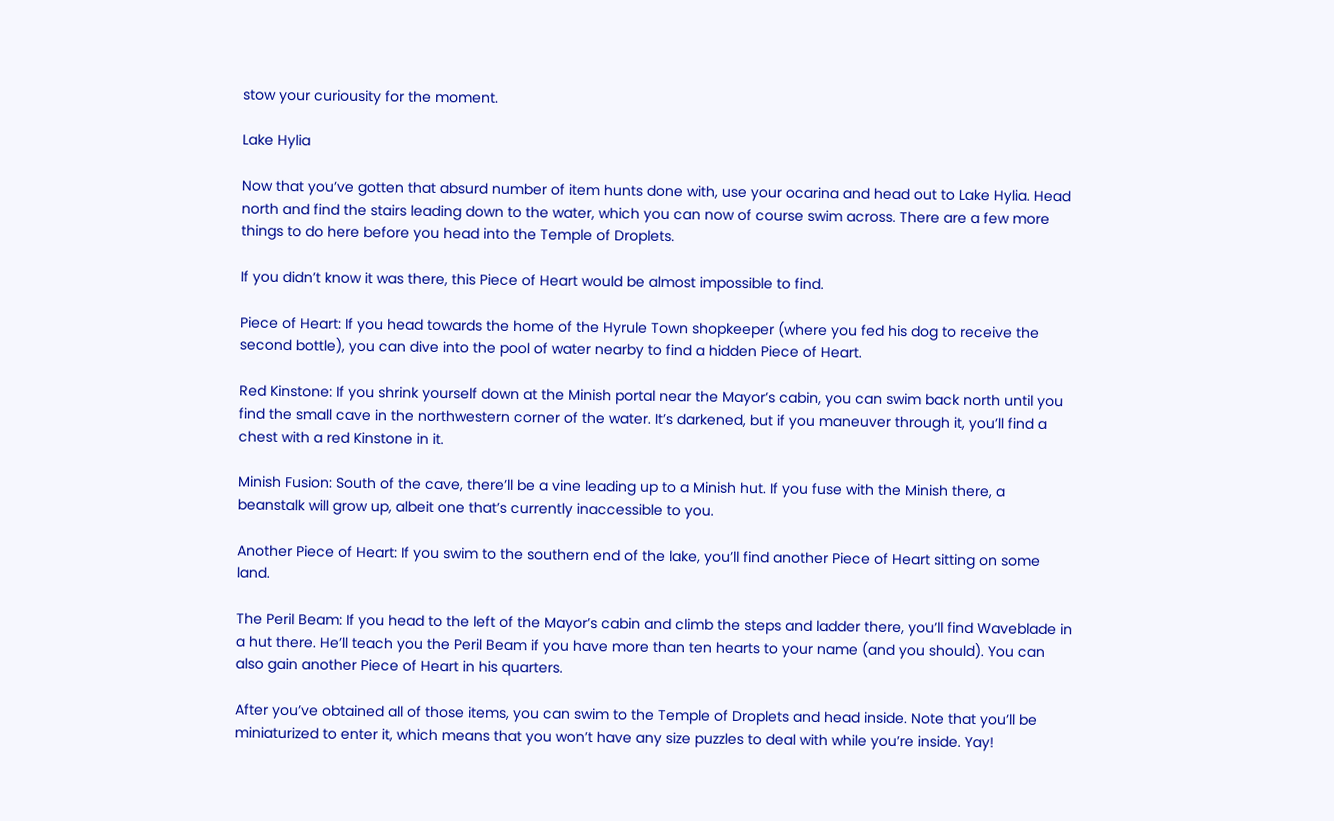stow your curiousity for the moment.

Lake Hylia

Now that you’ve gotten that absurd number of item hunts done with, use your ocarina and head out to Lake Hylia. Head north and find the stairs leading down to the water, which you can now of course swim across. There are a few more things to do here before you head into the Temple of Droplets.

If you didn’t know it was there, this Piece of Heart would be almost impossible to find.

Piece of Heart: If you head towards the home of the Hyrule Town shopkeeper (where you fed his dog to receive the second bottle), you can dive into the pool of water nearby to find a hidden Piece of Heart.

Red Kinstone: If you shrink yourself down at the Minish portal near the Mayor’s cabin, you can swim back north until you find the small cave in the northwestern corner of the water. It’s darkened, but if you maneuver through it, you’ll find a chest with a red Kinstone in it.

Minish Fusion: South of the cave, there’ll be a vine leading up to a Minish hut. If you fuse with the Minish there, a beanstalk will grow up, albeit one that’s currently inaccessible to you.

Another Piece of Heart: If you swim to the southern end of the lake, you’ll find another Piece of Heart sitting on some land.

The Peril Beam: If you head to the left of the Mayor’s cabin and climb the steps and ladder there, you’ll find Waveblade in a hut there. He’ll teach you the Peril Beam if you have more than ten hearts to your name (and you should). You can also gain another Piece of Heart in his quarters.

After you’ve obtained all of those items, you can swim to the Temple of Droplets and head inside. Note that you’ll be miniaturized to enter it, which means that you won’t have any size puzzles to deal with while you’re inside. Yay!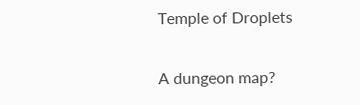Temple of Droplets

A dungeon map?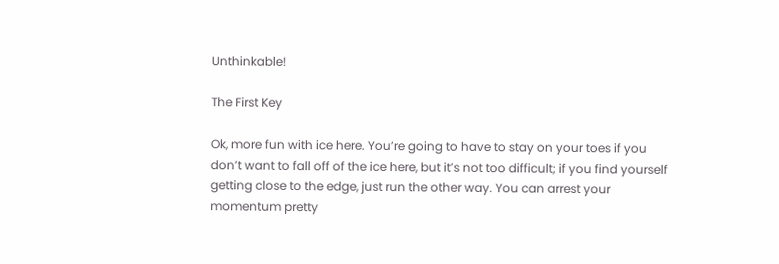Unthinkable!

The First Key

Ok, more fun with ice here. You’re going to have to stay on your toes if you don’t want to fall off of the ice here, but it’s not too difficult; if you find yourself getting close to the edge, just run the other way. You can arrest your momentum pretty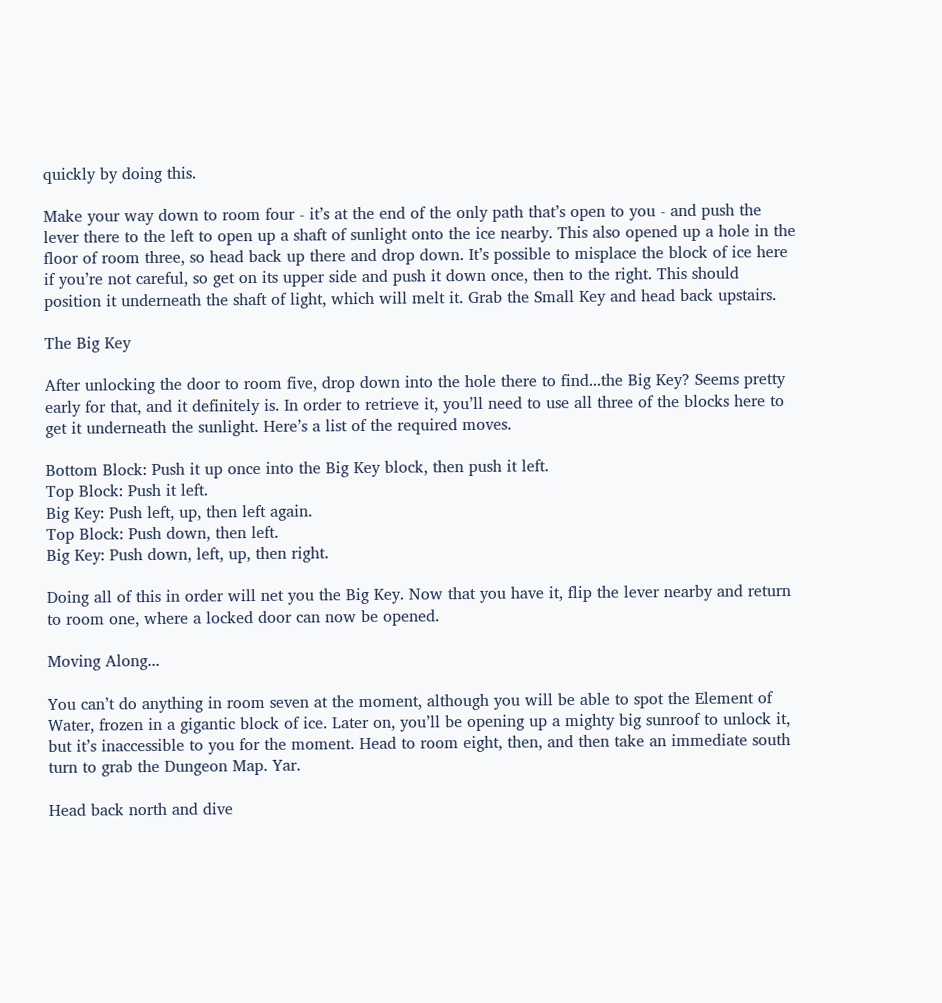quickly by doing this.

Make your way down to room four - it’s at the end of the only path that’s open to you - and push the lever there to the left to open up a shaft of sunlight onto the ice nearby. This also opened up a hole in the floor of room three, so head back up there and drop down. It’s possible to misplace the block of ice here if you’re not careful, so get on its upper side and push it down once, then to the right. This should position it underneath the shaft of light, which will melt it. Grab the Small Key and head back upstairs.

The Big Key

After unlocking the door to room five, drop down into the hole there to find...the Big Key? Seems pretty early for that, and it definitely is. In order to retrieve it, you’ll need to use all three of the blocks here to get it underneath the sunlight. Here’s a list of the required moves.

Bottom Block: Push it up once into the Big Key block, then push it left.
Top Block: Push it left.
Big Key: Push left, up, then left again.
Top Block: Push down, then left.
Big Key: Push down, left, up, then right.

Doing all of this in order will net you the Big Key. Now that you have it, flip the lever nearby and return to room one, where a locked door can now be opened.

Moving Along...

You can’t do anything in room seven at the moment, although you will be able to spot the Element of Water, frozen in a gigantic block of ice. Later on, you’ll be opening up a mighty big sunroof to unlock it, but it’s inaccessible to you for the moment. Head to room eight, then, and then take an immediate south turn to grab the Dungeon Map. Yar.

Head back north and dive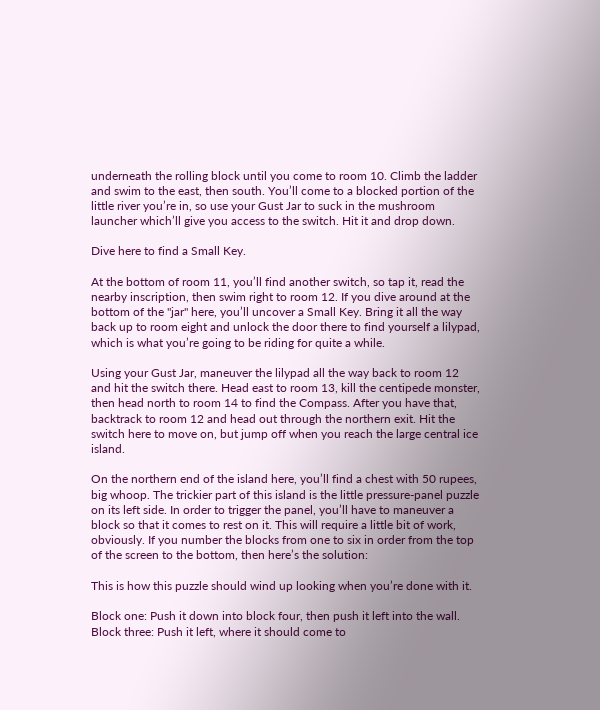underneath the rolling block until you come to room 10. Climb the ladder and swim to the east, then south. You’ll come to a blocked portion of the little river you’re in, so use your Gust Jar to suck in the mushroom launcher which’ll give you access to the switch. Hit it and drop down.

Dive here to find a Small Key.

At the bottom of room 11, you’ll find another switch, so tap it, read the nearby inscription, then swim right to room 12. If you dive around at the bottom of the "jar" here, you’ll uncover a Small Key. Bring it all the way back up to room eight and unlock the door there to find yourself a lilypad, which is what you’re going to be riding for quite a while.

Using your Gust Jar, maneuver the lilypad all the way back to room 12 and hit the switch there. Head east to room 13, kill the centipede monster, then head north to room 14 to find the Compass. After you have that, backtrack to room 12 and head out through the northern exit. Hit the switch here to move on, but jump off when you reach the large central ice island.

On the northern end of the island here, you’ll find a chest with 50 rupees, big whoop. The trickier part of this island is the little pressure-panel puzzle on its left side. In order to trigger the panel, you’ll have to maneuver a block so that it comes to rest on it. This will require a little bit of work, obviously. If you number the blocks from one to six in order from the top of the screen to the bottom, then here’s the solution:

This is how this puzzle should wind up looking when you’re done with it.

Block one: Push it down into block four, then push it left into the wall.
Block three: Push it left, where it should come to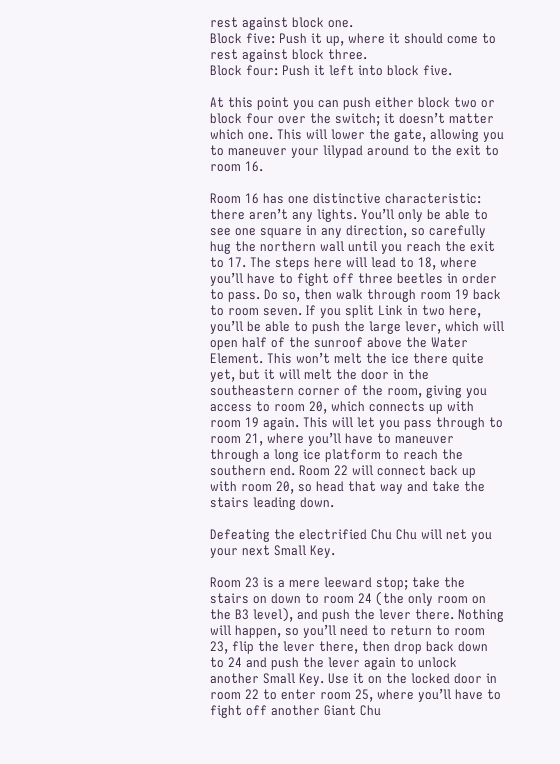rest against block one.
Block five: Push it up, where it should come to rest against block three.
Block four: Push it left into block five.

At this point you can push either block two or block four over the switch; it doesn’t matter which one. This will lower the gate, allowing you to maneuver your lilypad around to the exit to room 16.

Room 16 has one distinctive characteristic: there aren’t any lights. You’ll only be able to see one square in any direction, so carefully hug the northern wall until you reach the exit to 17. The steps here will lead to 18, where you’ll have to fight off three beetles in order to pass. Do so, then walk through room 19 back to room seven. If you split Link in two here, you’ll be able to push the large lever, which will open half of the sunroof above the Water Element. This won’t melt the ice there quite yet, but it will melt the door in the southeastern corner of the room, giving you access to room 20, which connects up with room 19 again. This will let you pass through to room 21, where you’ll have to maneuver through a long ice platform to reach the southern end. Room 22 will connect back up with room 20, so head that way and take the stairs leading down.

Defeating the electrified Chu Chu will net you your next Small Key.

Room 23 is a mere leeward stop; take the stairs on down to room 24 (the only room on the B3 level), and push the lever there. Nothing will happen, so you’ll need to return to room 23, flip the lever there, then drop back down to 24 and push the lever again to unlock another Small Key. Use it on the locked door in room 22 to enter room 25, where you’ll have to fight off another Giant Chu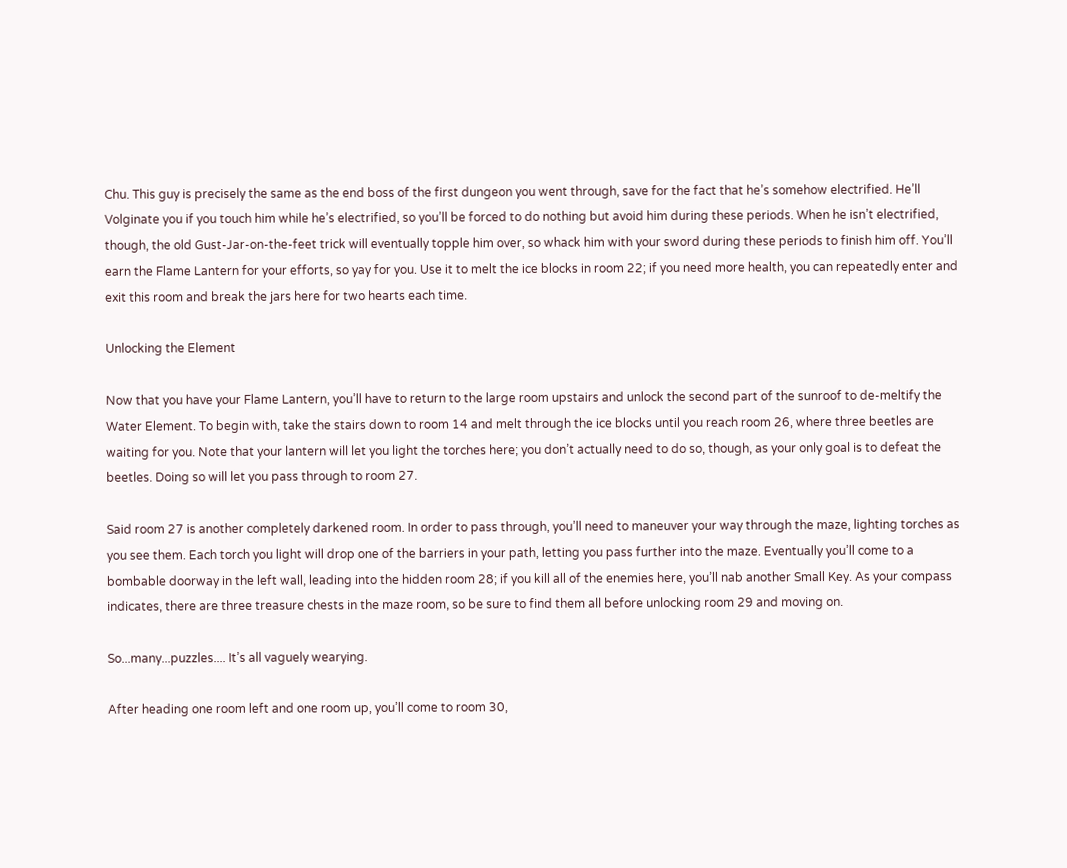Chu. This guy is precisely the same as the end boss of the first dungeon you went through, save for the fact that he’s somehow electrified. He’ll Volginate you if you touch him while he’s electrified, so you’ll be forced to do nothing but avoid him during these periods. When he isn’t electrified, though, the old Gust-Jar-on-the-feet trick will eventually topple him over, so whack him with your sword during these periods to finish him off. You’ll earn the Flame Lantern for your efforts, so yay for you. Use it to melt the ice blocks in room 22; if you need more health, you can repeatedly enter and exit this room and break the jars here for two hearts each time.

Unlocking the Element

Now that you have your Flame Lantern, you’ll have to return to the large room upstairs and unlock the second part of the sunroof to de-meltify the Water Element. To begin with, take the stairs down to room 14 and melt through the ice blocks until you reach room 26, where three beetles are waiting for you. Note that your lantern will let you light the torches here; you don’t actually need to do so, though, as your only goal is to defeat the beetles. Doing so will let you pass through to room 27.

Said room 27 is another completely darkened room. In order to pass through, you’ll need to maneuver your way through the maze, lighting torches as you see them. Each torch you light will drop one of the barriers in your path, letting you pass further into the maze. Eventually you’ll come to a bombable doorway in the left wall, leading into the hidden room 28; if you kill all of the enemies here, you’ll nab another Small Key. As your compass indicates, there are three treasure chests in the maze room, so be sure to find them all before unlocking room 29 and moving on.

So...many...puzzles.... It’s all vaguely wearying.

After heading one room left and one room up, you’ll come to room 30,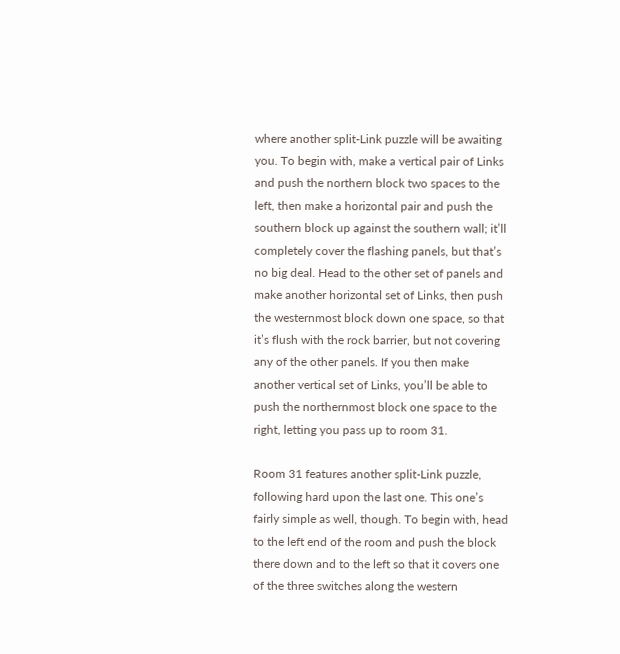where another split-Link puzzle will be awaiting you. To begin with, make a vertical pair of Links and push the northern block two spaces to the left, then make a horizontal pair and push the southern block up against the southern wall; it’ll completely cover the flashing panels, but that’s no big deal. Head to the other set of panels and make another horizontal set of Links, then push the westernmost block down one space, so that it’s flush with the rock barrier, but not covering any of the other panels. If you then make another vertical set of Links, you’ll be able to push the northernmost block one space to the right, letting you pass up to room 31.

Room 31 features another split-Link puzzle, following hard upon the last one. This one’s fairly simple as well, though. To begin with, head to the left end of the room and push the block there down and to the left so that it covers one of the three switches along the western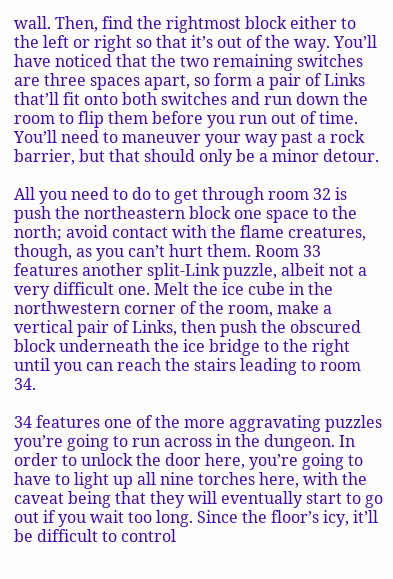wall. Then, find the rightmost block either to the left or right so that it’s out of the way. You’ll have noticed that the two remaining switches are three spaces apart, so form a pair of Links that’ll fit onto both switches and run down the room to flip them before you run out of time. You’ll need to maneuver your way past a rock barrier, but that should only be a minor detour.

All you need to do to get through room 32 is push the northeastern block one space to the north; avoid contact with the flame creatures, though, as you can’t hurt them. Room 33 features another split-Link puzzle, albeit not a very difficult one. Melt the ice cube in the northwestern corner of the room, make a vertical pair of Links, then push the obscured block underneath the ice bridge to the right until you can reach the stairs leading to room 34.

34 features one of the more aggravating puzzles you’re going to run across in the dungeon. In order to unlock the door here, you’re going to have to light up all nine torches here, with the caveat being that they will eventually start to go out if you wait too long. Since the floor’s icy, it’ll be difficult to control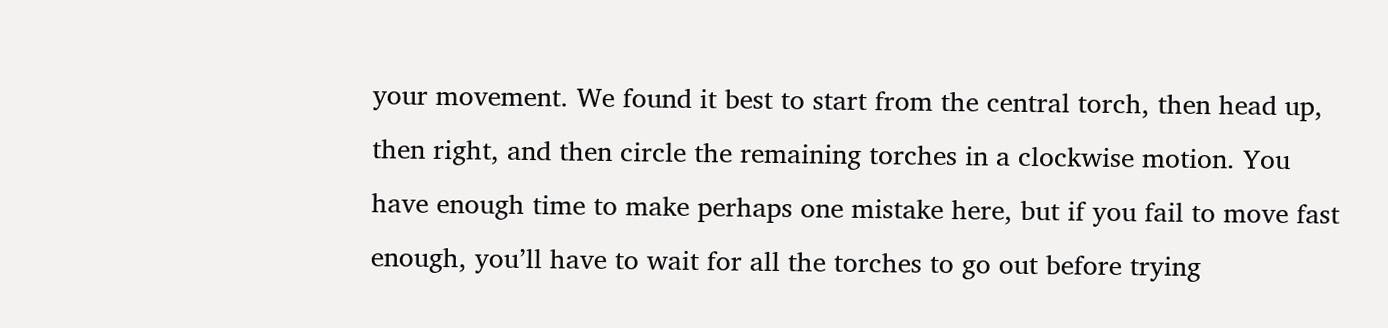your movement. We found it best to start from the central torch, then head up, then right, and then circle the remaining torches in a clockwise motion. You have enough time to make perhaps one mistake here, but if you fail to move fast enough, you’ll have to wait for all the torches to go out before trying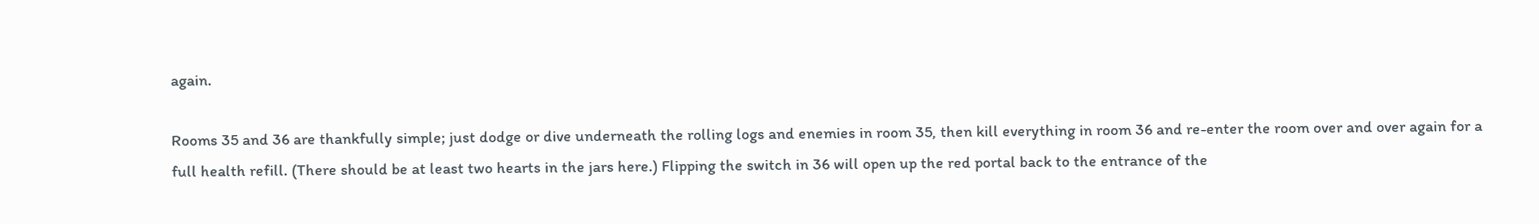again.

Rooms 35 and 36 are thankfully simple; just dodge or dive underneath the rolling logs and enemies in room 35, then kill everything in room 36 and re-enter the room over and over again for a full health refill. (There should be at least two hearts in the jars here.) Flipping the switch in 36 will open up the red portal back to the entrance of the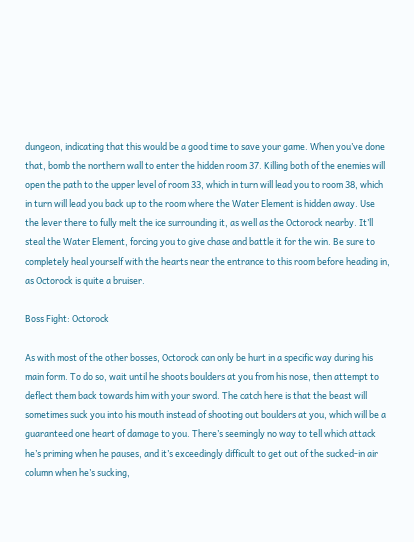dungeon, indicating that this would be a good time to save your game. When you’ve done that, bomb the northern wall to enter the hidden room 37. Killing both of the enemies will open the path to the upper level of room 33, which in turn will lead you to room 38, which in turn will lead you back up to the room where the Water Element is hidden away. Use the lever there to fully melt the ice surrounding it, as well as the Octorock nearby. It’ll steal the Water Element, forcing you to give chase and battle it for the win. Be sure to completely heal yourself with the hearts near the entrance to this room before heading in, as Octorock is quite a bruiser.

Boss Fight: Octorock

As with most of the other bosses, Octorock can only be hurt in a specific way during his main form. To do so, wait until he shoots boulders at you from his nose, then attempt to deflect them back towards him with your sword. The catch here is that the beast will sometimes suck you into his mouth instead of shooting out boulders at you, which will be a guaranteed one heart of damage to you. There’s seemingly no way to tell which attack he’s priming when he pauses, and it’s exceedingly difficult to get out of the sucked-in air column when he’s sucking,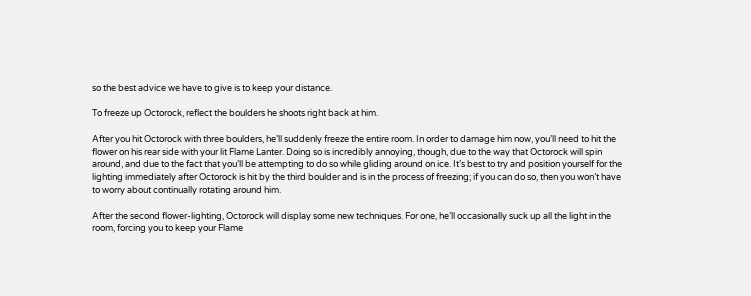so the best advice we have to give is to keep your distance.

To freeze up Octorock, reflect the boulders he shoots right back at him.

After you hit Octorock with three boulders, he’ll suddenly freeze the entire room. In order to damage him now, you’ll need to hit the flower on his rear side with your lit Flame Lanter. Doing so is incredibly annoying, though, due to the way that Octorock will spin around, and due to the fact that you’ll be attempting to do so while gliding around on ice. It’s best to try and position yourself for the lighting immediately after Octorock is hit by the third boulder and is in the process of freezing; if you can do so, then you won’t have to worry about continually rotating around him.

After the second flower-lighting, Octorock will display some new techniques. For one, he’ll occasionally suck up all the light in the room, forcing you to keep your Flame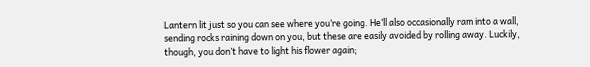Lantern lit just so you can see where you’re going. He’ll also occasionally ram into a wall, sending rocks raining down on you, but these are easily avoided by rolling away. Luckily, though, you don’t have to light his flower again;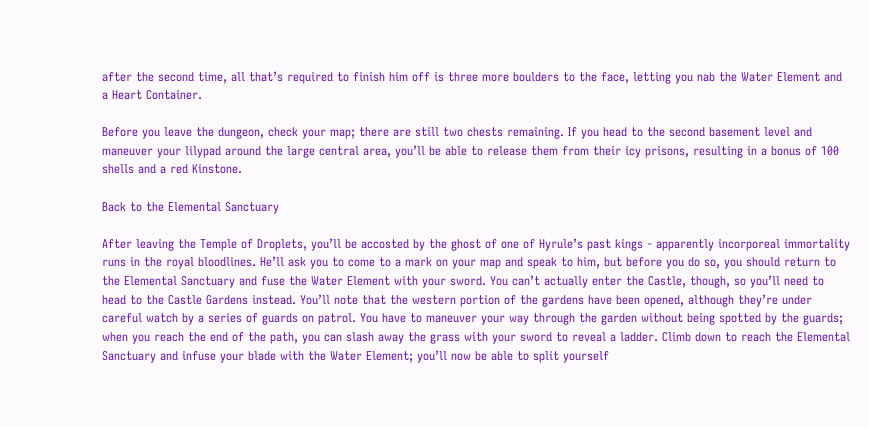after the second time, all that’s required to finish him off is three more boulders to the face, letting you nab the Water Element and a Heart Container.

Before you leave the dungeon, check your map; there are still two chests remaining. If you head to the second basement level and maneuver your lilypad around the large central area, you’ll be able to release them from their icy prisons, resulting in a bonus of 100 shells and a red Kinstone.

Back to the Elemental Sanctuary

After leaving the Temple of Droplets, you’ll be accosted by the ghost of one of Hyrule’s past kings - apparently incorporeal immortality runs in the royal bloodlines. He’ll ask you to come to a mark on your map and speak to him, but before you do so, you should return to the Elemental Sanctuary and fuse the Water Element with your sword. You can’t actually enter the Castle, though, so you’ll need to head to the Castle Gardens instead. You’ll note that the western portion of the gardens have been opened, although they’re under careful watch by a series of guards on patrol. You have to maneuver your way through the garden without being spotted by the guards; when you reach the end of the path, you can slash away the grass with your sword to reveal a ladder. Climb down to reach the Elemental Sanctuary and infuse your blade with the Water Element; you’ll now be able to split yourself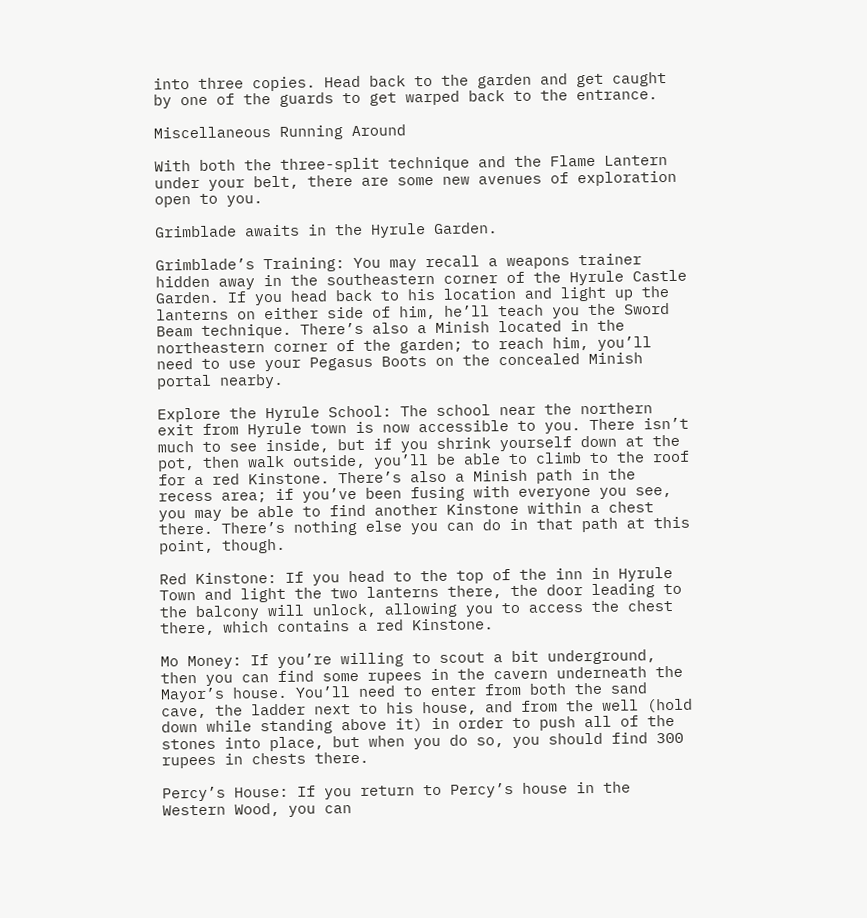into three copies. Head back to the garden and get caught by one of the guards to get warped back to the entrance.

Miscellaneous Running Around

With both the three-split technique and the Flame Lantern under your belt, there are some new avenues of exploration open to you.

Grimblade awaits in the Hyrule Garden.

Grimblade’s Training: You may recall a weapons trainer hidden away in the southeastern corner of the Hyrule Castle Garden. If you head back to his location and light up the lanterns on either side of him, he’ll teach you the Sword Beam technique. There’s also a Minish located in the northeastern corner of the garden; to reach him, you’ll need to use your Pegasus Boots on the concealed Minish portal nearby.

Explore the Hyrule School: The school near the northern exit from Hyrule town is now accessible to you. There isn’t much to see inside, but if you shrink yourself down at the pot, then walk outside, you’ll be able to climb to the roof for a red Kinstone. There’s also a Minish path in the recess area; if you’ve been fusing with everyone you see, you may be able to find another Kinstone within a chest there. There’s nothing else you can do in that path at this point, though.

Red Kinstone: If you head to the top of the inn in Hyrule Town and light the two lanterns there, the door leading to the balcony will unlock, allowing you to access the chest there, which contains a red Kinstone.

Mo Money: If you’re willing to scout a bit underground, then you can find some rupees in the cavern underneath the Mayor’s house. You’ll need to enter from both the sand cave, the ladder next to his house, and from the well (hold down while standing above it) in order to push all of the stones into place, but when you do so, you should find 300 rupees in chests there.

Percy’s House: If you return to Percy’s house in the Western Wood, you can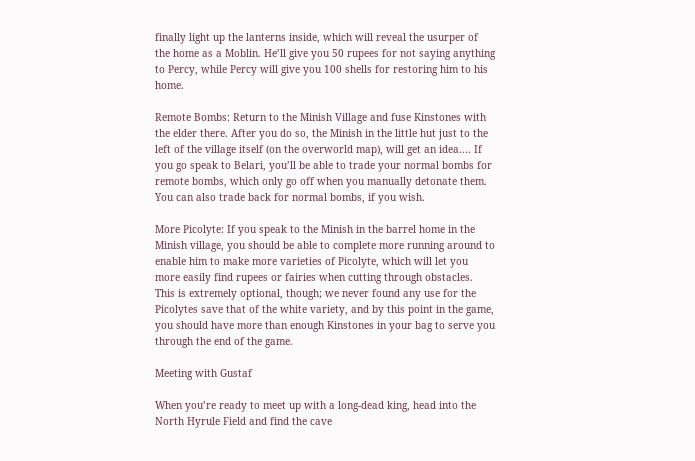finally light up the lanterns inside, which will reveal the usurper of the home as a Moblin. He’ll give you 50 rupees for not saying anything to Percy, while Percy will give you 100 shells for restoring him to his home.

Remote Bombs: Return to the Minish Village and fuse Kinstones with the elder there. After you do so, the Minish in the little hut just to the left of the village itself (on the overworld map), will get an idea.... If you go speak to Belari, you’ll be able to trade your normal bombs for remote bombs, which only go off when you manually detonate them. You can also trade back for normal bombs, if you wish.

More Picolyte: If you speak to the Minish in the barrel home in the Minish village, you should be able to complete more running around to enable him to make more varieties of Picolyte, which will let you more easily find rupees or fairies when cutting through obstacles. This is extremely optional, though; we never found any use for the Picolytes save that of the white variety, and by this point in the game, you should have more than enough Kinstones in your bag to serve you through the end of the game.

Meeting with Gustaf

When you’re ready to meet up with a long-dead king, head into the North Hyrule Field and find the cave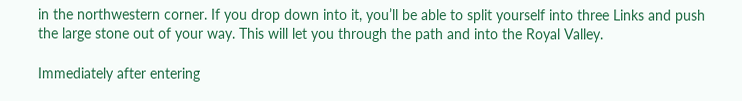in the northwestern corner. If you drop down into it, you’ll be able to split yourself into three Links and push the large stone out of your way. This will let you through the path and into the Royal Valley.

Immediately after entering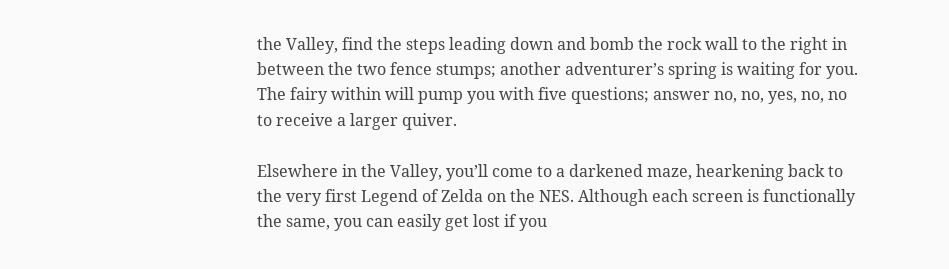the Valley, find the steps leading down and bomb the rock wall to the right in between the two fence stumps; another adventurer’s spring is waiting for you. The fairy within will pump you with five questions; answer no, no, yes, no, no to receive a larger quiver.

Elsewhere in the Valley, you’ll come to a darkened maze, hearkening back to the very first Legend of Zelda on the NES. Although each screen is functionally the same, you can easily get lost if you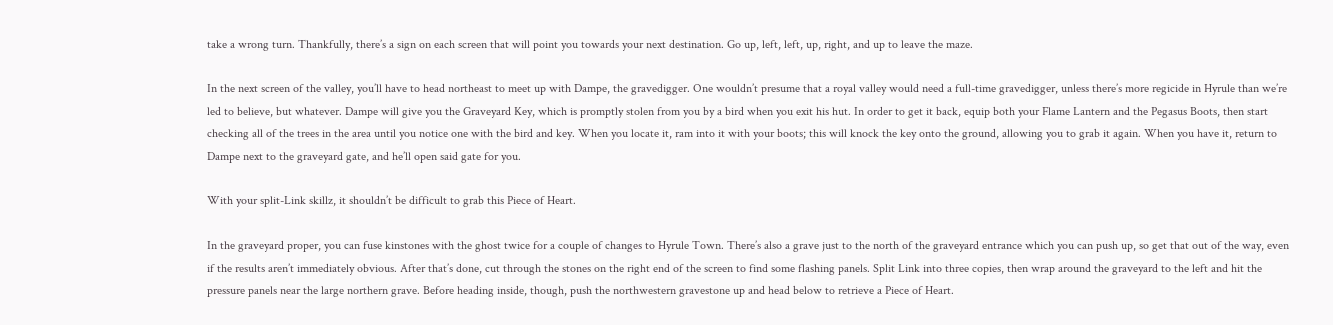take a wrong turn. Thankfully, there’s a sign on each screen that will point you towards your next destination. Go up, left, left, up, right, and up to leave the maze.

In the next screen of the valley, you’ll have to head northeast to meet up with Dampe, the gravedigger. One wouldn’t presume that a royal valley would need a full-time gravedigger, unless there’s more regicide in Hyrule than we’re led to believe, but whatever. Dampe will give you the Graveyard Key, which is promptly stolen from you by a bird when you exit his hut. In order to get it back, equip both your Flame Lantern and the Pegasus Boots, then start checking all of the trees in the area until you notice one with the bird and key. When you locate it, ram into it with your boots; this will knock the key onto the ground, allowing you to grab it again. When you have it, return to Dampe next to the graveyard gate, and he’ll open said gate for you.

With your split-Link skillz, it shouldn’t be difficult to grab this Piece of Heart.

In the graveyard proper, you can fuse kinstones with the ghost twice for a couple of changes to Hyrule Town. There’s also a grave just to the north of the graveyard entrance which you can push up, so get that out of the way, even if the results aren’t immediately obvious. After that’s done, cut through the stones on the right end of the screen to find some flashing panels. Split Link into three copies, then wrap around the graveyard to the left and hit the pressure panels near the large northern grave. Before heading inside, though, push the northwestern gravestone up and head below to retrieve a Piece of Heart.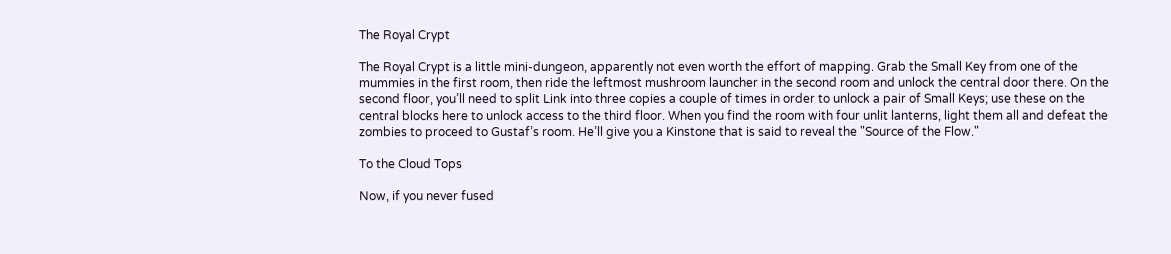The Royal Crypt

The Royal Crypt is a little mini-dungeon, apparently not even worth the effort of mapping. Grab the Small Key from one of the mummies in the first room, then ride the leftmost mushroom launcher in the second room and unlock the central door there. On the second floor, you’ll need to split Link into three copies a couple of times in order to unlock a pair of Small Keys; use these on the central blocks here to unlock access to the third floor. When you find the room with four unlit lanterns, light them all and defeat the zombies to proceed to Gustaf’s room. He’ll give you a Kinstone that is said to reveal the "Source of the Flow."

To the Cloud Tops

Now, if you never fused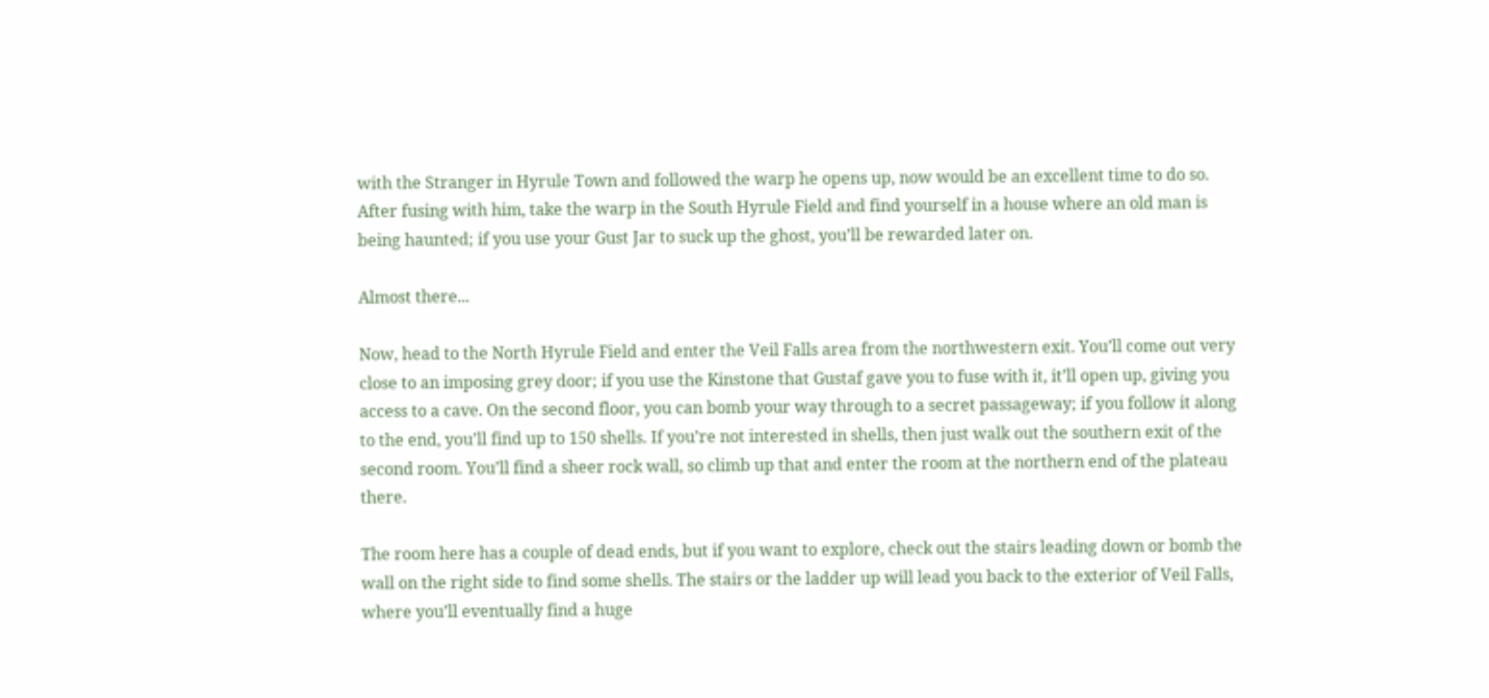with the Stranger in Hyrule Town and followed the warp he opens up, now would be an excellent time to do so. After fusing with him, take the warp in the South Hyrule Field and find yourself in a house where an old man is being haunted; if you use your Gust Jar to suck up the ghost, you’ll be rewarded later on.

Almost there...

Now, head to the North Hyrule Field and enter the Veil Falls area from the northwestern exit. You’ll come out very close to an imposing grey door; if you use the Kinstone that Gustaf gave you to fuse with it, it’ll open up, giving you access to a cave. On the second floor, you can bomb your way through to a secret passageway; if you follow it along to the end, you’ll find up to 150 shells. If you’re not interested in shells, then just walk out the southern exit of the second room. You’ll find a sheer rock wall, so climb up that and enter the room at the northern end of the plateau there.

The room here has a couple of dead ends, but if you want to explore, check out the stairs leading down or bomb the wall on the right side to find some shells. The stairs or the ladder up will lead you back to the exterior of Veil Falls, where you’ll eventually find a huge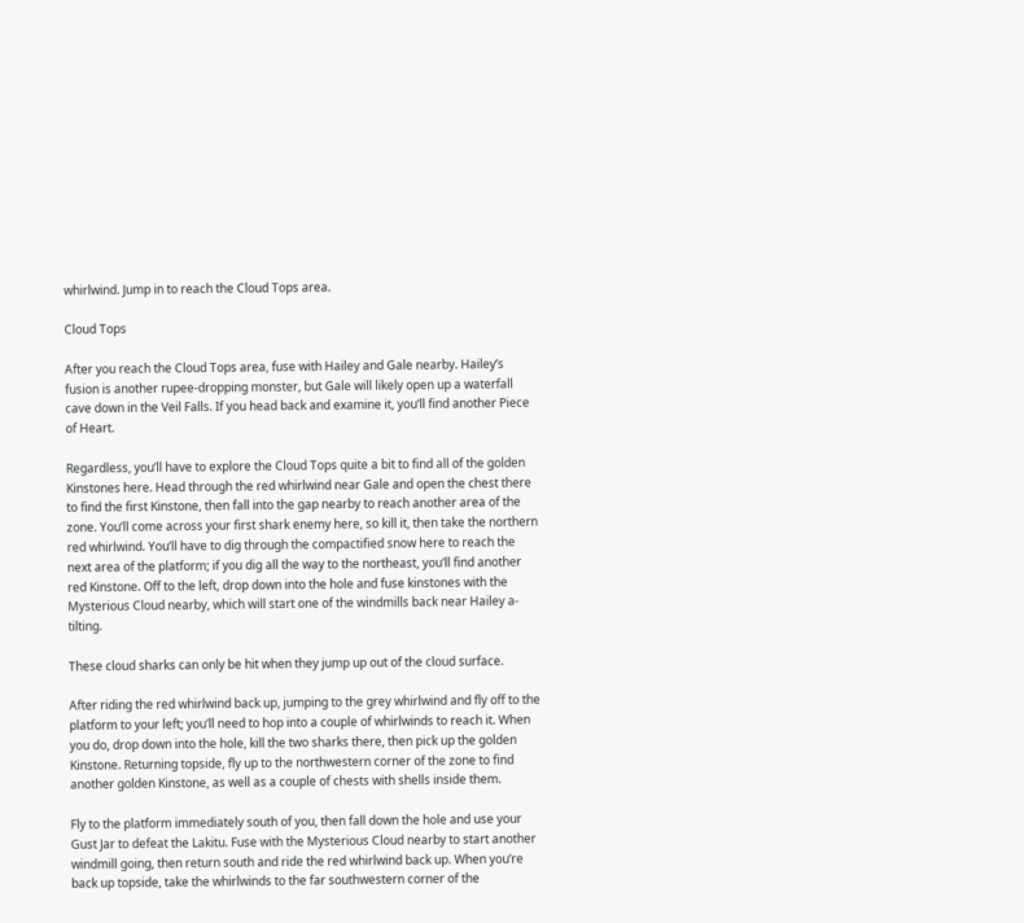whirlwind. Jump in to reach the Cloud Tops area.

Cloud Tops

After you reach the Cloud Tops area, fuse with Hailey and Gale nearby. Hailey’s fusion is another rupee-dropping monster, but Gale will likely open up a waterfall cave down in the Veil Falls. If you head back and examine it, you’ll find another Piece of Heart.

Regardless, you’ll have to explore the Cloud Tops quite a bit to find all of the golden Kinstones here. Head through the red whirlwind near Gale and open the chest there to find the first Kinstone, then fall into the gap nearby to reach another area of the zone. You’ll come across your first shark enemy here, so kill it, then take the northern red whirlwind. You’ll have to dig through the compactified snow here to reach the next area of the platform; if you dig all the way to the northeast, you’ll find another red Kinstone. Off to the left, drop down into the hole and fuse kinstones with the Mysterious Cloud nearby, which will start one of the windmills back near Hailey a-tilting.

These cloud sharks can only be hit when they jump up out of the cloud surface.

After riding the red whirlwind back up, jumping to the grey whirlwind and fly off to the platform to your left; you’ll need to hop into a couple of whirlwinds to reach it. When you do, drop down into the hole, kill the two sharks there, then pick up the golden Kinstone. Returning topside, fly up to the northwestern corner of the zone to find another golden Kinstone, as well as a couple of chests with shells inside them.

Fly to the platform immediately south of you, then fall down the hole and use your Gust Jar to defeat the Lakitu. Fuse with the Mysterious Cloud nearby to start another windmill going, then return south and ride the red whirlwind back up. When you’re back up topside, take the whirlwinds to the far southwestern corner of the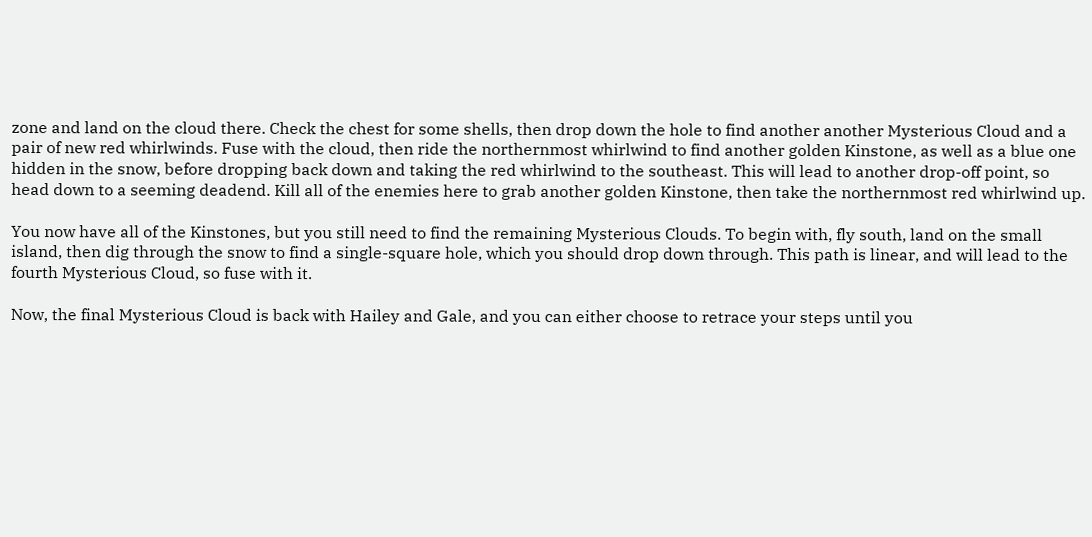zone and land on the cloud there. Check the chest for some shells, then drop down the hole to find another another Mysterious Cloud and a pair of new red whirlwinds. Fuse with the cloud, then ride the northernmost whirlwind to find another golden Kinstone, as well as a blue one hidden in the snow, before dropping back down and taking the red whirlwind to the southeast. This will lead to another drop-off point, so head down to a seeming deadend. Kill all of the enemies here to grab another golden Kinstone, then take the northernmost red whirlwind up.

You now have all of the Kinstones, but you still need to find the remaining Mysterious Clouds. To begin with, fly south, land on the small island, then dig through the snow to find a single-square hole, which you should drop down through. This path is linear, and will lead to the fourth Mysterious Cloud, so fuse with it.

Now, the final Mysterious Cloud is back with Hailey and Gale, and you can either choose to retrace your steps until you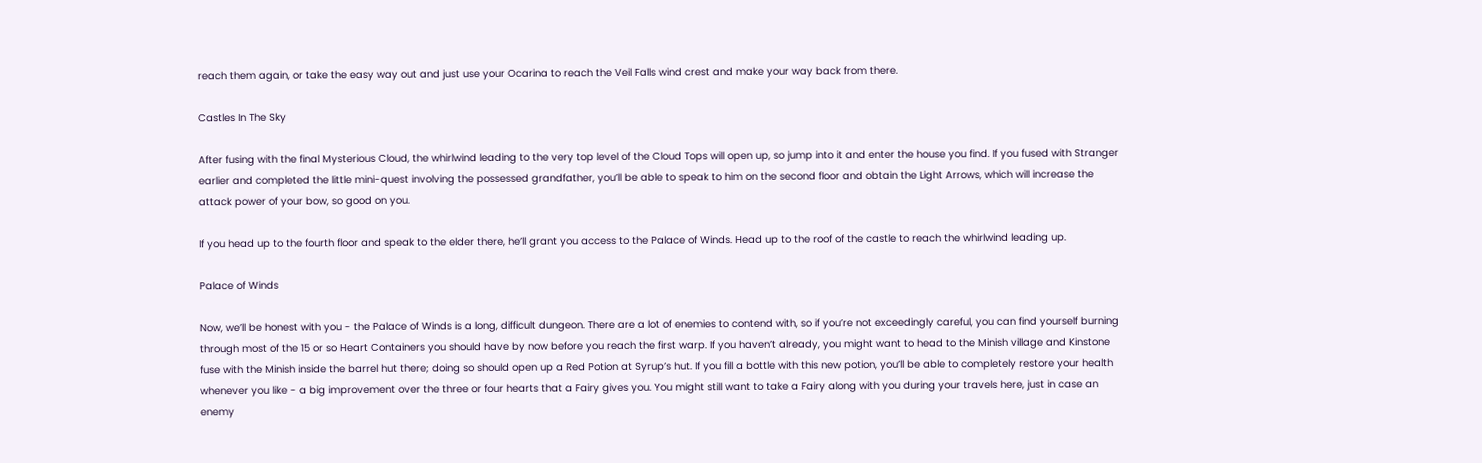reach them again, or take the easy way out and just use your Ocarina to reach the Veil Falls wind crest and make your way back from there.

Castles In The Sky

After fusing with the final Mysterious Cloud, the whirlwind leading to the very top level of the Cloud Tops will open up, so jump into it and enter the house you find. If you fused with Stranger earlier and completed the little mini-quest involving the possessed grandfather, you’ll be able to speak to him on the second floor and obtain the Light Arrows, which will increase the attack power of your bow, so good on you.

If you head up to the fourth floor and speak to the elder there, he’ll grant you access to the Palace of Winds. Head up to the roof of the castle to reach the whirlwind leading up.

Palace of Winds

Now, we’ll be honest with you - the Palace of Winds is a long, difficult dungeon. There are a lot of enemies to contend with, so if you’re not exceedingly careful, you can find yourself burning through most of the 15 or so Heart Containers you should have by now before you reach the first warp. If you haven’t already, you might want to head to the Minish village and Kinstone fuse with the Minish inside the barrel hut there; doing so should open up a Red Potion at Syrup’s hut. If you fill a bottle with this new potion, you’ll be able to completely restore your health whenever you like - a big improvement over the three or four hearts that a Fairy gives you. You might still want to take a Fairy along with you during your travels here, just in case an enemy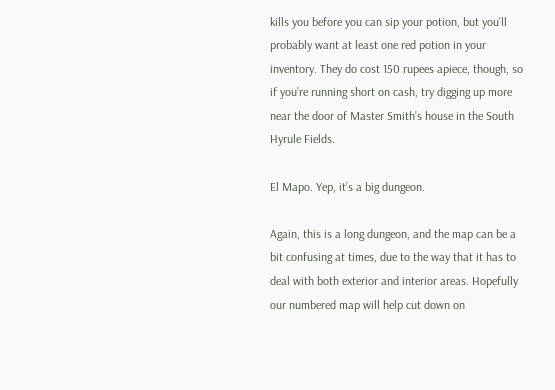kills you before you can sip your potion, but you’ll probably want at least one red potion in your inventory. They do cost 150 rupees apiece, though, so if you’re running short on cash, try digging up more near the door of Master Smith’s house in the South Hyrule Fields.

El Mapo. Yep, it’s a big dungeon.

Again, this is a long dungeon, and the map can be a bit confusing at times, due to the way that it has to deal with both exterior and interior areas. Hopefully our numbered map will help cut down on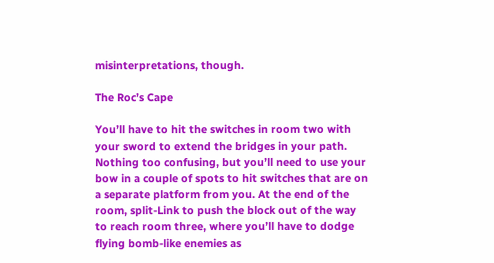misinterpretations, though.

The Roc’s Cape

You’ll have to hit the switches in room two with your sword to extend the bridges in your path. Nothing too confusing, but you’ll need to use your bow in a couple of spots to hit switches that are on a separate platform from you. At the end of the room, split-Link to push the block out of the way to reach room three, where you’ll have to dodge flying bomb-like enemies as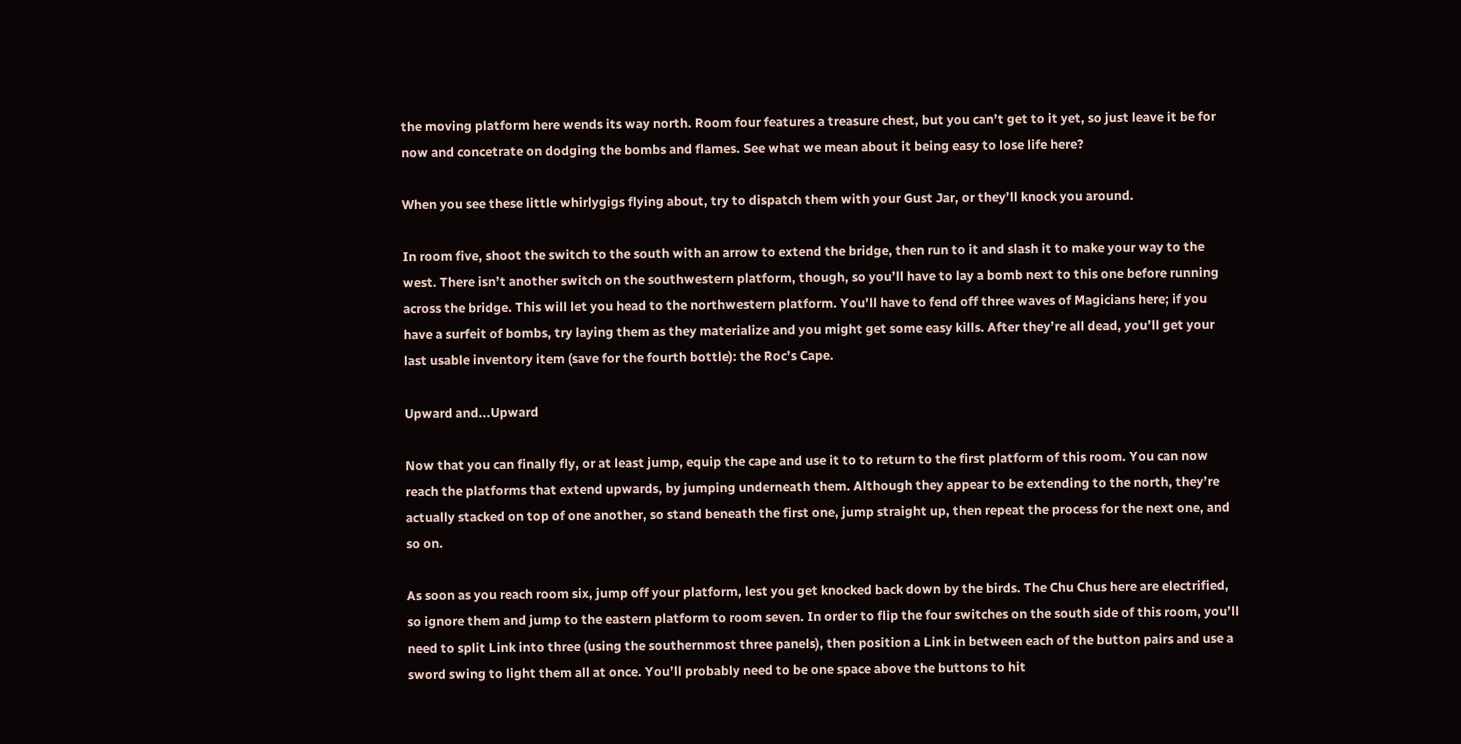the moving platform here wends its way north. Room four features a treasure chest, but you can’t get to it yet, so just leave it be for now and concetrate on dodging the bombs and flames. See what we mean about it being easy to lose life here?

When you see these little whirlygigs flying about, try to dispatch them with your Gust Jar, or they’ll knock you around.

In room five, shoot the switch to the south with an arrow to extend the bridge, then run to it and slash it to make your way to the west. There isn’t another switch on the southwestern platform, though, so you’ll have to lay a bomb next to this one before running across the bridge. This will let you head to the northwestern platform. You’ll have to fend off three waves of Magicians here; if you have a surfeit of bombs, try laying them as they materialize and you might get some easy kills. After they’re all dead, you’ll get your last usable inventory item (save for the fourth bottle): the Roc’s Cape.

Upward and...Upward

Now that you can finally fly, or at least jump, equip the cape and use it to to return to the first platform of this room. You can now reach the platforms that extend upwards, by jumping underneath them. Although they appear to be extending to the north, they’re actually stacked on top of one another, so stand beneath the first one, jump straight up, then repeat the process for the next one, and so on.

As soon as you reach room six, jump off your platform, lest you get knocked back down by the birds. The Chu Chus here are electrified, so ignore them and jump to the eastern platform to room seven. In order to flip the four switches on the south side of this room, you’ll need to split Link into three (using the southernmost three panels), then position a Link in between each of the button pairs and use a sword swing to light them all at once. You’ll probably need to be one space above the buttons to hit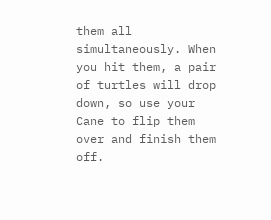them all simultaneously. When you hit them, a pair of turtles will drop down, so use your Cane to flip them over and finish them off.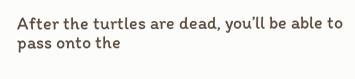After the turtles are dead, you’ll be able to pass onto the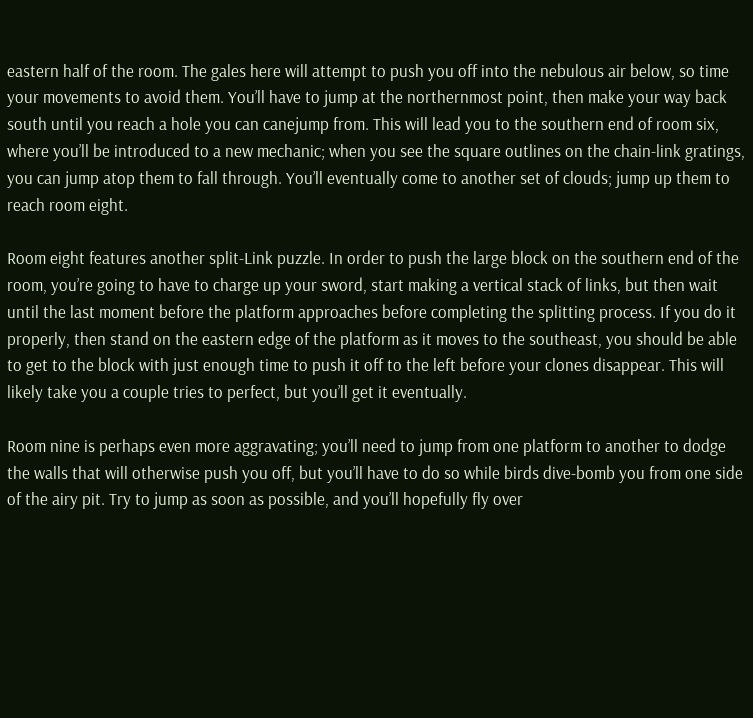eastern half of the room. The gales here will attempt to push you off into the nebulous air below, so time your movements to avoid them. You’ll have to jump at the northernmost point, then make your way back south until you reach a hole you can canejump from. This will lead you to the southern end of room six, where you’ll be introduced to a new mechanic; when you see the square outlines on the chain-link gratings, you can jump atop them to fall through. You’ll eventually come to another set of clouds; jump up them to reach room eight.

Room eight features another split-Link puzzle. In order to push the large block on the southern end of the room, you’re going to have to charge up your sword, start making a vertical stack of links, but then wait until the last moment before the platform approaches before completing the splitting process. If you do it properly, then stand on the eastern edge of the platform as it moves to the southeast, you should be able to get to the block with just enough time to push it off to the left before your clones disappear. This will likely take you a couple tries to perfect, but you’ll get it eventually.

Room nine is perhaps even more aggravating; you’ll need to jump from one platform to another to dodge the walls that will otherwise push you off, but you’ll have to do so while birds dive-bomb you from one side of the airy pit. Try to jump as soon as possible, and you’ll hopefully fly over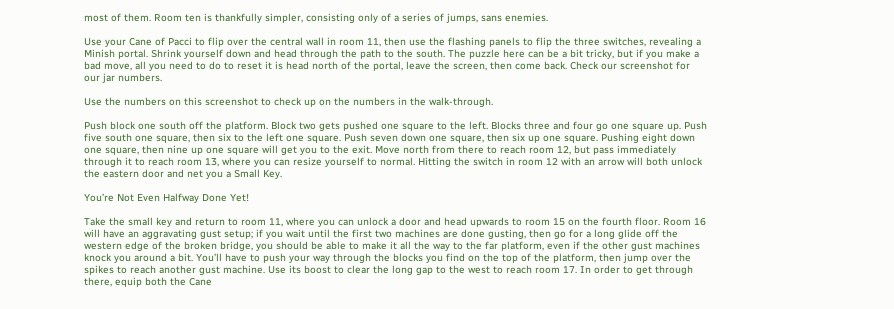most of them. Room ten is thankfully simpler, consisting only of a series of jumps, sans enemies.

Use your Cane of Pacci to flip over the central wall in room 11, then use the flashing panels to flip the three switches, revealing a Minish portal. Shrink yourself down and head through the path to the south. The puzzle here can be a bit tricky, but if you make a bad move, all you need to do to reset it is head north of the portal, leave the screen, then come back. Check our screenshot for our jar numbers.

Use the numbers on this screenshot to check up on the numbers in the walk-through.

Push block one south off the platform. Block two gets pushed one square to the left. Blocks three and four go one square up. Push five south one square, then six to the left one square. Push seven down one square, then six up one square. Pushing eight down one square, then nine up one square will get you to the exit. Move north from there to reach room 12, but pass immediately through it to reach room 13, where you can resize yourself to normal. Hitting the switch in room 12 with an arrow will both unlock the eastern door and net you a Small Key.

You’re Not Even Halfway Done Yet!

Take the small key and return to room 11, where you can unlock a door and head upwards to room 15 on the fourth floor. Room 16 will have an aggravating gust setup; if you wait until the first two machines are done gusting, then go for a long glide off the western edge of the broken bridge, you should be able to make it all the way to the far platform, even if the other gust machines knock you around a bit. You’ll have to push your way through the blocks you find on the top of the platform, then jump over the spikes to reach another gust machine. Use its boost to clear the long gap to the west to reach room 17. In order to get through there, equip both the Cane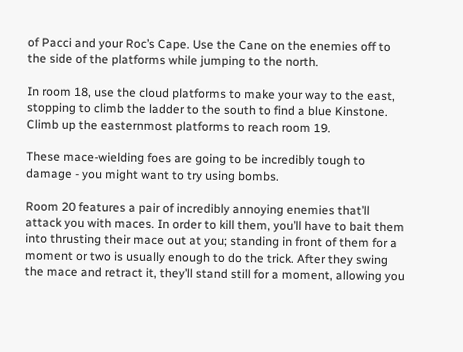of Pacci and your Roc’s Cape. Use the Cane on the enemies off to the side of the platforms while jumping to the north.

In room 18, use the cloud platforms to make your way to the east, stopping to climb the ladder to the south to find a blue Kinstone. Climb up the easternmost platforms to reach room 19.

These mace-wielding foes are going to be incredibly tough to damage - you might want to try using bombs.

Room 20 features a pair of incredibly annoying enemies that’ll attack you with maces. In order to kill them, you’ll have to bait them into thrusting their mace out at you; standing in front of them for a moment or two is usually enough to do the trick. After they swing the mace and retract it, they’ll stand still for a moment, allowing you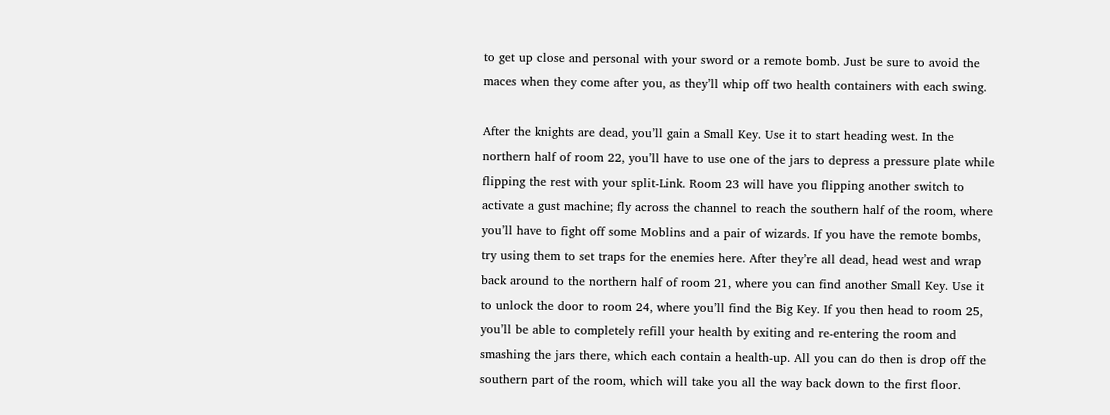to get up close and personal with your sword or a remote bomb. Just be sure to avoid the maces when they come after you, as they’ll whip off two health containers with each swing.

After the knights are dead, you’ll gain a Small Key. Use it to start heading west. In the northern half of room 22, you’ll have to use one of the jars to depress a pressure plate while flipping the rest with your split-Link. Room 23 will have you flipping another switch to activate a gust machine; fly across the channel to reach the southern half of the room, where you’ll have to fight off some Moblins and a pair of wizards. If you have the remote bombs, try using them to set traps for the enemies here. After they’re all dead, head west and wrap back around to the northern half of room 21, where you can find another Small Key. Use it to unlock the door to room 24, where you’ll find the Big Key. If you then head to room 25, you’ll be able to completely refill your health by exiting and re-entering the room and smashing the jars there, which each contain a health-up. All you can do then is drop off the southern part of the room, which will take you all the way back down to the first floor.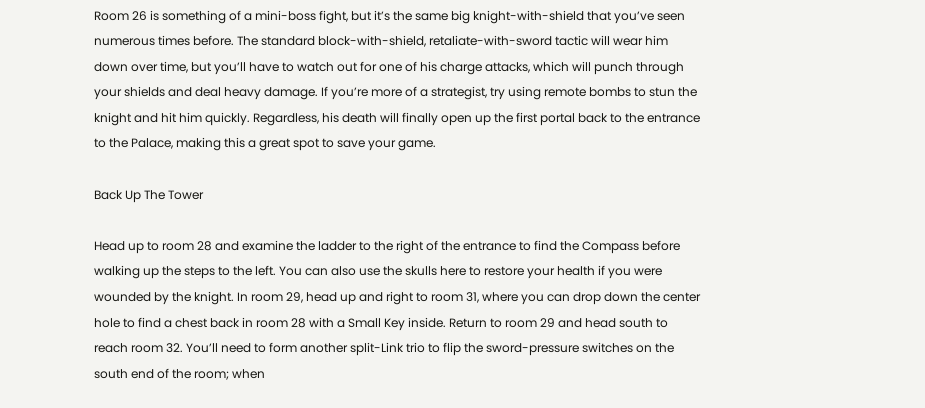Room 26 is something of a mini-boss fight, but it’s the same big knight-with-shield that you’ve seen numerous times before. The standard block-with-shield, retaliate-with-sword tactic will wear him down over time, but you’ll have to watch out for one of his charge attacks, which will punch through your shields and deal heavy damage. If you’re more of a strategist, try using remote bombs to stun the knight and hit him quickly. Regardless, his death will finally open up the first portal back to the entrance to the Palace, making this a great spot to save your game.

Back Up The Tower

Head up to room 28 and examine the ladder to the right of the entrance to find the Compass before walking up the steps to the left. You can also use the skulls here to restore your health if you were wounded by the knight. In room 29, head up and right to room 31, where you can drop down the center hole to find a chest back in room 28 with a Small Key inside. Return to room 29 and head south to reach room 32. You’ll need to form another split-Link trio to flip the sword-pressure switches on the south end of the room; when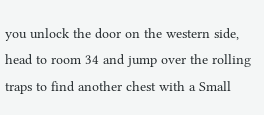you unlock the door on the western side, head to room 34 and jump over the rolling traps to find another chest with a Small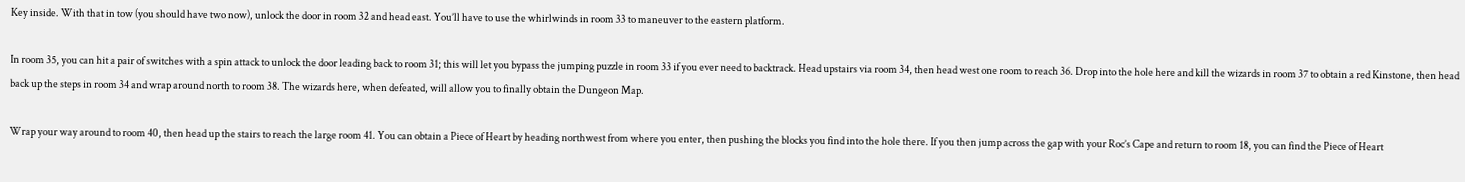Key inside. With that in tow (you should have two now), unlock the door in room 32 and head east. You’ll have to use the whirlwinds in room 33 to maneuver to the eastern platform.

In room 35, you can hit a pair of switches with a spin attack to unlock the door leading back to room 31; this will let you bypass the jumping puzzle in room 33 if you ever need to backtrack. Head upstairs via room 34, then head west one room to reach 36. Drop into the hole here and kill the wizards in room 37 to obtain a red Kinstone, then head back up the steps in room 34 and wrap around north to room 38. The wizards here, when defeated, will allow you to finally obtain the Dungeon Map.

Wrap your way around to room 40, then head up the stairs to reach the large room 41. You can obtain a Piece of Heart by heading northwest from where you enter, then pushing the blocks you find into the hole there. If you then jump across the gap with your Roc’s Cape and return to room 18, you can find the Piece of Heart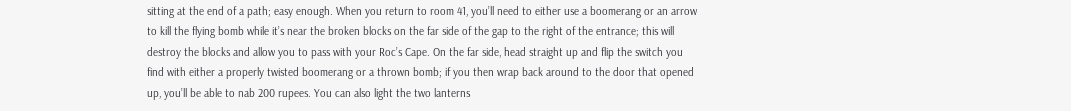sitting at the end of a path; easy enough. When you return to room 41, you’ll need to either use a boomerang or an arrow to kill the flying bomb while it’s near the broken blocks on the far side of the gap to the right of the entrance; this will destroy the blocks and allow you to pass with your Roc’s Cape. On the far side, head straight up and flip the switch you find with either a properly twisted boomerang or a thrown bomb; if you then wrap back around to the door that opened up, you’ll be able to nab 200 rupees. You can also light the two lanterns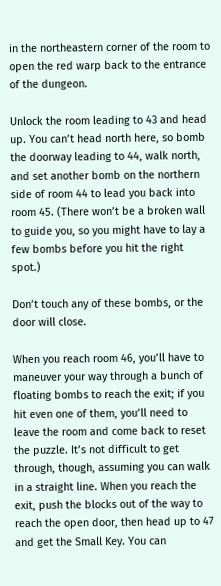in the northeastern corner of the room to open the red warp back to the entrance of the dungeon.

Unlock the room leading to 43 and head up. You can’t head north here, so bomb the doorway leading to 44, walk north, and set another bomb on the northern side of room 44 to lead you back into room 45. (There won’t be a broken wall to guide you, so you might have to lay a few bombs before you hit the right spot.)

Don’t touch any of these bombs, or the door will close.

When you reach room 46, you’ll have to maneuver your way through a bunch of floating bombs to reach the exit; if you hit even one of them, you’ll need to leave the room and come back to reset the puzzle. It’s not difficult to get through, though, assuming you can walk in a straight line. When you reach the exit, push the blocks out of the way to reach the open door, then head up to 47 and get the Small Key. You can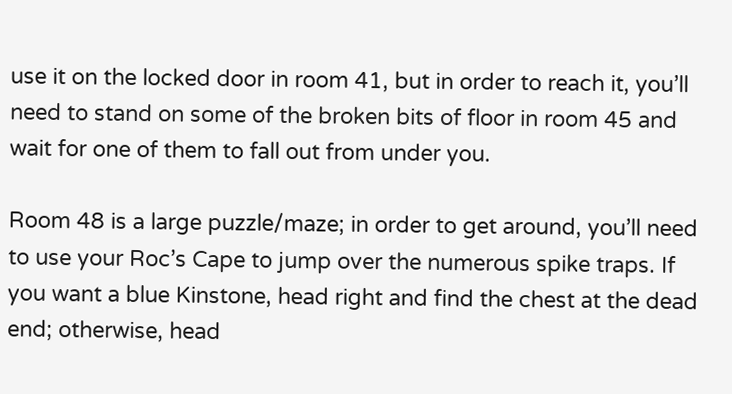use it on the locked door in room 41, but in order to reach it, you’ll need to stand on some of the broken bits of floor in room 45 and wait for one of them to fall out from under you.

Room 48 is a large puzzle/maze; in order to get around, you’ll need to use your Roc’s Cape to jump over the numerous spike traps. If you want a blue Kinstone, head right and find the chest at the dead end; otherwise, head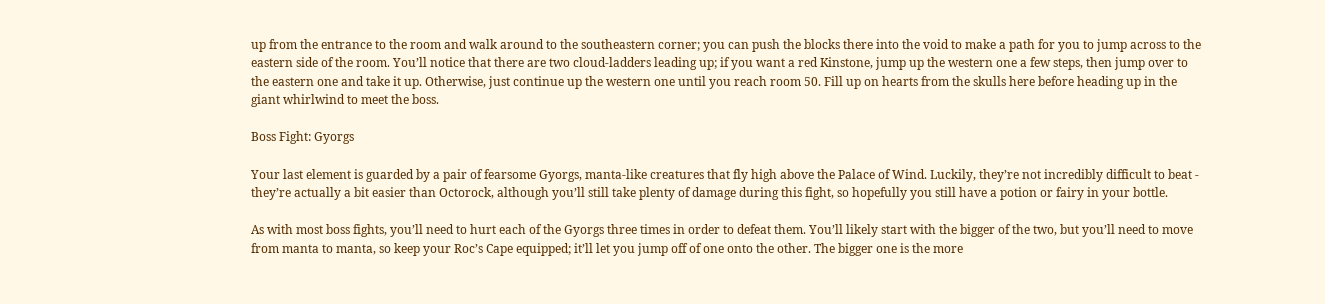up from the entrance to the room and walk around to the southeastern corner; you can push the blocks there into the void to make a path for you to jump across to the eastern side of the room. You’ll notice that there are two cloud-ladders leading up; if you want a red Kinstone, jump up the western one a few steps, then jump over to the eastern one and take it up. Otherwise, just continue up the western one until you reach room 50. Fill up on hearts from the skulls here before heading up in the giant whirlwind to meet the boss.

Boss Fight: Gyorgs

Your last element is guarded by a pair of fearsome Gyorgs, manta-like creatures that fly high above the Palace of Wind. Luckily, they’re not incredibly difficult to beat - they’re actually a bit easier than Octorock, although you’ll still take plenty of damage during this fight, so hopefully you still have a potion or fairy in your bottle.

As with most boss fights, you’ll need to hurt each of the Gyorgs three times in order to defeat them. You’ll likely start with the bigger of the two, but you’ll need to move from manta to manta, so keep your Roc’s Cape equipped; it’ll let you jump off of one onto the other. The bigger one is the more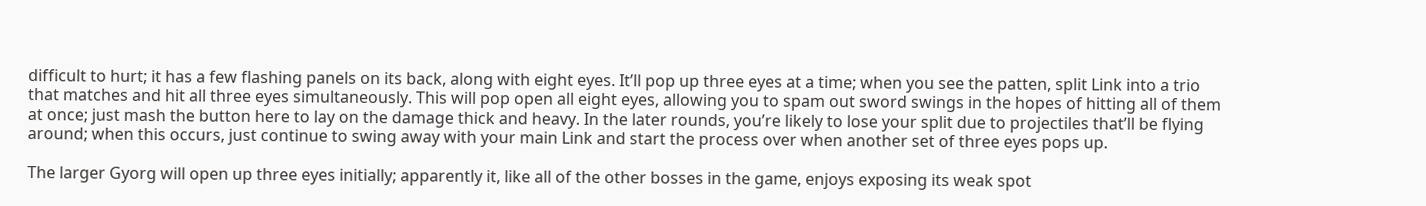difficult to hurt; it has a few flashing panels on its back, along with eight eyes. It’ll pop up three eyes at a time; when you see the patten, split Link into a trio that matches and hit all three eyes simultaneously. This will pop open all eight eyes, allowing you to spam out sword swings in the hopes of hitting all of them at once; just mash the button here to lay on the damage thick and heavy. In the later rounds, you’re likely to lose your split due to projectiles that’ll be flying around; when this occurs, just continue to swing away with your main Link and start the process over when another set of three eyes pops up.

The larger Gyorg will open up three eyes initially; apparently it, like all of the other bosses in the game, enjoys exposing its weak spot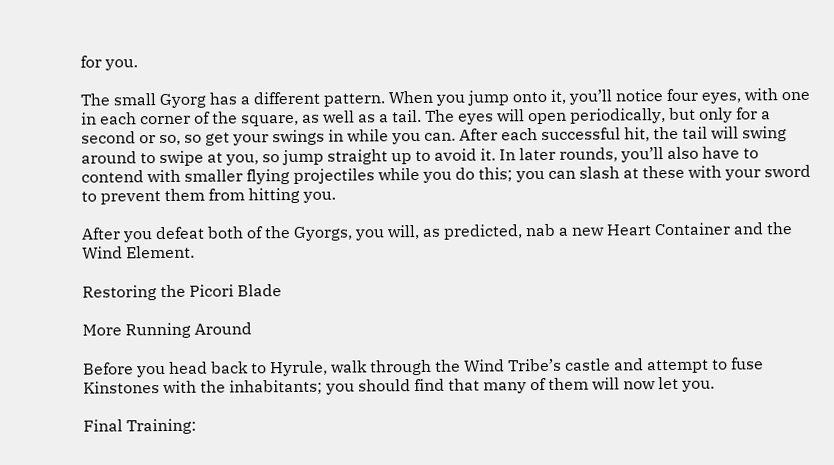for you.

The small Gyorg has a different pattern. When you jump onto it, you’ll notice four eyes, with one in each corner of the square, as well as a tail. The eyes will open periodically, but only for a second or so, so get your swings in while you can. After each successful hit, the tail will swing around to swipe at you, so jump straight up to avoid it. In later rounds, you’ll also have to contend with smaller flying projectiles while you do this; you can slash at these with your sword to prevent them from hitting you.

After you defeat both of the Gyorgs, you will, as predicted, nab a new Heart Container and the Wind Element.

Restoring the Picori Blade

More Running Around

Before you head back to Hyrule, walk through the Wind Tribe’s castle and attempt to fuse Kinstones with the inhabitants; you should find that many of them will now let you.

Final Training: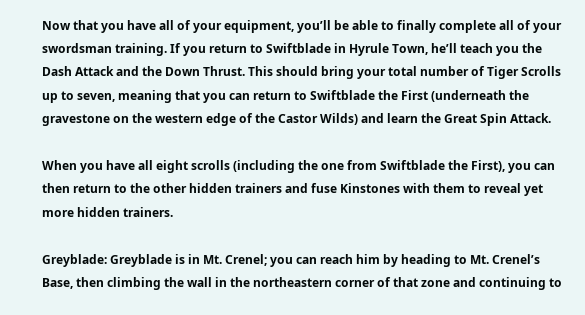Now that you have all of your equipment, you’ll be able to finally complete all of your swordsman training. If you return to Swiftblade in Hyrule Town, he’ll teach you the Dash Attack and the Down Thrust. This should bring your total number of Tiger Scrolls up to seven, meaning that you can return to Swiftblade the First (underneath the gravestone on the western edge of the Castor Wilds) and learn the Great Spin Attack.

When you have all eight scrolls (including the one from Swiftblade the First), you can then return to the other hidden trainers and fuse Kinstones with them to reveal yet more hidden trainers.

Greyblade: Greyblade is in Mt. Crenel; you can reach him by heading to Mt. Crenel’s Base, then climbing the wall in the northeastern corner of that zone and continuing to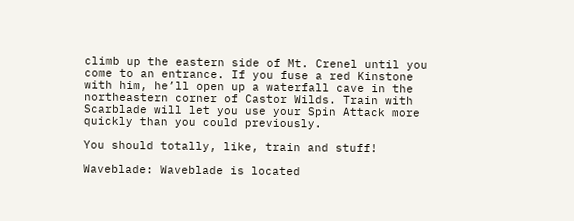climb up the eastern side of Mt. Crenel until you come to an entrance. If you fuse a red Kinstone with him, he’ll open up a waterfall cave in the northeastern corner of Castor Wilds. Train with Scarblade will let you use your Spin Attack more quickly than you could previously.

You should totally, like, train and stuff!

Waveblade: Waveblade is located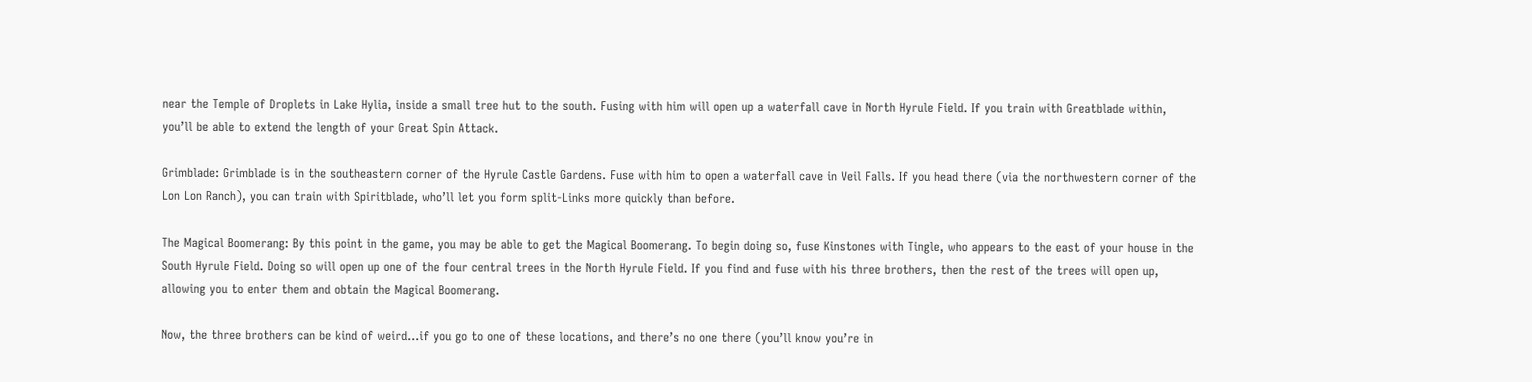near the Temple of Droplets in Lake Hylia, inside a small tree hut to the south. Fusing with him will open up a waterfall cave in North Hyrule Field. If you train with Greatblade within, you’ll be able to extend the length of your Great Spin Attack.

Grimblade: Grimblade is in the southeastern corner of the Hyrule Castle Gardens. Fuse with him to open a waterfall cave in Veil Falls. If you head there (via the northwestern corner of the Lon Lon Ranch), you can train with Spiritblade, who’ll let you form split-Links more quickly than before.

The Magical Boomerang: By this point in the game, you may be able to get the Magical Boomerang. To begin doing so, fuse Kinstones with Tingle, who appears to the east of your house in the South Hyrule Field. Doing so will open up one of the four central trees in the North Hyrule Field. If you find and fuse with his three brothers, then the rest of the trees will open up, allowing you to enter them and obtain the Magical Boomerang.

Now, the three brothers can be kind of weird...if you go to one of these locations, and there’s no one there (you’ll know you’re in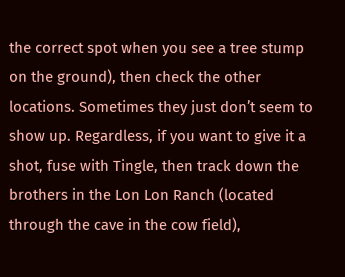the correct spot when you see a tree stump on the ground), then check the other locations. Sometimes they just don’t seem to show up. Regardless, if you want to give it a shot, fuse with Tingle, then track down the brothers in the Lon Lon Ranch (located through the cave in the cow field),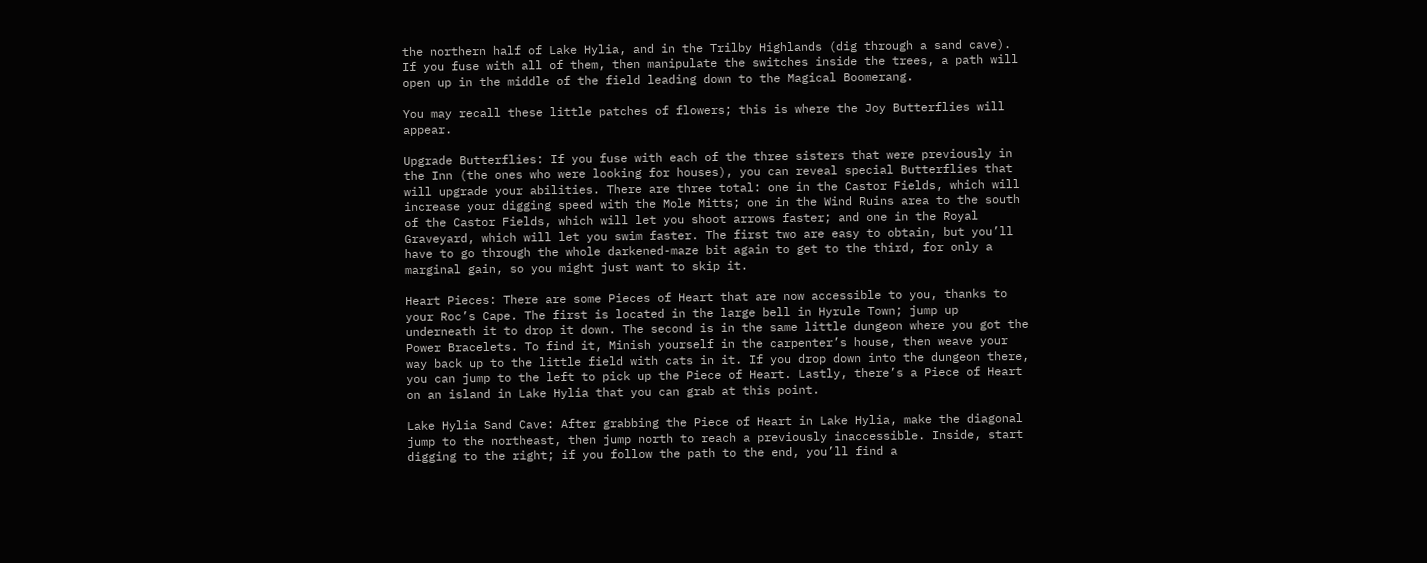the northern half of Lake Hylia, and in the Trilby Highlands (dig through a sand cave). If you fuse with all of them, then manipulate the switches inside the trees, a path will open up in the middle of the field leading down to the Magical Boomerang.

You may recall these little patches of flowers; this is where the Joy Butterflies will appear.

Upgrade Butterflies: If you fuse with each of the three sisters that were previously in the Inn (the ones who were looking for houses), you can reveal special Butterflies that will upgrade your abilities. There are three total: one in the Castor Fields, which will increase your digging speed with the Mole Mitts; one in the Wind Ruins area to the south of the Castor Fields, which will let you shoot arrows faster; and one in the Royal Graveyard, which will let you swim faster. The first two are easy to obtain, but you’ll have to go through the whole darkened-maze bit again to get to the third, for only a marginal gain, so you might just want to skip it.

Heart Pieces: There are some Pieces of Heart that are now accessible to you, thanks to your Roc’s Cape. The first is located in the large bell in Hyrule Town; jump up underneath it to drop it down. The second is in the same little dungeon where you got the Power Bracelets. To find it, Minish yourself in the carpenter’s house, then weave your way back up to the little field with cats in it. If you drop down into the dungeon there, you can jump to the left to pick up the Piece of Heart. Lastly, there’s a Piece of Heart on an island in Lake Hylia that you can grab at this point.

Lake Hylia Sand Cave: After grabbing the Piece of Heart in Lake Hylia, make the diagonal jump to the northeast, then jump north to reach a previously inaccessible. Inside, start digging to the right; if you follow the path to the end, you’ll find a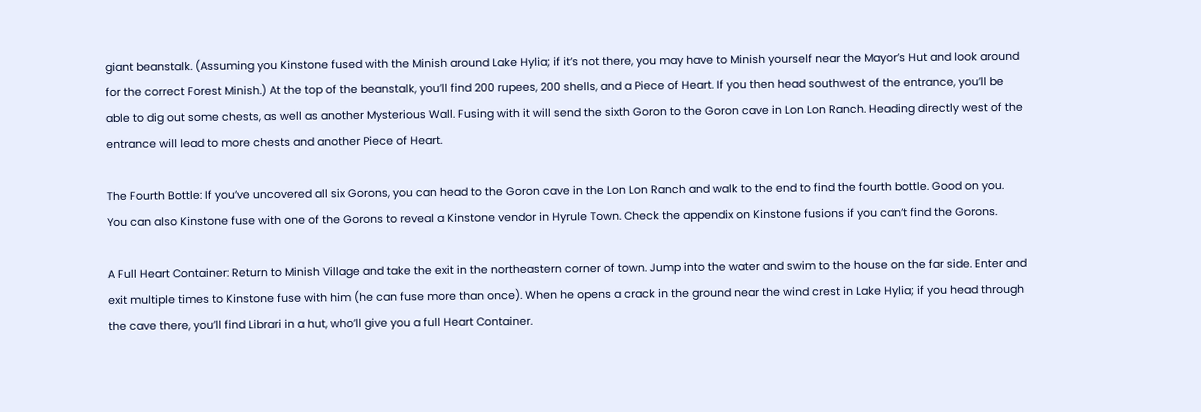giant beanstalk. (Assuming you Kinstone fused with the Minish around Lake Hylia; if it’s not there, you may have to Minish yourself near the Mayor’s Hut and look around for the correct Forest Minish.) At the top of the beanstalk, you’ll find 200 rupees, 200 shells, and a Piece of Heart. If you then head southwest of the entrance, you’ll be able to dig out some chests, as well as another Mysterious Wall. Fusing with it will send the sixth Goron to the Goron cave in Lon Lon Ranch. Heading directly west of the entrance will lead to more chests and another Piece of Heart.

The Fourth Bottle: If you’ve uncovered all six Gorons, you can head to the Goron cave in the Lon Lon Ranch and walk to the end to find the fourth bottle. Good on you. You can also Kinstone fuse with one of the Gorons to reveal a Kinstone vendor in Hyrule Town. Check the appendix on Kinstone fusions if you can’t find the Gorons.

A Full Heart Container: Return to Minish Village and take the exit in the northeastern corner of town. Jump into the water and swim to the house on the far side. Enter and exit multiple times to Kinstone fuse with him (he can fuse more than once). When he opens a crack in the ground near the wind crest in Lake Hylia; if you head through the cave there, you’ll find Librari in a hut, who’ll give you a full Heart Container.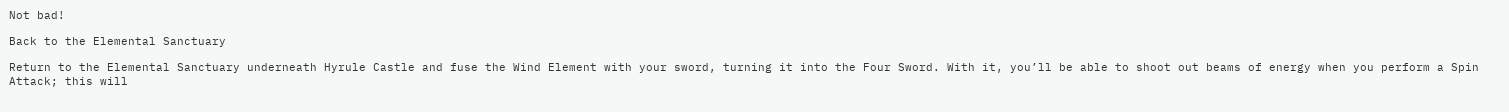Not bad!

Back to the Elemental Sanctuary

Return to the Elemental Sanctuary underneath Hyrule Castle and fuse the Wind Element with your sword, turning it into the Four Sword. With it, you’ll be able to shoot out beams of energy when you perform a Spin Attack; this will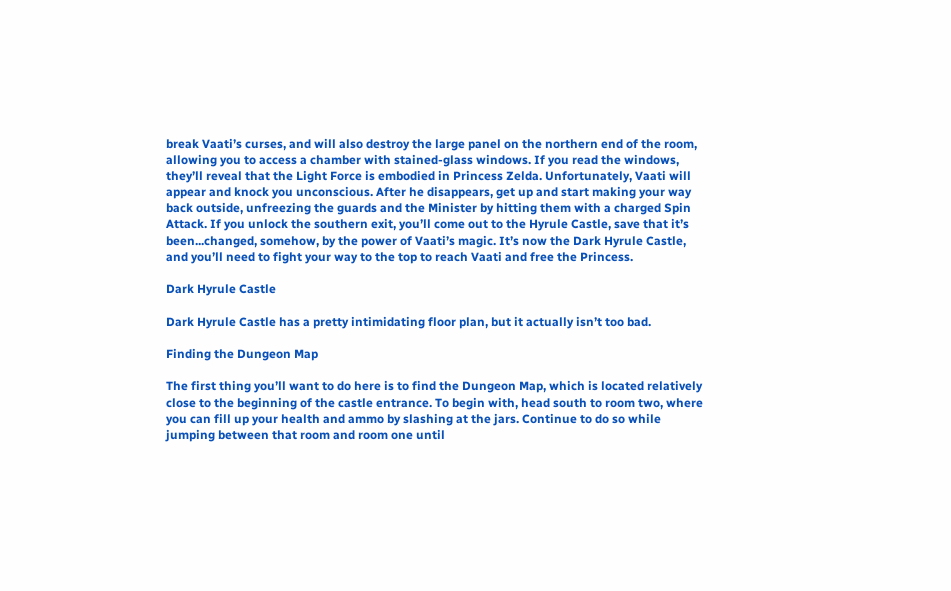break Vaati’s curses, and will also destroy the large panel on the northern end of the room, allowing you to access a chamber with stained-glass windows. If you read the windows, they’ll reveal that the Light Force is embodied in Princess Zelda. Unfortunately, Vaati will appear and knock you unconscious. After he disappears, get up and start making your way back outside, unfreezing the guards and the Minister by hitting them with a charged Spin Attack. If you unlock the southern exit, you’ll come out to the Hyrule Castle, save that it’s been...changed, somehow, by the power of Vaati’s magic. It’s now the Dark Hyrule Castle, and you’ll need to fight your way to the top to reach Vaati and free the Princess.

Dark Hyrule Castle

Dark Hyrule Castle has a pretty intimidating floor plan, but it actually isn’t too bad.

Finding the Dungeon Map

The first thing you’ll want to do here is to find the Dungeon Map, which is located relatively close to the beginning of the castle entrance. To begin with, head south to room two, where you can fill up your health and ammo by slashing at the jars. Continue to do so while jumping between that room and room one until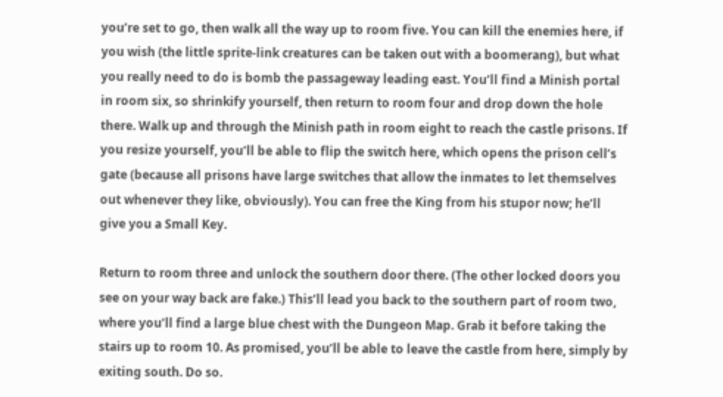you’re set to go, then walk all the way up to room five. You can kill the enemies here, if you wish (the little sprite-link creatures can be taken out with a boomerang), but what you really need to do is bomb the passageway leading east. You’ll find a Minish portal in room six, so shrinkify yourself, then return to room four and drop down the hole there. Walk up and through the Minish path in room eight to reach the castle prisons. If you resize yourself, you’ll be able to flip the switch here, which opens the prison cell’s gate (because all prisons have large switches that allow the inmates to let themselves out whenever they like, obviously). You can free the King from his stupor now; he’ll give you a Small Key.

Return to room three and unlock the southern door there. (The other locked doors you see on your way back are fake.) This’ll lead you back to the southern part of room two, where you’ll find a large blue chest with the Dungeon Map. Grab it before taking the stairs up to room 10. As promised, you’ll be able to leave the castle from here, simply by exiting south. Do so.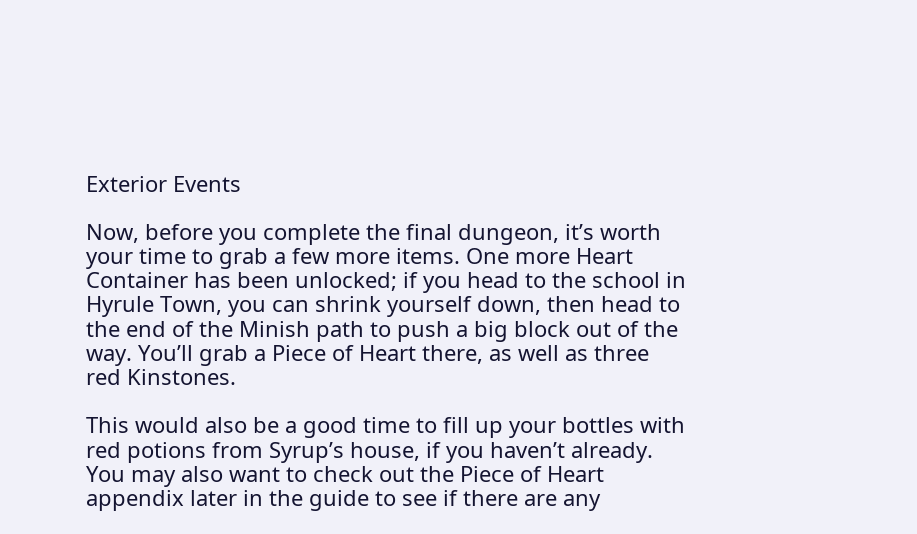Exterior Events

Now, before you complete the final dungeon, it’s worth your time to grab a few more items. One more Heart Container has been unlocked; if you head to the school in Hyrule Town, you can shrink yourself down, then head to the end of the Minish path to push a big block out of the way. You’ll grab a Piece of Heart there, as well as three red Kinstones.

This would also be a good time to fill up your bottles with red potions from Syrup’s house, if you haven’t already. You may also want to check out the Piece of Heart appendix later in the guide to see if there are any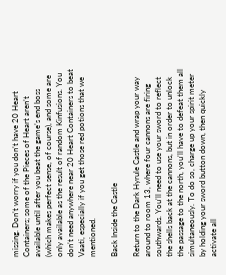missing. Don’t worry if you don’t have 20 Heart Containers; some of the Pieces of Heart aren’t available until after you beat the game’s end boss (which makes perfect sense, of course), and some are only available as the result of random Kinfusions. You don’t need anywhere near 20 Heart Containers to beat Vaati, especially if you get those red potions that we mentioned.

Back Inside the Castle

Return to the Dark Hyrule Castle and wrap your way around to room 13, where four cannons are firing southwards. You’ll need to use your sword to reflect the shells back at the cannons, but in order to unlock the passage to the north, you’ll have to defeat them all simultaneously. To do so, charge up your spirit meter by holding your sword button down, then quickly activate all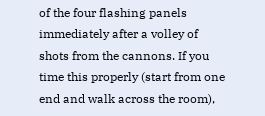of the four flashing panels immediately after a volley of shots from the cannons. If you time this properly (start from one end and walk across the room),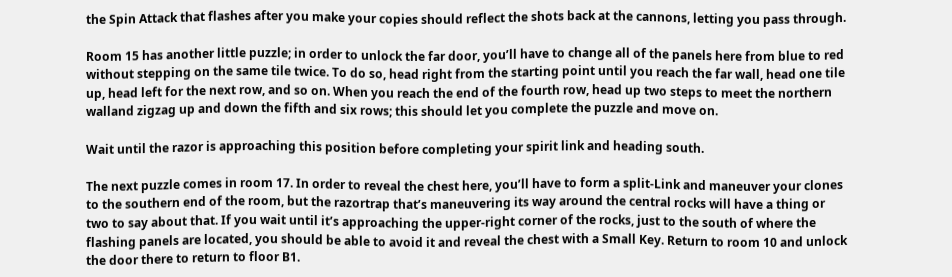the Spin Attack that flashes after you make your copies should reflect the shots back at the cannons, letting you pass through.

Room 15 has another little puzzle; in order to unlock the far door, you’ll have to change all of the panels here from blue to red without stepping on the same tile twice. To do so, head right from the starting point until you reach the far wall, head one tile up, head left for the next row, and so on. When you reach the end of the fourth row, head up two steps to meet the northern walland zigzag up and down the fifth and six rows; this should let you complete the puzzle and move on.

Wait until the razor is approaching this position before completing your spirit link and heading south.

The next puzzle comes in room 17. In order to reveal the chest here, you’ll have to form a split-Link and maneuver your clones to the southern end of the room, but the razortrap that’s maneuvering its way around the central rocks will have a thing or two to say about that. If you wait until it’s approaching the upper-right corner of the rocks, just to the south of where the flashing panels are located, you should be able to avoid it and reveal the chest with a Small Key. Return to room 10 and unlock the door there to return to floor B1.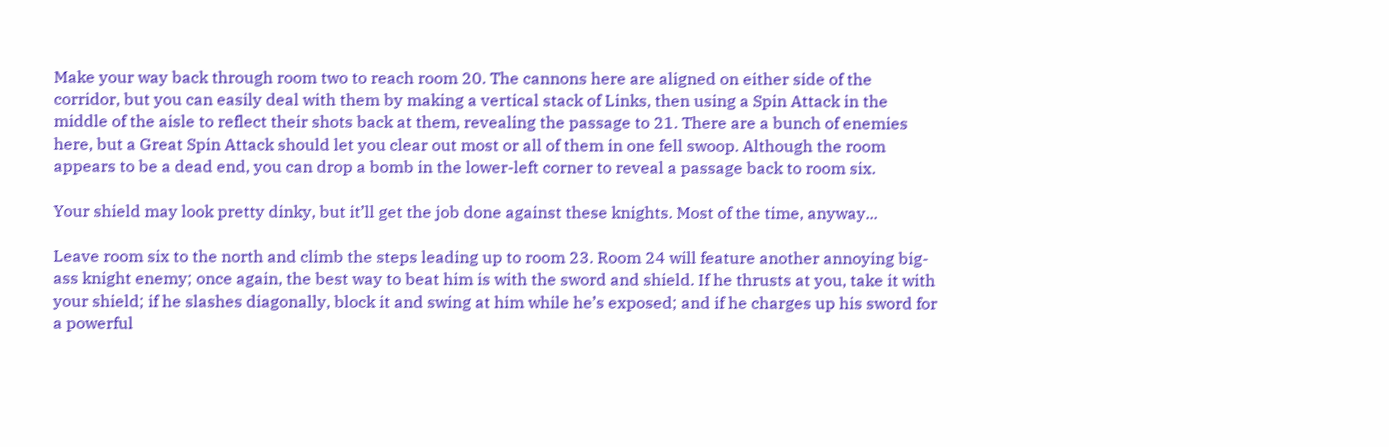Make your way back through room two to reach room 20. The cannons here are aligned on either side of the corridor, but you can easily deal with them by making a vertical stack of Links, then using a Spin Attack in the middle of the aisle to reflect their shots back at them, revealing the passage to 21. There are a bunch of enemies here, but a Great Spin Attack should let you clear out most or all of them in one fell swoop. Although the room appears to be a dead end, you can drop a bomb in the lower-left corner to reveal a passage back to room six.

Your shield may look pretty dinky, but it’ll get the job done against these knights. Most of the time, anyway...

Leave room six to the north and climb the steps leading up to room 23. Room 24 will feature another annoying big-ass knight enemy; once again, the best way to beat him is with the sword and shield. If he thrusts at you, take it with your shield; if he slashes diagonally, block it and swing at him while he’s exposed; and if he charges up his sword for a powerful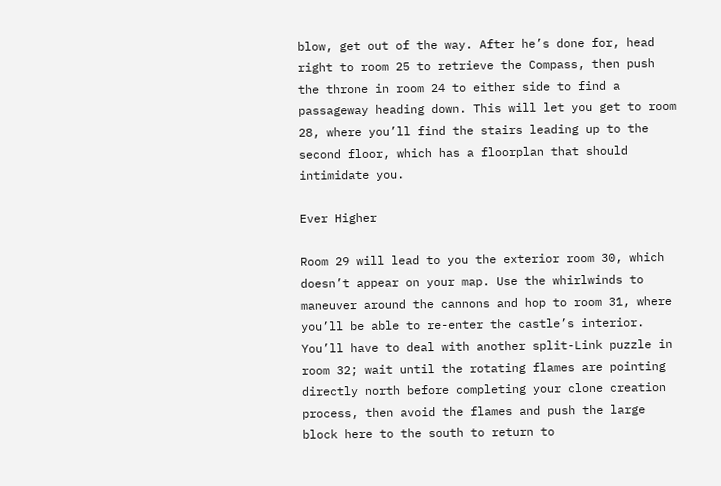blow, get out of the way. After he’s done for, head right to room 25 to retrieve the Compass, then push the throne in room 24 to either side to find a passageway heading down. This will let you get to room 28, where you’ll find the stairs leading up to the second floor, which has a floorplan that should intimidate you.

Ever Higher

Room 29 will lead to you the exterior room 30, which doesn’t appear on your map. Use the whirlwinds to maneuver around the cannons and hop to room 31, where you’ll be able to re-enter the castle’s interior. You’ll have to deal with another split-Link puzzle in room 32; wait until the rotating flames are pointing directly north before completing your clone creation process, then avoid the flames and push the large block here to the south to return to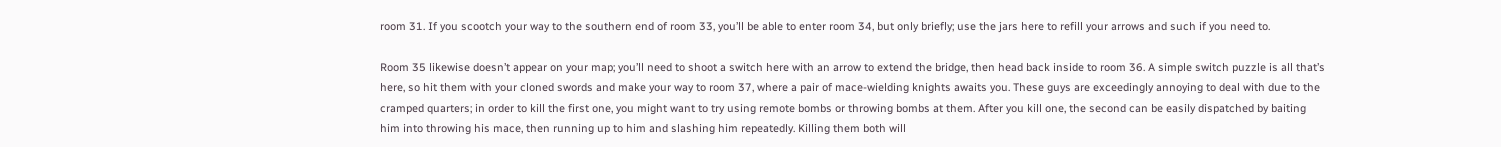room 31. If you scootch your way to the southern end of room 33, you’ll be able to enter room 34, but only briefly; use the jars here to refill your arrows and such if you need to.

Room 35 likewise doesn’t appear on your map; you’ll need to shoot a switch here with an arrow to extend the bridge, then head back inside to room 36. A simple switch puzzle is all that’s here, so hit them with your cloned swords and make your way to room 37, where a pair of mace-wielding knights awaits you. These guys are exceedingly annoying to deal with due to the cramped quarters; in order to kill the first one, you might want to try using remote bombs or throwing bombs at them. After you kill one, the second can be easily dispatched by baiting him into throwing his mace, then running up to him and slashing him repeatedly. Killing them both will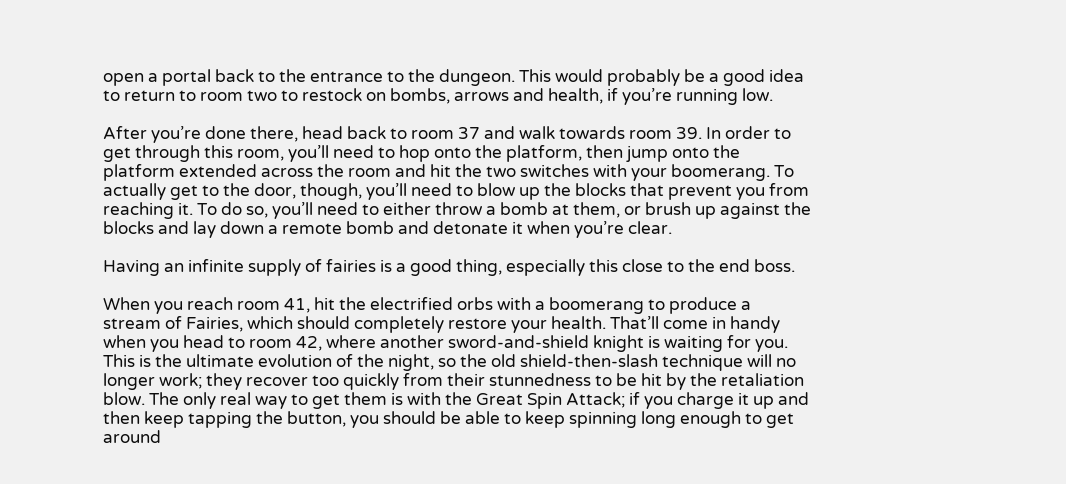open a portal back to the entrance to the dungeon. This would probably be a good idea to return to room two to restock on bombs, arrows and health, if you’re running low.

After you’re done there, head back to room 37 and walk towards room 39. In order to get through this room, you’ll need to hop onto the platform, then jump onto the platform extended across the room and hit the two switches with your boomerang. To actually get to the door, though, you’ll need to blow up the blocks that prevent you from reaching it. To do so, you’ll need to either throw a bomb at them, or brush up against the blocks and lay down a remote bomb and detonate it when you’re clear.

Having an infinite supply of fairies is a good thing, especially this close to the end boss.

When you reach room 41, hit the electrified orbs with a boomerang to produce a stream of Fairies, which should completely restore your health. That’ll come in handy when you head to room 42, where another sword-and-shield knight is waiting for you. This is the ultimate evolution of the night, so the old shield-then-slash technique will no longer work; they recover too quickly from their stunnedness to be hit by the retaliation blow. The only real way to get them is with the Great Spin Attack; if you charge it up and then keep tapping the button, you should be able to keep spinning long enough to get around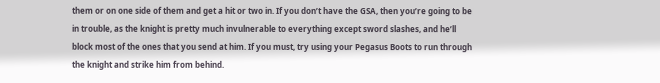them or on one side of them and get a hit or two in. If you don’t have the GSA, then you’re going to be in trouble, as the knight is pretty much invulnerable to everything except sword slashes, and he’ll block most of the ones that you send at him. If you must, try using your Pegasus Boots to run through the knight and strike him from behind.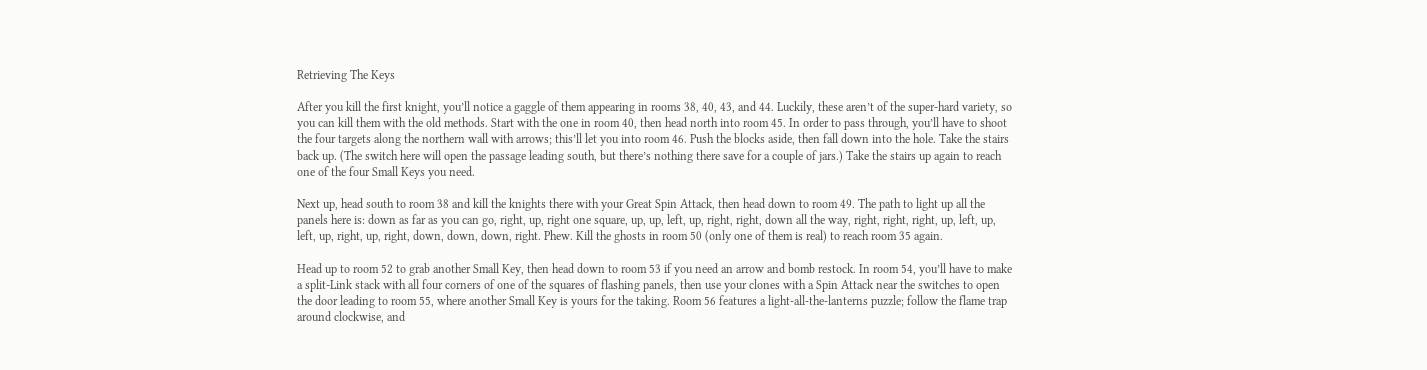Retrieving The Keys

After you kill the first knight, you’ll notice a gaggle of them appearing in rooms 38, 40, 43, and 44. Luckily, these aren’t of the super-hard variety, so you can kill them with the old methods. Start with the one in room 40, then head north into room 45. In order to pass through, you’ll have to shoot the four targets along the northern wall with arrows; this’ll let you into room 46. Push the blocks aside, then fall down into the hole. Take the stairs back up. (The switch here will open the passage leading south, but there’s nothing there save for a couple of jars.) Take the stairs up again to reach one of the four Small Keys you need.

Next up, head south to room 38 and kill the knights there with your Great Spin Attack, then head down to room 49. The path to light up all the panels here is: down as far as you can go, right, up, right one square, up, up, left, up, right, right, down all the way, right, right, right, up, left, up, left, up, right, up, right, down, down, down, right. Phew. Kill the ghosts in room 50 (only one of them is real) to reach room 35 again.

Head up to room 52 to grab another Small Key, then head down to room 53 if you need an arrow and bomb restock. In room 54, you’ll have to make a split-Link stack with all four corners of one of the squares of flashing panels, then use your clones with a Spin Attack near the switches to open the door leading to room 55, where another Small Key is yours for the taking. Room 56 features a light-all-the-lanterns puzzle; follow the flame trap around clockwise, and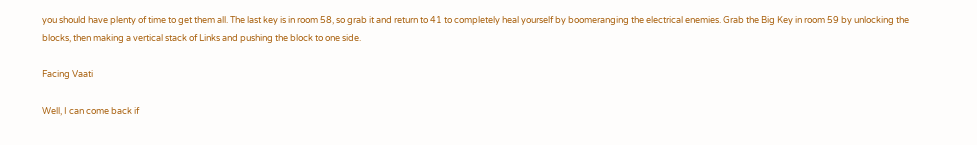you should have plenty of time to get them all. The last key is in room 58, so grab it and return to 41 to completely heal yourself by boomeranging the electrical enemies. Grab the Big Key in room 59 by unlocking the blocks, then making a vertical stack of Links and pushing the block to one side.

Facing Vaati

Well, I can come back if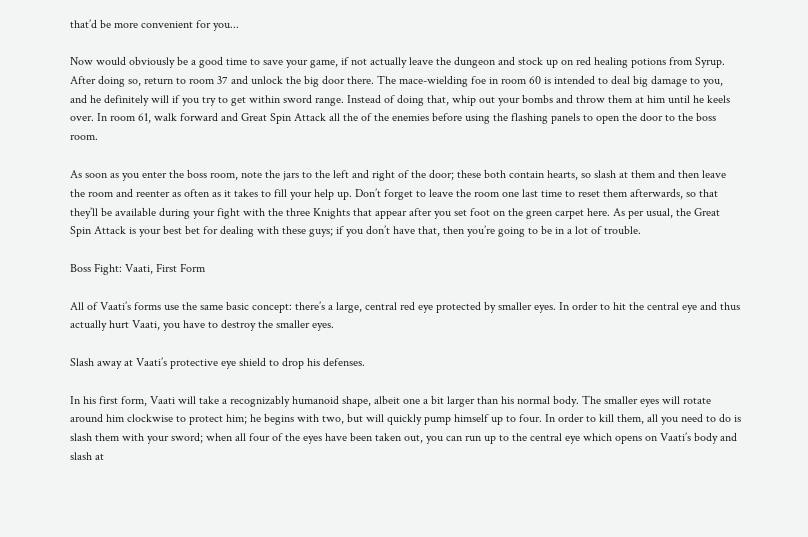that’d be more convenient for you...

Now would obviously be a good time to save your game, if not actually leave the dungeon and stock up on red healing potions from Syrup. After doing so, return to room 37 and unlock the big door there. The mace-wielding foe in room 60 is intended to deal big damage to you, and he definitely will if you try to get within sword range. Instead of doing that, whip out your bombs and throw them at him until he keels over. In room 61, walk forward and Great Spin Attack all the of the enemies before using the flashing panels to open the door to the boss room.

As soon as you enter the boss room, note the jars to the left and right of the door; these both contain hearts, so slash at them and then leave the room and reenter as often as it takes to fill your help up. Don’t forget to leave the room one last time to reset them afterwards, so that they’ll be available during your fight with the three Knights that appear after you set foot on the green carpet here. As per usual, the Great Spin Attack is your best bet for dealing with these guys; if you don’t have that, then you’re going to be in a lot of trouble.

Boss Fight: Vaati, First Form

All of Vaati’s forms use the same basic concept: there’s a large, central red eye protected by smaller eyes. In order to hit the central eye and thus actually hurt Vaati, you have to destroy the smaller eyes.

Slash away at Vaati’s protective eye shield to drop his defenses.

In his first form, Vaati will take a recognizably humanoid shape, albeit one a bit larger than his normal body. The smaller eyes will rotate around him clockwise to protect him; he begins with two, but will quickly pump himself up to four. In order to kill them, all you need to do is slash them with your sword; when all four of the eyes have been taken out, you can run up to the central eye which opens on Vaati’s body and slash at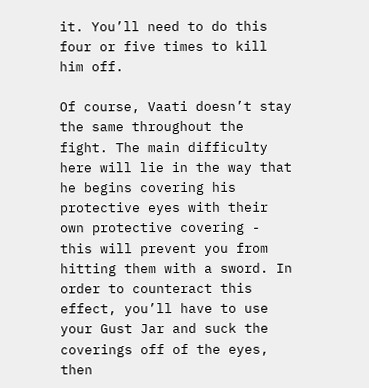it. You’ll need to do this four or five times to kill him off.

Of course, Vaati doesn’t stay the same throughout the fight. The main difficulty here will lie in the way that he begins covering his protective eyes with their own protective covering - this will prevent you from hitting them with a sword. In order to counteract this effect, you’ll have to use your Gust Jar and suck the coverings off of the eyes, then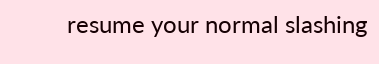resume your normal slashing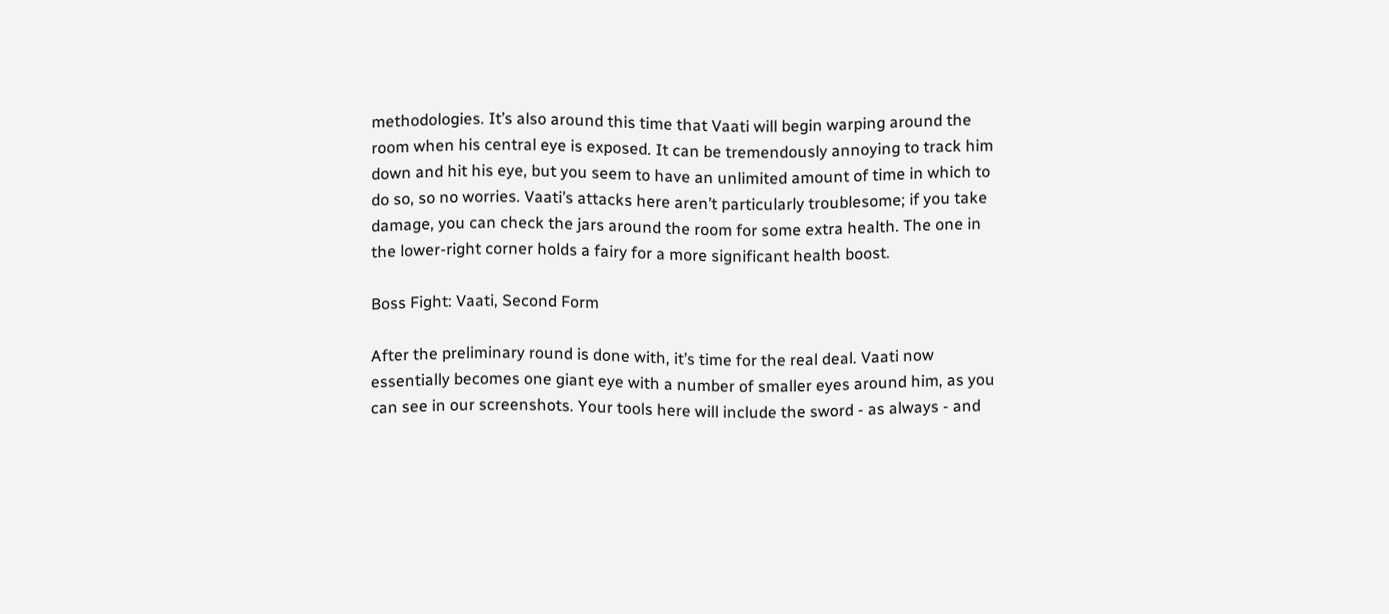methodologies. It’s also around this time that Vaati will begin warping around the room when his central eye is exposed. It can be tremendously annoying to track him down and hit his eye, but you seem to have an unlimited amount of time in which to do so, so no worries. Vaati’s attacks here aren’t particularly troublesome; if you take damage, you can check the jars around the room for some extra health. The one in the lower-right corner holds a fairy for a more significant health boost.

Boss Fight: Vaati, Second Form

After the preliminary round is done with, it’s time for the real deal. Vaati now essentially becomes one giant eye with a number of smaller eyes around him, as you can see in our screenshots. Your tools here will include the sword - as always - and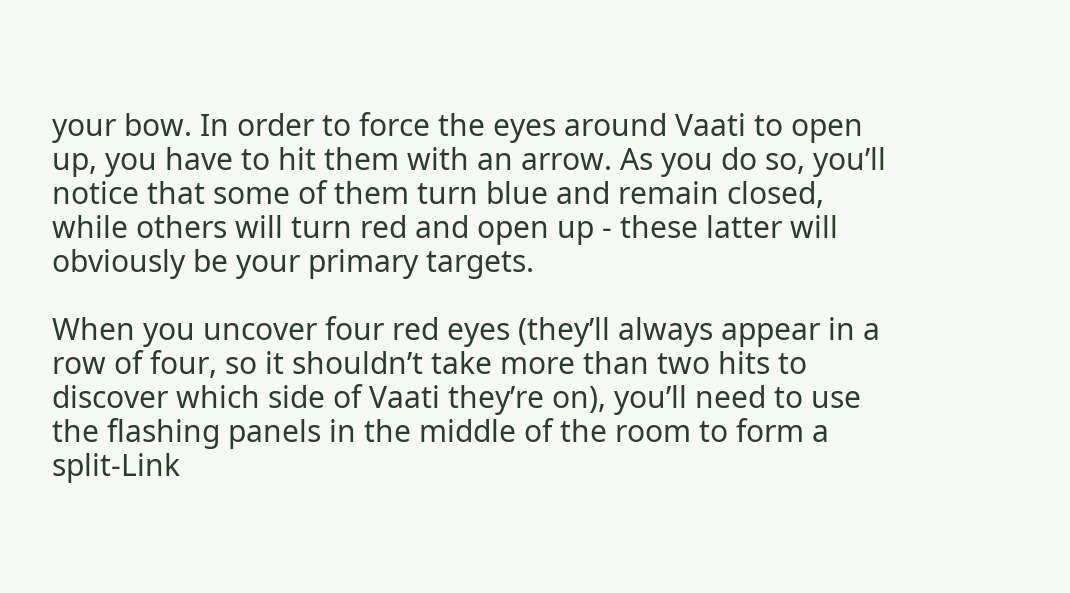your bow. In order to force the eyes around Vaati to open up, you have to hit them with an arrow. As you do so, you’ll notice that some of them turn blue and remain closed, while others will turn red and open up - these latter will obviously be your primary targets.

When you uncover four red eyes (they’ll always appear in a row of four, so it shouldn’t take more than two hits to discover which side of Vaati they’re on), you’ll need to use the flashing panels in the middle of the room to form a split-Link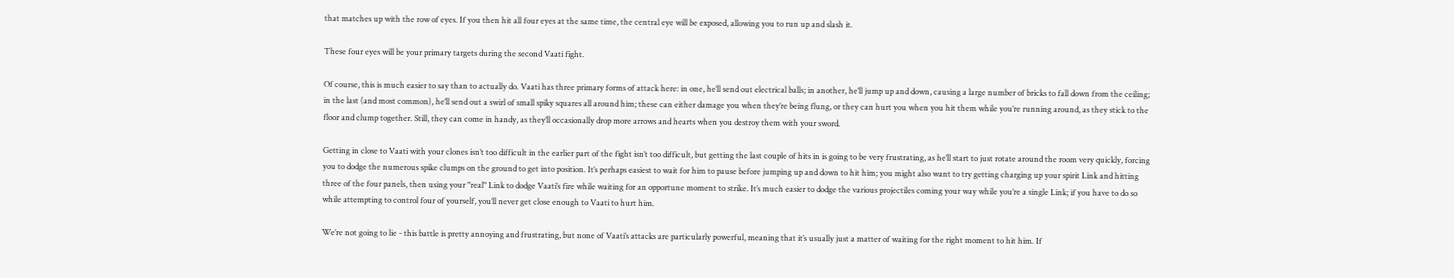that matches up with the row of eyes. If you then hit all four eyes at the same time, the central eye will be exposed, allowing you to run up and slash it.

These four eyes will be your primary targets during the second Vaati fight.

Of course, this is much easier to say than to actually do. Vaati has three primary forms of attack here: in one, he’ll send out electrical balls; in another, he’ll jump up and down, causing a large number of bricks to fall down from the ceiling; in the last (and most common), he’ll send out a swirl of small spiky squares all around him; these can either damage you when they’re being flung, or they can hurt you when you hit them while you’re running around, as they stick to the floor and clump together. Still, they can come in handy, as they’ll occasionally drop more arrows and hearts when you destroy them with your sword.

Getting in close to Vaati with your clones isn’t too difficult in the earlier part of the fight isn’t too difficult, but getting the last couple of hits in is going to be very frustrating, as he’ll start to just rotate around the room very quickly, forcing you to dodge the numerous spike clumps on the ground to get into position. It’s perhaps easiest to wait for him to pause before jumping up and down to hit him; you might also want to try getting charging up your spirit Link and hitting three of the four panels, then using your "real" Link to dodge Vaati’s fire while waiting for an opportune moment to strike. It’s much easier to dodge the various projectiles coming your way while you’re a single Link; if you have to do so while attempting to control four of yourself, you’ll never get close enough to Vaati to hurt him.

We’re not going to lie - this battle is pretty annoying and frustrating, but none of Vaati’s attacks are particularly powerful, meaning that it’s usually just a matter of waiting for the right moment to hit him. If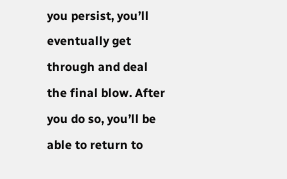you persist, you’ll eventually get through and deal the final blow. After you do so, you’ll be able to return to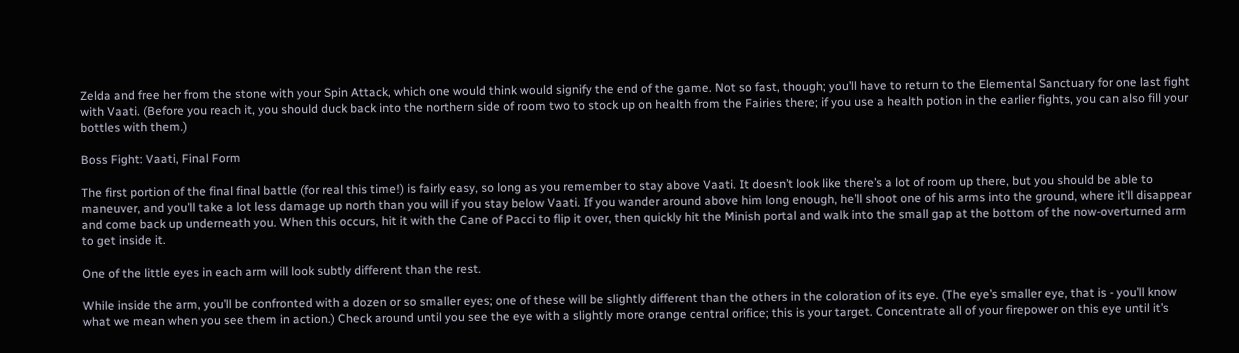Zelda and free her from the stone with your Spin Attack, which one would think would signify the end of the game. Not so fast, though; you’ll have to return to the Elemental Sanctuary for one last fight with Vaati. (Before you reach it, you should duck back into the northern side of room two to stock up on health from the Fairies there; if you use a health potion in the earlier fights, you can also fill your bottles with them.)

Boss Fight: Vaati, Final Form

The first portion of the final final battle (for real this time!) is fairly easy, so long as you remember to stay above Vaati. It doesn’t look like there’s a lot of room up there, but you should be able to maneuver, and you’ll take a lot less damage up north than you will if you stay below Vaati. If you wander around above him long enough, he’ll shoot one of his arms into the ground, where it’ll disappear and come back up underneath you. When this occurs, hit it with the Cane of Pacci to flip it over, then quickly hit the Minish portal and walk into the small gap at the bottom of the now-overturned arm to get inside it.

One of the little eyes in each arm will look subtly different than the rest.

While inside the arm, you’ll be confronted with a dozen or so smaller eyes; one of these will be slightly different than the others in the coloration of its eye. (The eye’s smaller eye, that is - you’ll know what we mean when you see them in action.) Check around until you see the eye with a slightly more orange central orifice; this is your target. Concentrate all of your firepower on this eye until it’s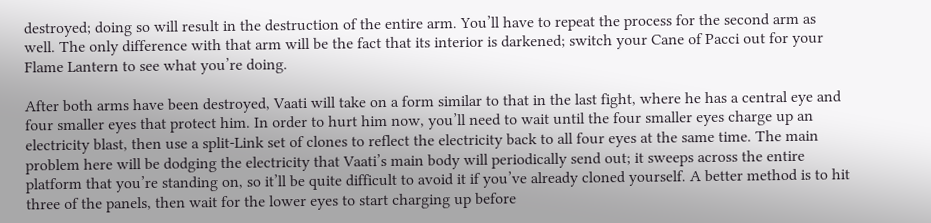destroyed; doing so will result in the destruction of the entire arm. You’ll have to repeat the process for the second arm as well. The only difference with that arm will be the fact that its interior is darkened; switch your Cane of Pacci out for your Flame Lantern to see what you’re doing.

After both arms have been destroyed, Vaati will take on a form similar to that in the last fight, where he has a central eye and four smaller eyes that protect him. In order to hurt him now, you’ll need to wait until the four smaller eyes charge up an electricity blast, then use a split-Link set of clones to reflect the electricity back to all four eyes at the same time. The main problem here will be dodging the electricity that Vaati’s main body will periodically send out; it sweeps across the entire platform that you’re standing on, so it’ll be quite difficult to avoid it if you’ve already cloned yourself. A better method is to hit three of the panels, then wait for the lower eyes to start charging up before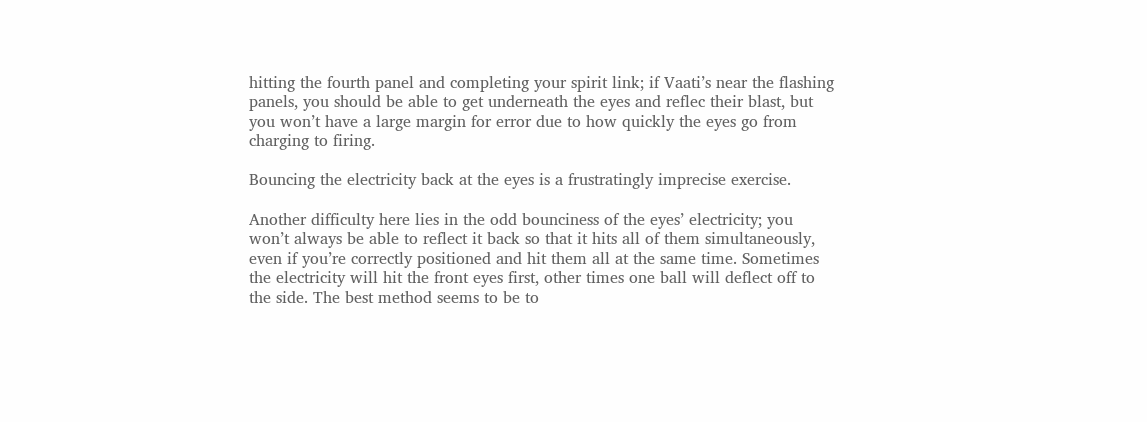hitting the fourth panel and completing your spirit link; if Vaati’s near the flashing panels, you should be able to get underneath the eyes and reflec their blast, but you won’t have a large margin for error due to how quickly the eyes go from charging to firing.

Bouncing the electricity back at the eyes is a frustratingly imprecise exercise.

Another difficulty here lies in the odd bounciness of the eyes’ electricity; you won’t always be able to reflect it back so that it hits all of them simultaneously, even if you’re correctly positioned and hit them all at the same time. Sometimes the electricity will hit the front eyes first, other times one ball will deflect off to the side. The best method seems to be to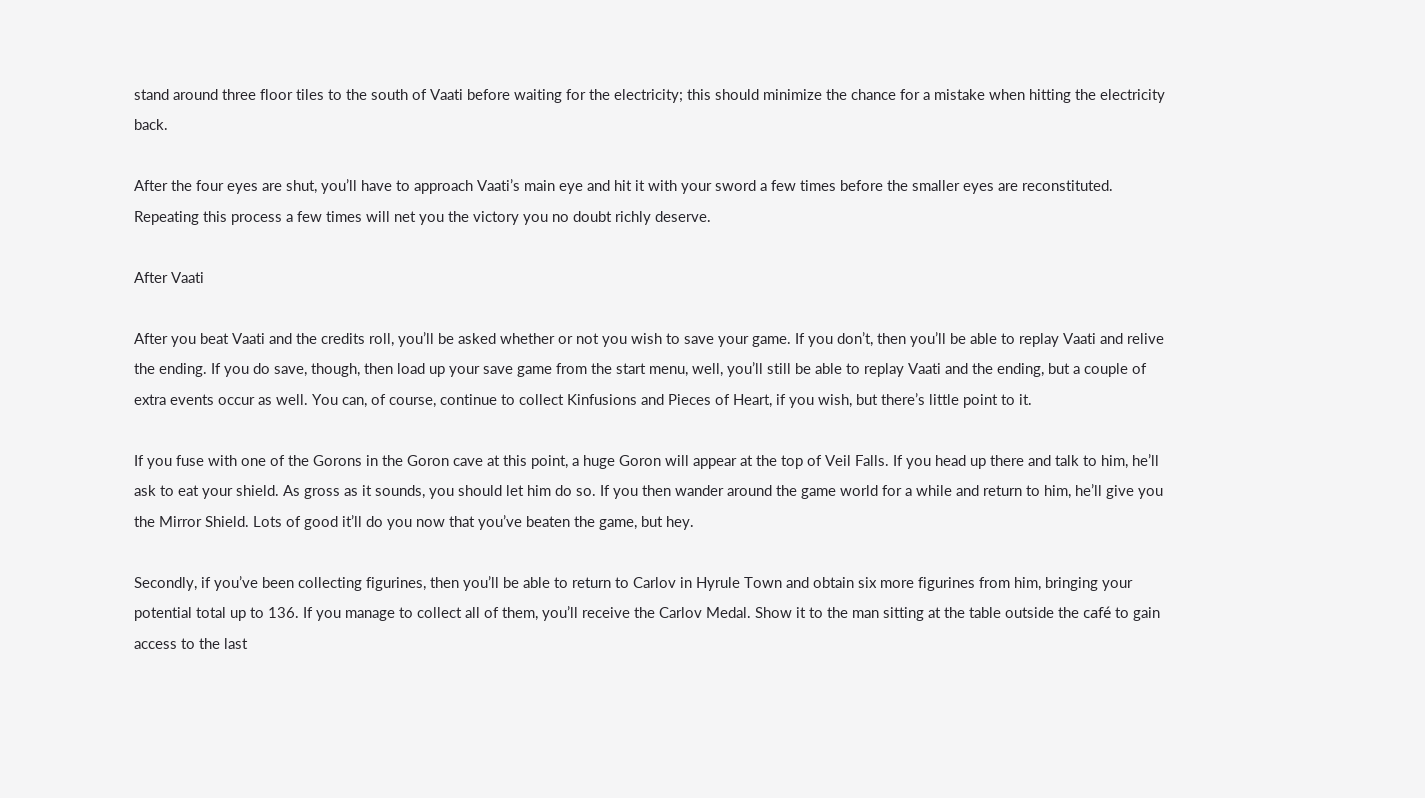stand around three floor tiles to the south of Vaati before waiting for the electricity; this should minimize the chance for a mistake when hitting the electricity back.

After the four eyes are shut, you’ll have to approach Vaati’s main eye and hit it with your sword a few times before the smaller eyes are reconstituted. Repeating this process a few times will net you the victory you no doubt richly deserve.

After Vaati

After you beat Vaati and the credits roll, you’ll be asked whether or not you wish to save your game. If you don’t, then you’ll be able to replay Vaati and relive the ending. If you do save, though, then load up your save game from the start menu, well, you’ll still be able to replay Vaati and the ending, but a couple of extra events occur as well. You can, of course, continue to collect Kinfusions and Pieces of Heart, if you wish, but there’s little point to it.

If you fuse with one of the Gorons in the Goron cave at this point, a huge Goron will appear at the top of Veil Falls. If you head up there and talk to him, he’ll ask to eat your shield. As gross as it sounds, you should let him do so. If you then wander around the game world for a while and return to him, he’ll give you the Mirror Shield. Lots of good it’ll do you now that you’ve beaten the game, but hey.

Secondly, if you’ve been collecting figurines, then you’ll be able to return to Carlov in Hyrule Town and obtain six more figurines from him, bringing your potential total up to 136. If you manage to collect all of them, you’ll receive the Carlov Medal. Show it to the man sitting at the table outside the café to gain access to the last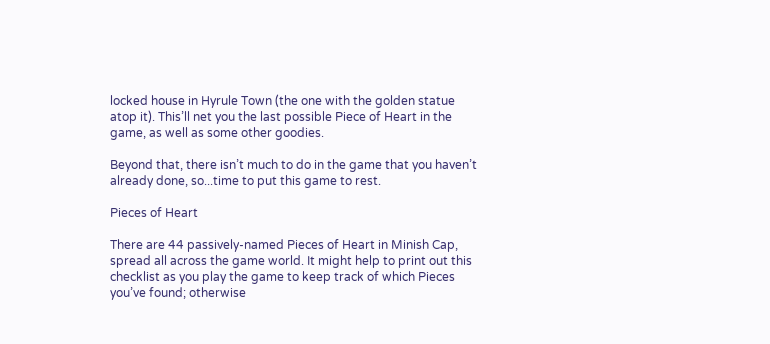locked house in Hyrule Town (the one with the golden statue atop it). This’ll net you the last possible Piece of Heart in the game, as well as some other goodies.

Beyond that, there isn’t much to do in the game that you haven’t already done, so...time to put this game to rest.

Pieces of Heart

There are 44 passively-named Pieces of Heart in Minish Cap, spread all across the game world. It might help to print out this checklist as you play the game to keep track of which Pieces you’ve found; otherwise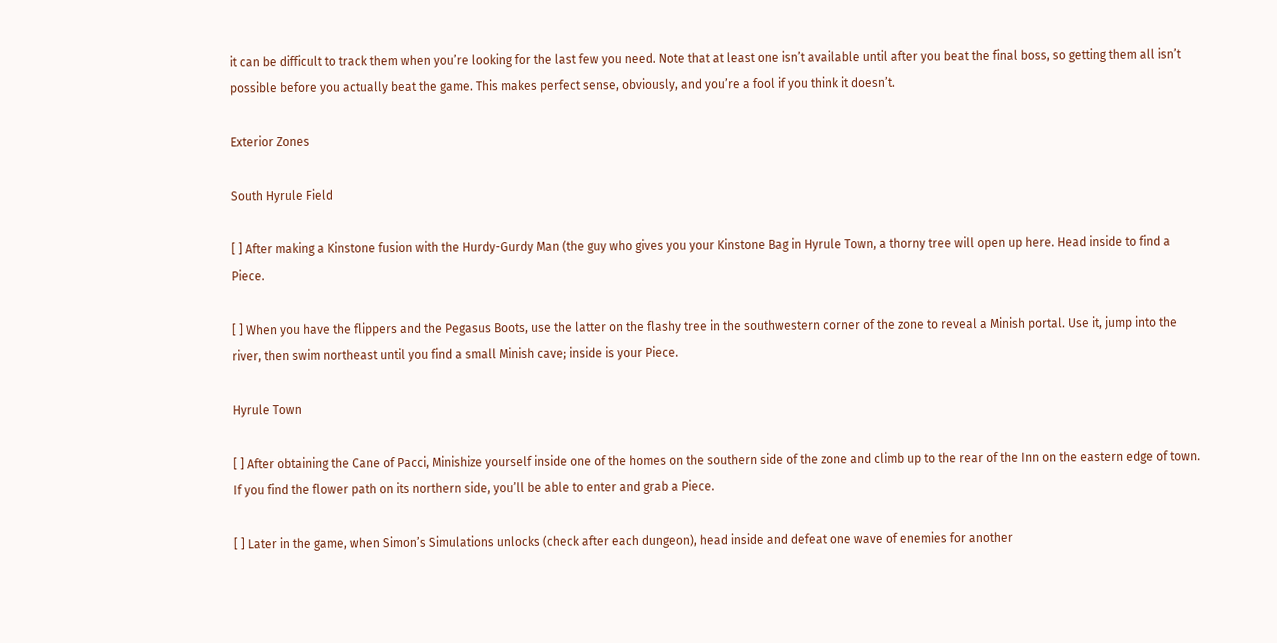it can be difficult to track them when you’re looking for the last few you need. Note that at least one isn’t available until after you beat the final boss, so getting them all isn’t possible before you actually beat the game. This makes perfect sense, obviously, and you’re a fool if you think it doesn’t.

Exterior Zones

South Hyrule Field

[ ] After making a Kinstone fusion with the Hurdy-Gurdy Man (the guy who gives you your Kinstone Bag in Hyrule Town, a thorny tree will open up here. Head inside to find a Piece.

[ ] When you have the flippers and the Pegasus Boots, use the latter on the flashy tree in the southwestern corner of the zone to reveal a Minish portal. Use it, jump into the river, then swim northeast until you find a small Minish cave; inside is your Piece.

Hyrule Town

[ ] After obtaining the Cane of Pacci, Minishize yourself inside one of the homes on the southern side of the zone and climb up to the rear of the Inn on the eastern edge of town. If you find the flower path on its northern side, you’ll be able to enter and grab a Piece.

[ ] Later in the game, when Simon’s Simulations unlocks (check after each dungeon), head inside and defeat one wave of enemies for another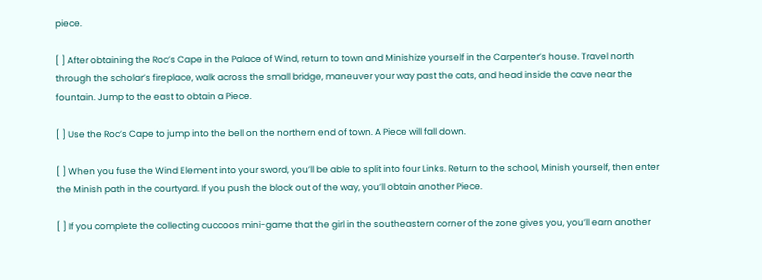piece.

[ ] After obtaining the Roc’s Cape in the Palace of Wind, return to town and Minishize yourself in the Carpenter’s house. Travel north through the scholar’s fireplace, walk across the small bridge, maneuver your way past the cats, and head inside the cave near the fountain. Jump to the east to obtain a Piece.

[ ] Use the Roc’s Cape to jump into the bell on the northern end of town. A Piece will fall down.

[ ] When you fuse the Wind Element into your sword, you’ll be able to split into four Links. Return to the school, Minish yourself, then enter the Minish path in the courtyard. If you push the block out of the way, you’ll obtain another Piece.

[ ] If you complete the collecting cuccoos mini-game that the girl in the southeastern corner of the zone gives you, you’ll earn another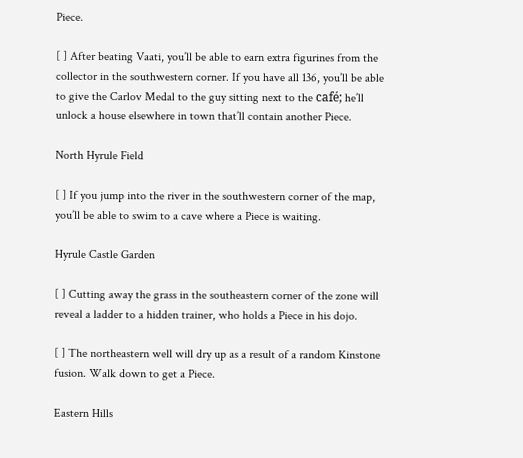Piece.

[ ] After beating Vaati, you’ll be able to earn extra figurines from the collector in the southwestern corner. If you have all 136, you’ll be able to give the Carlov Medal to the guy sitting next to the café; he’ll unlock a house elsewhere in town that’ll contain another Piece.

North Hyrule Field

[ ] If you jump into the river in the southwestern corner of the map, you’ll be able to swim to a cave where a Piece is waiting.

Hyrule Castle Garden

[ ] Cutting away the grass in the southeastern corner of the zone will reveal a ladder to a hidden trainer, who holds a Piece in his dojo.

[ ] The northeastern well will dry up as a result of a random Kinstone fusion. Walk down to get a Piece.

Eastern Hills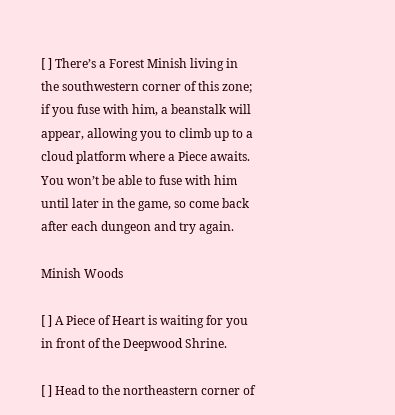[ ] There’s a Forest Minish living in the southwestern corner of this zone; if you fuse with him, a beanstalk will appear, allowing you to climb up to a cloud platform where a Piece awaits. You won’t be able to fuse with him until later in the game, so come back after each dungeon and try again.

Minish Woods

[ ] A Piece of Heart is waiting for you in front of the Deepwood Shrine.

[ ] Head to the northeastern corner of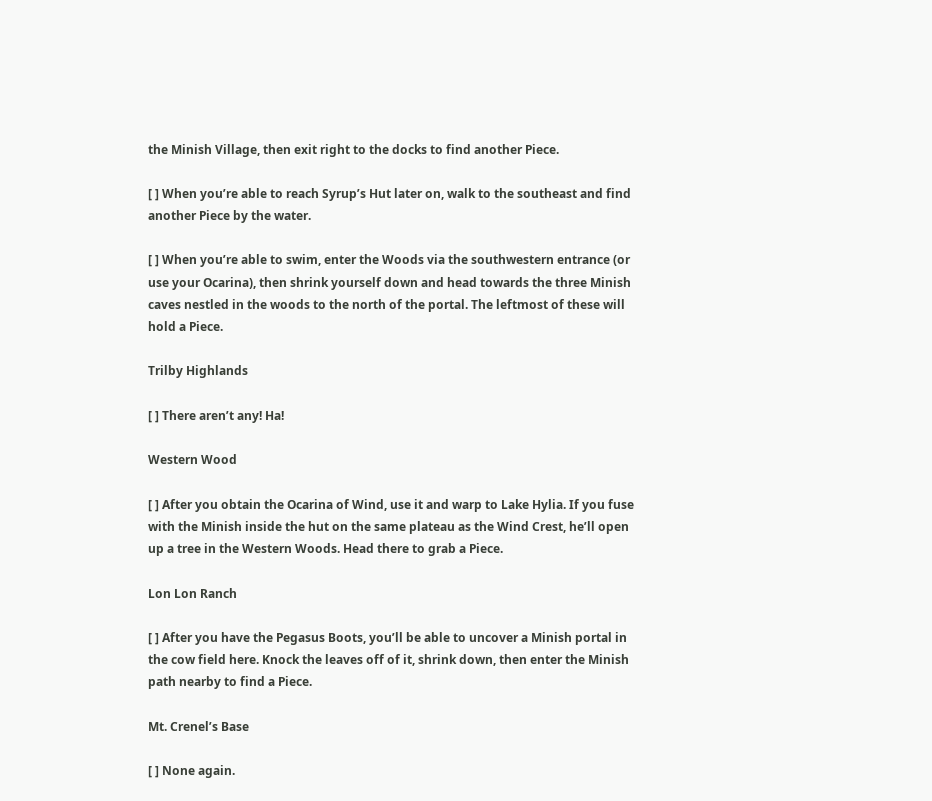the Minish Village, then exit right to the docks to find another Piece.

[ ] When you’re able to reach Syrup’s Hut later on, walk to the southeast and find another Piece by the water.

[ ] When you’re able to swim, enter the Woods via the southwestern entrance (or use your Ocarina), then shrink yourself down and head towards the three Minish caves nestled in the woods to the north of the portal. The leftmost of these will hold a Piece.

Trilby Highlands

[ ] There aren’t any! Ha!

Western Wood

[ ] After you obtain the Ocarina of Wind, use it and warp to Lake Hylia. If you fuse with the Minish inside the hut on the same plateau as the Wind Crest, he’ll open up a tree in the Western Woods. Head there to grab a Piece.

Lon Lon Ranch

[ ] After you have the Pegasus Boots, you’ll be able to uncover a Minish portal in the cow field here. Knock the leaves off of it, shrink down, then enter the Minish path nearby to find a Piece.

Mt. Crenel’s Base

[ ] None again.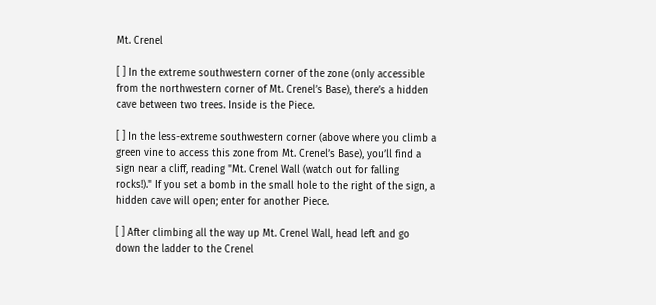Mt. Crenel

[ ] In the extreme southwestern corner of the zone (only accessible from the northwestern corner of Mt. Crenel’s Base), there’s a hidden cave between two trees. Inside is the Piece.

[ ] In the less-extreme southwestern corner (above where you climb a green vine to access this zone from Mt. Crenel’s Base), you’ll find a sign near a cliff, reading "Mt. Crenel Wall (watch out for falling rocks!)." If you set a bomb in the small hole to the right of the sign, a hidden cave will open; enter for another Piece.

[ ] After climbing all the way up Mt. Crenel Wall, head left and go down the ladder to the Crenel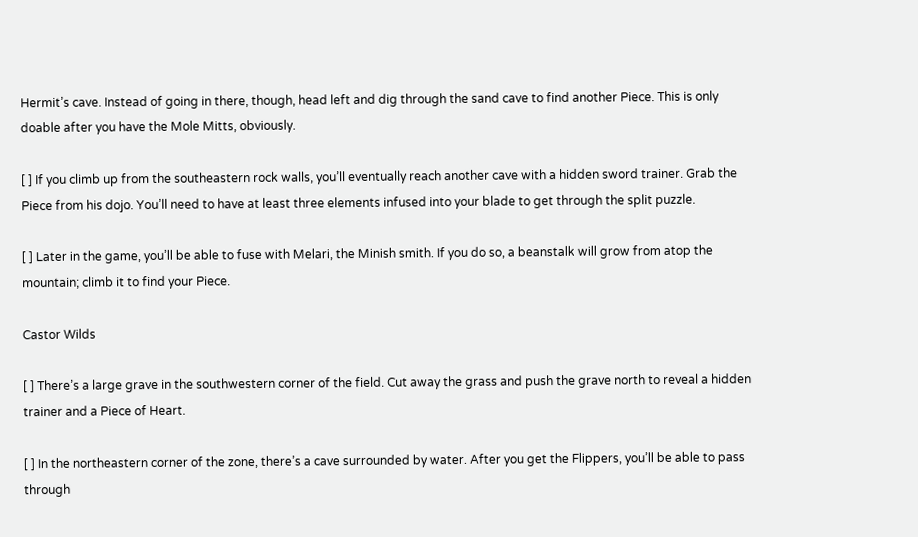Hermit’s cave. Instead of going in there, though, head left and dig through the sand cave to find another Piece. This is only doable after you have the Mole Mitts, obviously.

[ ] If you climb up from the southeastern rock walls, you’ll eventually reach another cave with a hidden sword trainer. Grab the Piece from his dojo. You’ll need to have at least three elements infused into your blade to get through the split puzzle.

[ ] Later in the game, you’ll be able to fuse with Melari, the Minish smith. If you do so, a beanstalk will grow from atop the mountain; climb it to find your Piece.

Castor Wilds

[ ] There’s a large grave in the southwestern corner of the field. Cut away the grass and push the grave north to reveal a hidden trainer and a Piece of Heart.

[ ] In the northeastern corner of the zone, there’s a cave surrounded by water. After you get the Flippers, you’ll be able to pass through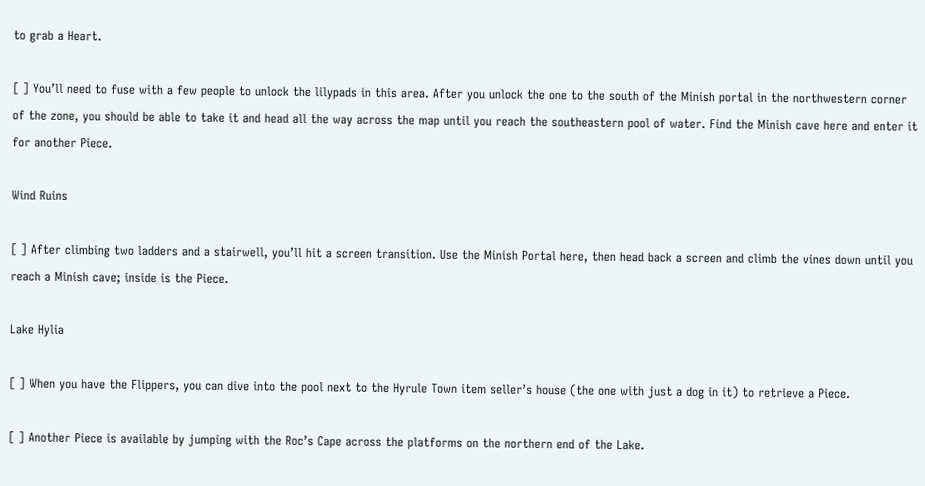to grab a Heart.

[ ] You’ll need to fuse with a few people to unlock the lilypads in this area. After you unlock the one to the south of the Minish portal in the northwestern corner of the zone, you should be able to take it and head all the way across the map until you reach the southeastern pool of water. Find the Minish cave here and enter it for another Piece.

Wind Ruins

[ ] After climbing two ladders and a stairwell, you’ll hit a screen transition. Use the Minish Portal here, then head back a screen and climb the vines down until you reach a Minish cave; inside is the Piece.

Lake Hylia

[ ] When you have the Flippers, you can dive into the pool next to the Hyrule Town item seller’s house (the one with just a dog in it) to retrieve a Piece.

[ ] Another Piece is available by jumping with the Roc’s Cape across the platforms on the northern end of the Lake.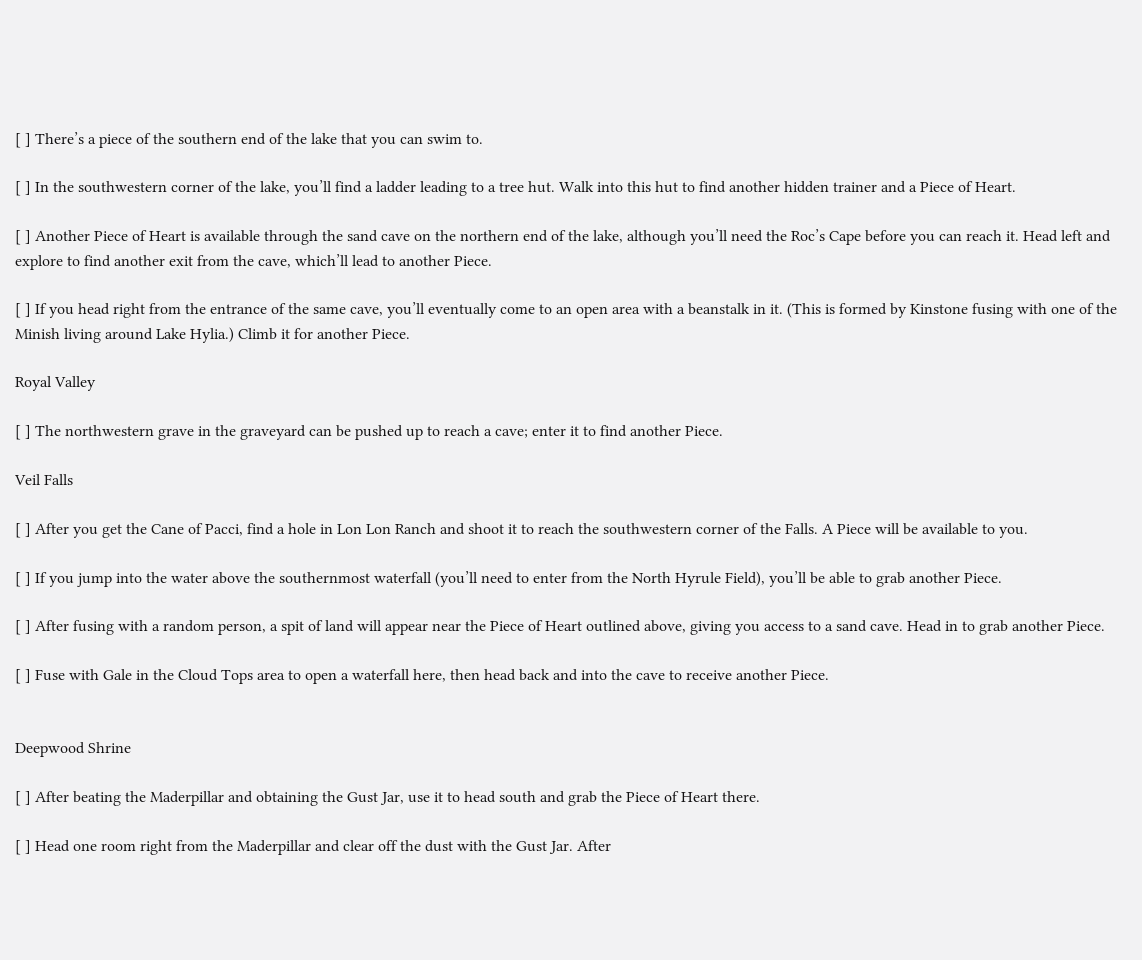[ ] There’s a piece of the southern end of the lake that you can swim to.

[ ] In the southwestern corner of the lake, you’ll find a ladder leading to a tree hut. Walk into this hut to find another hidden trainer and a Piece of Heart.

[ ] Another Piece of Heart is available through the sand cave on the northern end of the lake, although you’ll need the Roc’s Cape before you can reach it. Head left and explore to find another exit from the cave, which’ll lead to another Piece.

[ ] If you head right from the entrance of the same cave, you’ll eventually come to an open area with a beanstalk in it. (This is formed by Kinstone fusing with one of the Minish living around Lake Hylia.) Climb it for another Piece.

Royal Valley

[ ] The northwestern grave in the graveyard can be pushed up to reach a cave; enter it to find another Piece.

Veil Falls

[ ] After you get the Cane of Pacci, find a hole in Lon Lon Ranch and shoot it to reach the southwestern corner of the Falls. A Piece will be available to you.

[ ] If you jump into the water above the southernmost waterfall (you’ll need to enter from the North Hyrule Field), you’ll be able to grab another Piece.

[ ] After fusing with a random person, a spit of land will appear near the Piece of Heart outlined above, giving you access to a sand cave. Head in to grab another Piece.

[ ] Fuse with Gale in the Cloud Tops area to open a waterfall here, then head back and into the cave to receive another Piece.


Deepwood Shrine

[ ] After beating the Maderpillar and obtaining the Gust Jar, use it to head south and grab the Piece of Heart there.

[ ] Head one room right from the Maderpillar and clear off the dust with the Gust Jar. After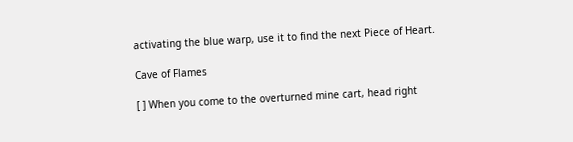activating the blue warp, use it to find the next Piece of Heart.

Cave of Flames

[ ] When you come to the overturned mine cart, head right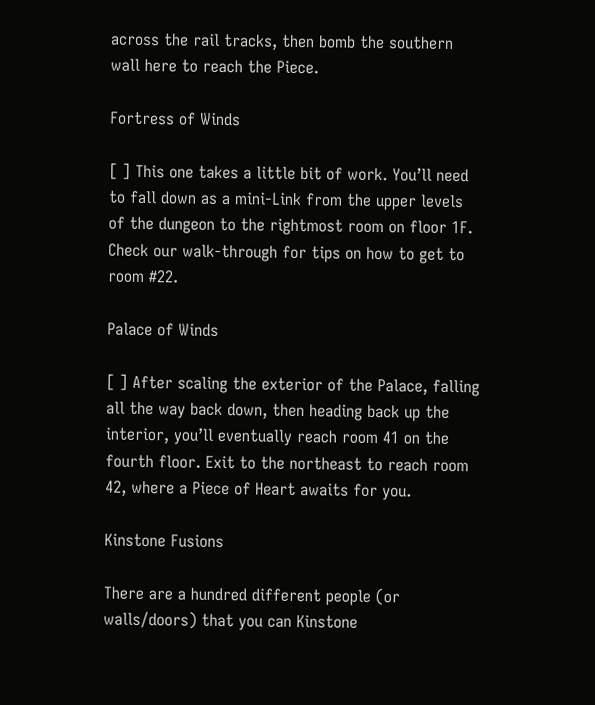across the rail tracks, then bomb the southern wall here to reach the Piece.

Fortress of Winds

[ ] This one takes a little bit of work. You’ll need to fall down as a mini-Link from the upper levels of the dungeon to the rightmost room on floor 1F. Check our walk-through for tips on how to get to room #22.

Palace of Winds

[ ] After scaling the exterior of the Palace, falling all the way back down, then heading back up the interior, you’ll eventually reach room 41 on the fourth floor. Exit to the northeast to reach room 42, where a Piece of Heart awaits for you.

Kinstone Fusions

There are a hundred different people (or walls/doors) that you can Kinstone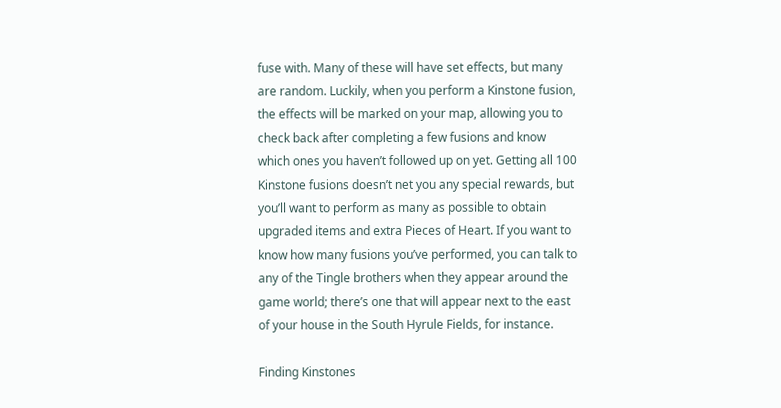fuse with. Many of these will have set effects, but many are random. Luckily, when you perform a Kinstone fusion, the effects will be marked on your map, allowing you to check back after completing a few fusions and know which ones you haven’t followed up on yet. Getting all 100 Kinstone fusions doesn’t net you any special rewards, but you’ll want to perform as many as possible to obtain upgraded items and extra Pieces of Heart. If you want to know how many fusions you’ve performed, you can talk to any of the Tingle brothers when they appear around the game world; there’s one that will appear next to the east of your house in the South Hyrule Fields, for instance.

Finding Kinstones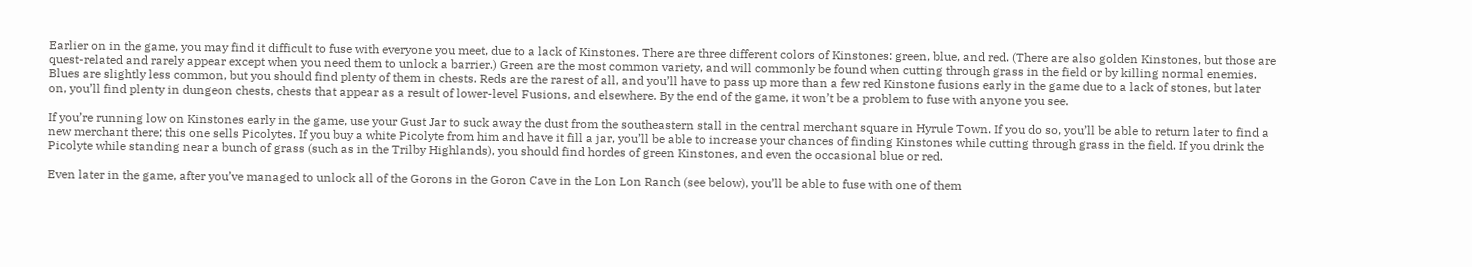Earlier on in the game, you may find it difficult to fuse with everyone you meet, due to a lack of Kinstones. There are three different colors of Kinstones: green, blue, and red. (There are also golden Kinstones, but those are quest-related and rarely appear except when you need them to unlock a barrier.) Green are the most common variety, and will commonly be found when cutting through grass in the field or by killing normal enemies. Blues are slightly less common, but you should find plenty of them in chests. Reds are the rarest of all, and you’ll have to pass up more than a few red Kinstone fusions early in the game due to a lack of stones, but later on, you’ll find plenty in dungeon chests, chests that appear as a result of lower-level Fusions, and elsewhere. By the end of the game, it won’t be a problem to fuse with anyone you see.

If you’re running low on Kinstones early in the game, use your Gust Jar to suck away the dust from the southeastern stall in the central merchant square in Hyrule Town. If you do so, you’ll be able to return later to find a new merchant there; this one sells Picolytes. If you buy a white Picolyte from him and have it fill a jar, you’ll be able to increase your chances of finding Kinstones while cutting through grass in the field. If you drink the Picolyte while standing near a bunch of grass (such as in the Trilby Highlands), you should find hordes of green Kinstones, and even the occasional blue or red.

Even later in the game, after you’ve managed to unlock all of the Gorons in the Goron Cave in the Lon Lon Ranch (see below), you’ll be able to fuse with one of them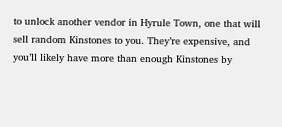to unlock another vendor in Hyrule Town, one that will sell random Kinstones to you. They’re expensive, and you’ll likely have more than enough Kinstones by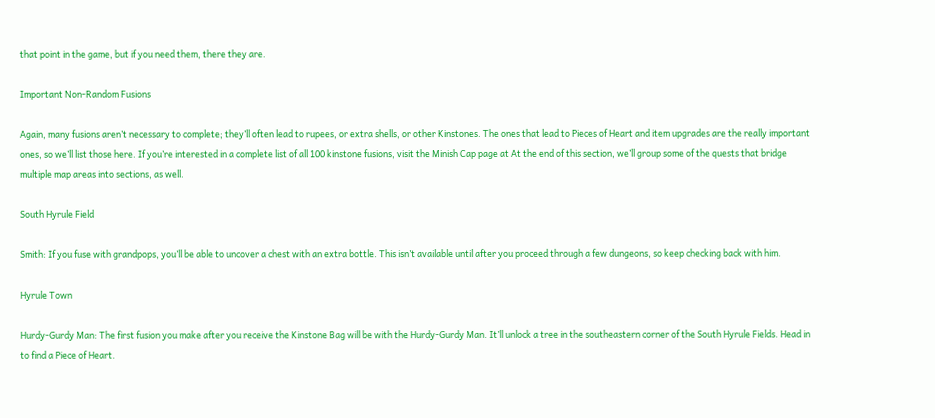that point in the game, but if you need them, there they are.

Important Non-Random Fusions

Again, many fusions aren’t necessary to complete; they’ll often lead to rupees, or extra shells, or other Kinstones. The ones that lead to Pieces of Heart and item upgrades are the really important ones, so we’ll list those here. If you’re interested in a complete list of all 100 kinstone fusions, visit the Minish Cap page at At the end of this section, we’ll group some of the quests that bridge multiple map areas into sections, as well.

South Hyrule Field

Smith: If you fuse with grandpops, you’ll be able to uncover a chest with an extra bottle. This isn’t available until after you proceed through a few dungeons, so keep checking back with him.

Hyrule Town

Hurdy-Gurdy Man: The first fusion you make after you receive the Kinstone Bag will be with the Hurdy-Gurdy Man. It’ll unlock a tree in the southeastern corner of the South Hyrule Fields. Head in to find a Piece of Heart.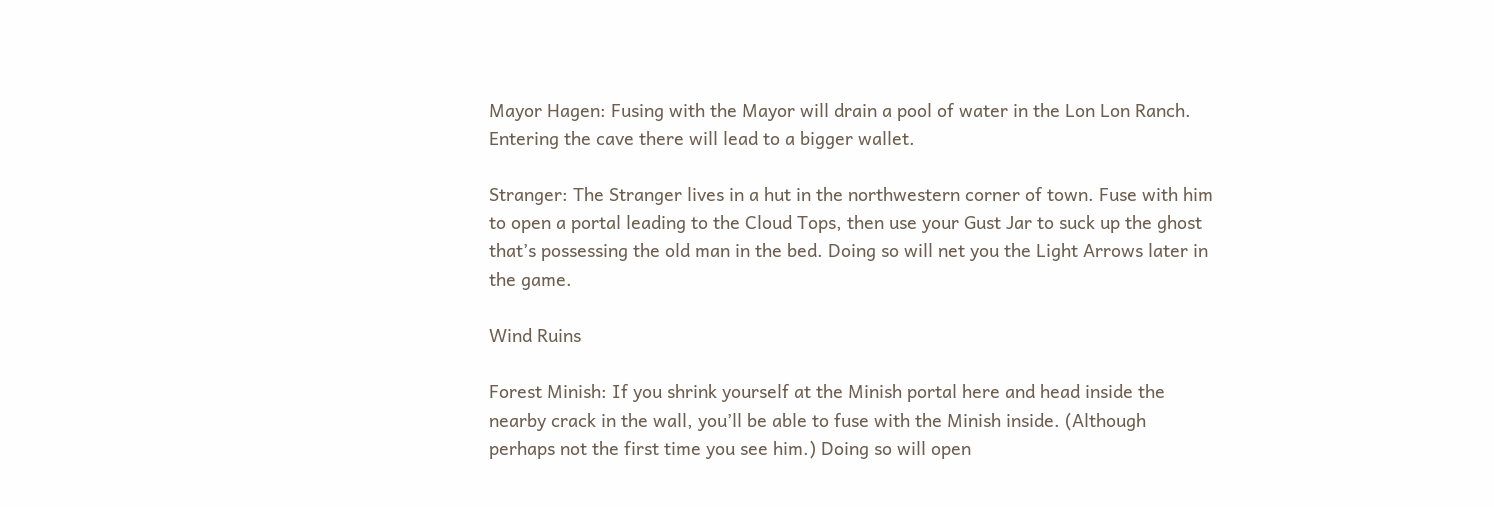Mayor Hagen: Fusing with the Mayor will drain a pool of water in the Lon Lon Ranch. Entering the cave there will lead to a bigger wallet.

Stranger: The Stranger lives in a hut in the northwestern corner of town. Fuse with him to open a portal leading to the Cloud Tops, then use your Gust Jar to suck up the ghost that’s possessing the old man in the bed. Doing so will net you the Light Arrows later in the game.

Wind Ruins

Forest Minish: If you shrink yourself at the Minish portal here and head inside the nearby crack in the wall, you’ll be able to fuse with the Minish inside. (Although perhaps not the first time you see him.) Doing so will open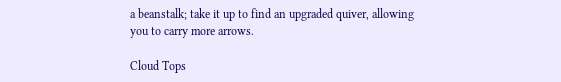a beanstalk; take it up to find an upgraded quiver, allowing you to carry more arrows.

Cloud Tops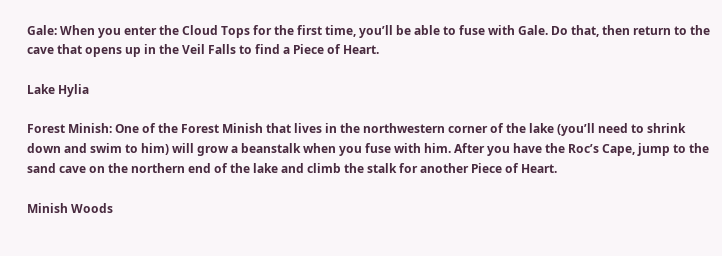Gale: When you enter the Cloud Tops for the first time, you’ll be able to fuse with Gale. Do that, then return to the cave that opens up in the Veil Falls to find a Piece of Heart.

Lake Hylia

Forest Minish: One of the Forest Minish that lives in the northwestern corner of the lake (you’ll need to shrink down and swim to him) will grow a beanstalk when you fuse with him. After you have the Roc’s Cape, jump to the sand cave on the northern end of the lake and climb the stalk for another Piece of Heart.

Minish Woods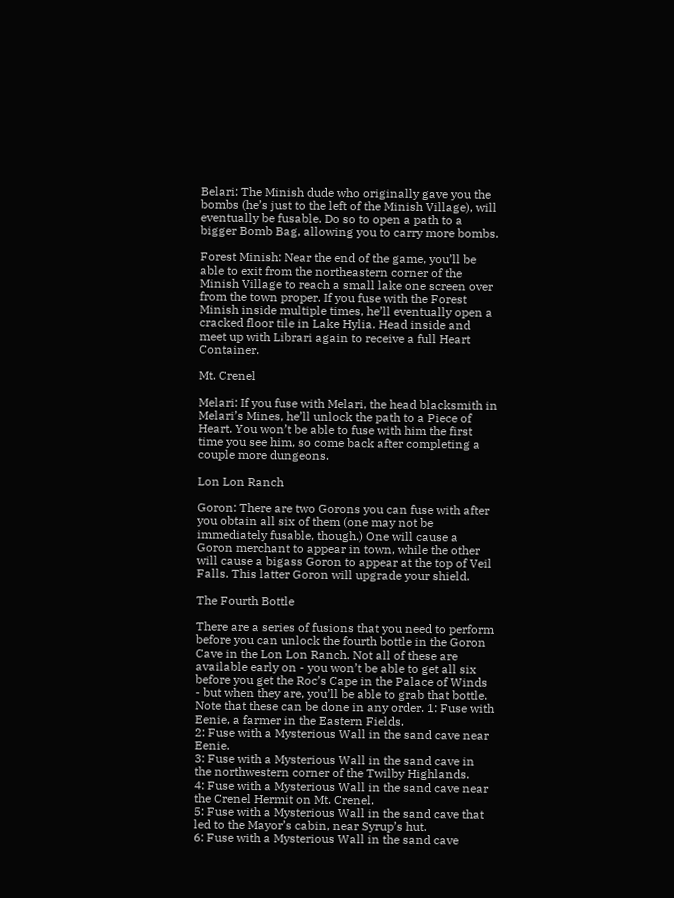Belari: The Minish dude who originally gave you the bombs (he’s just to the left of the Minish Village), will eventually be fusable. Do so to open a path to a bigger Bomb Bag, allowing you to carry more bombs.

Forest Minish: Near the end of the game, you’ll be able to exit from the northeastern corner of the Minish Village to reach a small lake one screen over from the town proper. If you fuse with the Forest Minish inside multiple times, he’ll eventually open a cracked floor tile in Lake Hylia. Head inside and meet up with Librari again to receive a full Heart Container.

Mt. Crenel

Melari: If you fuse with Melari, the head blacksmith in Melari’s Mines, he’ll unlock the path to a Piece of Heart. You won’t be able to fuse with him the first time you see him, so come back after completing a couple more dungeons.

Lon Lon Ranch

Goron: There are two Gorons you can fuse with after you obtain all six of them (one may not be immediately fusable, though.) One will cause a Goron merchant to appear in town, while the other will cause a bigass Goron to appear at the top of Veil Falls. This latter Goron will upgrade your shield.

The Fourth Bottle

There are a series of fusions that you need to perform before you can unlock the fourth bottle in the Goron Cave in the Lon Lon Ranch. Not all of these are available early on - you won’t be able to get all six before you get the Roc’s Cape in the Palace of Winds - but when they are, you’ll be able to grab that bottle. Note that these can be done in any order. 1: Fuse with Eenie, a farmer in the Eastern Fields.
2: Fuse with a Mysterious Wall in the sand cave near Eenie.
3: Fuse with a Mysterious Wall in the sand cave in the northwestern corner of the Twilby Highlands.
4: Fuse with a Mysterious Wall in the sand cave near the Crenel Hermit on Mt. Crenel.
5: Fuse with a Mysterious Wall in the sand cave that led to the Mayor’s cabin, near Syrup’s hut.
6: Fuse with a Mysterious Wall in the sand cave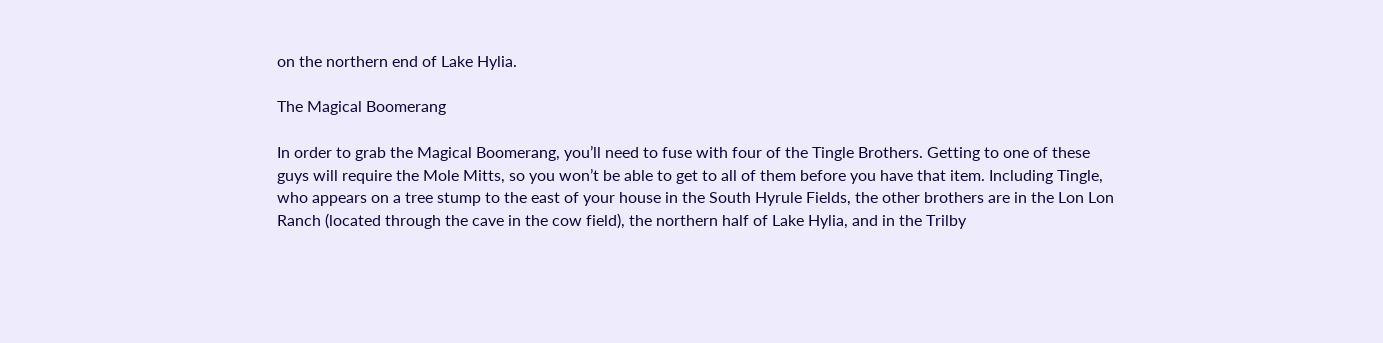on the northern end of Lake Hylia.

The Magical Boomerang

In order to grab the Magical Boomerang, you’ll need to fuse with four of the Tingle Brothers. Getting to one of these guys will require the Mole Mitts, so you won’t be able to get to all of them before you have that item. Including Tingle, who appears on a tree stump to the east of your house in the South Hyrule Fields, the other brothers are in the Lon Lon Ranch (located through the cave in the cow field), the northern half of Lake Hylia, and in the Trilby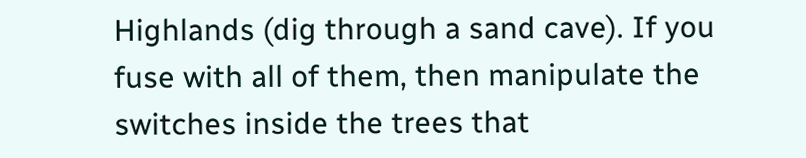Highlands (dig through a sand cave). If you fuse with all of them, then manipulate the switches inside the trees that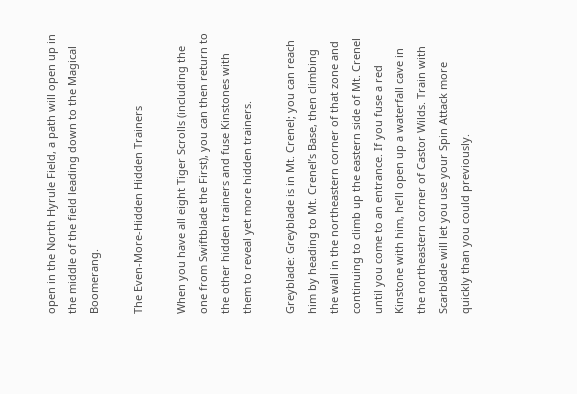open in the North Hyrule Field, a path will open up in the middle of the field leading down to the Magical Boomerang.

The Even-More-Hidden Hidden Trainers

When you have all eight Tiger Scrolls (including the one from Swiftblade the First), you can then return to the other hidden trainers and fuse Kinstones with them to reveal yet more hidden trainers.

Greyblade: Greyblade is in Mt. Crenel; you can reach him by heading to Mt. Crenel’s Base, then climbing the wall in the northeastern corner of that zone and continuing to climb up the eastern side of Mt. Crenel until you come to an entrance. If you fuse a red Kinstone with him, he’ll open up a waterfall cave in the northeastern corner of Castor Wilds. Train with Scarblade will let you use your Spin Attack more quickly than you could previously.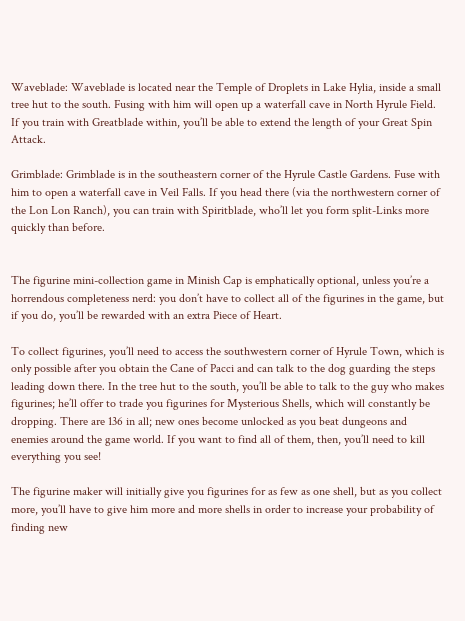Waveblade: Waveblade is located near the Temple of Droplets in Lake Hylia, inside a small tree hut to the south. Fusing with him will open up a waterfall cave in North Hyrule Field. If you train with Greatblade within, you’ll be able to extend the length of your Great Spin Attack.

Grimblade: Grimblade is in the southeastern corner of the Hyrule Castle Gardens. Fuse with him to open a waterfall cave in Veil Falls. If you head there (via the northwestern corner of the Lon Lon Ranch), you can train with Spiritblade, who’ll let you form split-Links more quickly than before.


The figurine mini-collection game in Minish Cap is emphatically optional, unless you’re a horrendous completeness nerd: you don’t have to collect all of the figurines in the game, but if you do, you’ll be rewarded with an extra Piece of Heart.

To collect figurines, you’ll need to access the southwestern corner of Hyrule Town, which is only possible after you obtain the Cane of Pacci and can talk to the dog guarding the steps leading down there. In the tree hut to the south, you’ll be able to talk to the guy who makes figurines; he’ll offer to trade you figurines for Mysterious Shells, which will constantly be dropping. There are 136 in all; new ones become unlocked as you beat dungeons and enemies around the game world. If you want to find all of them, then, you’ll need to kill everything you see!

The figurine maker will initially give you figurines for as few as one shell, but as you collect more, you’ll have to give him more and more shells in order to increase your probability of finding new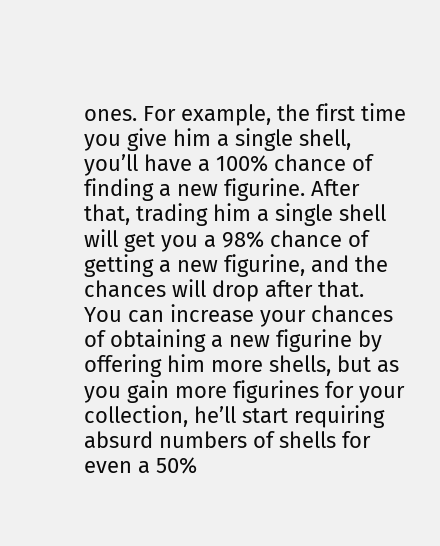ones. For example, the first time you give him a single shell, you’ll have a 100% chance of finding a new figurine. After that, trading him a single shell will get you a 98% chance of getting a new figurine, and the chances will drop after that. You can increase your chances of obtaining a new figurine by offering him more shells, but as you gain more figurines for your collection, he’ll start requiring absurd numbers of shells for even a 50%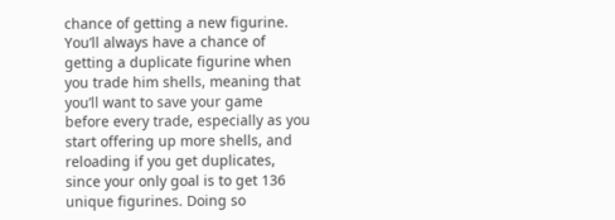chance of getting a new figurine. You’ll always have a chance of getting a duplicate figurine when you trade him shells, meaning that you’ll want to save your game before every trade, especially as you start offering up more shells, and reloading if you get duplicates, since your only goal is to get 136 unique figurines. Doing so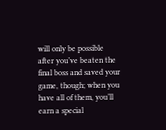will only be possible after you’ve beaten the final boss and saved your game, though; when you have all of them, you’ll earn a special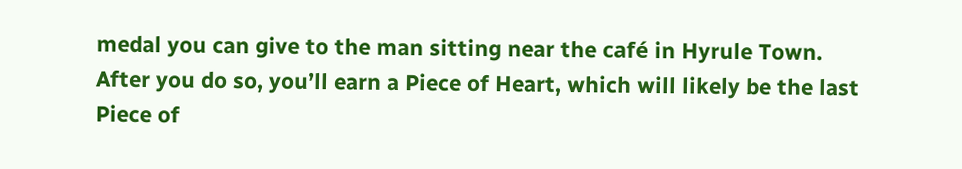medal you can give to the man sitting near the café in Hyrule Town. After you do so, you’ll earn a Piece of Heart, which will likely be the last Piece of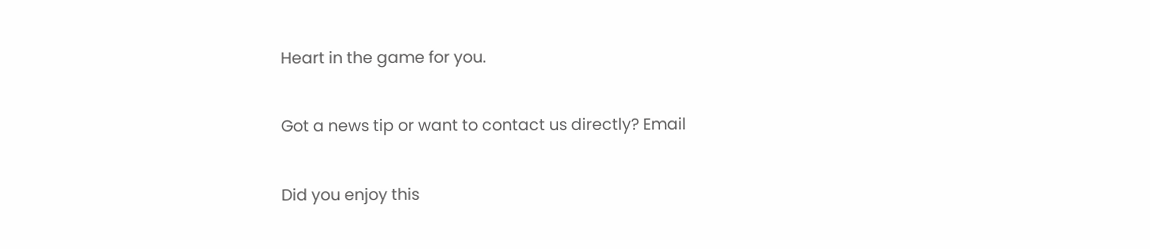Heart in the game for you.

Got a news tip or want to contact us directly? Email

Did you enjoy this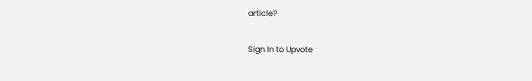article?

Sign In to Upvote